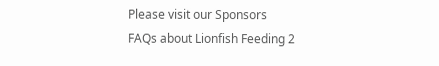Please visit our Sponsors
FAQs about Lionfish Feeding 2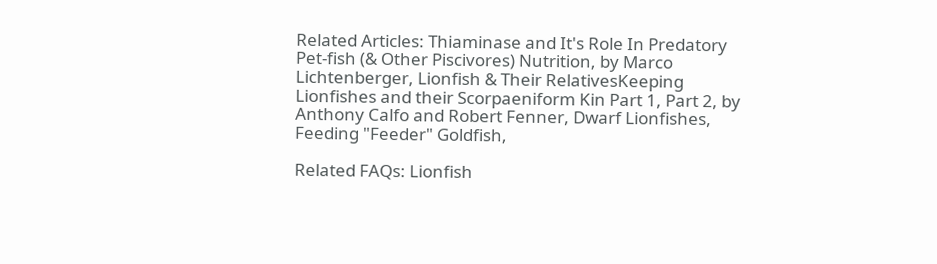Related Articles: Thiaminase and It's Role In Predatory Pet-fish (& Other Piscivores) Nutrition, by Marco Lichtenberger, Lionfish & Their RelativesKeeping Lionfishes and their Scorpaeniform Kin Part 1, Part 2, by Anthony Calfo and Robert Fenner, Dwarf Lionfishes, Feeding "Feeder" Goldfish,

Related FAQs: Lionfish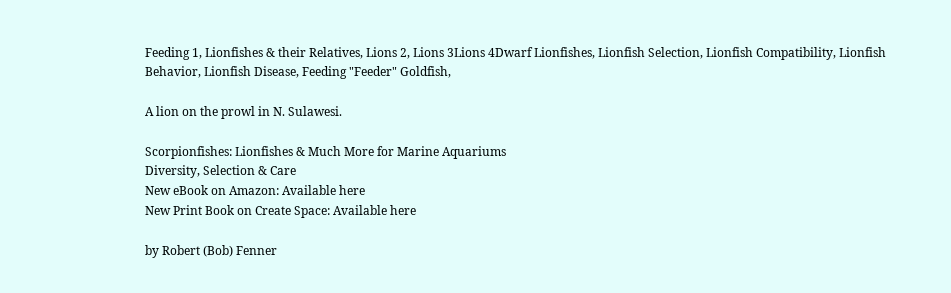Feeding 1, Lionfishes & their Relatives, Lions 2, Lions 3Lions 4Dwarf Lionfishes, Lionfish Selection, Lionfish Compatibility, Lionfish Behavior, Lionfish Disease, Feeding "Feeder" Goldfish,

A lion on the prowl in N. Sulawesi.

Scorpionfishes: Lionfishes & Much More for Marine Aquariums
Diversity, Selection & Care
New eBook on Amazon: Available here
New Print Book on Create Space: Available here

by Robert (Bob) Fenner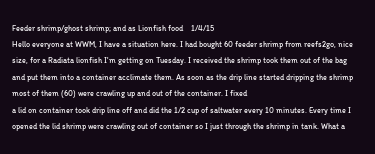Feeder shrimp/ghost shrimp; and as Lionfish food    1/4/15
Hello everyone at WWM, I have a situation here. I had bought 60 feeder shrimp from reefs2go, nice size, for a Radiata lionfish I'm getting on Tuesday. I received the shrimp took them out of the bag and put them into a container acclimate them. As soon as the drip line started dripping the shrimp most of them (60) were crawling up and out of the container. I fixed
a lid on container took drip line off and did the 1/2 cup of saltwater every 10 minutes. Every time I opened the lid shrimp were crawling out of container so I just through the shrimp in tank. What a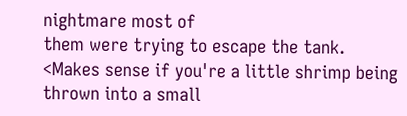nightmare most of
them were trying to escape the tank.
<Makes sense if you're a little shrimp being thrown into a small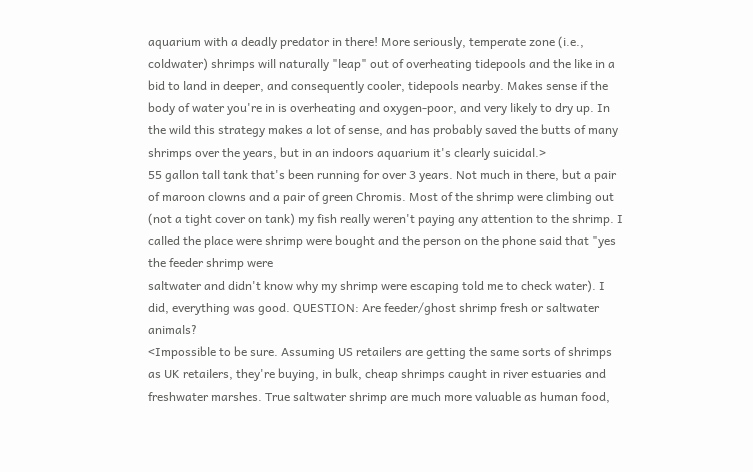aquarium with a deadly predator in there! More seriously, temperate zone (i.e., coldwater) shrimps will naturally "leap" out of overheating tidepools and the like in a bid to land in deeper, and consequently cooler, tidepools nearby. Makes sense if the body of water you're in is overheating and oxygen-poor, and very likely to dry up. In the wild this strategy makes a lot of sense, and has probably saved the butts of many shrimps over the years, but in an indoors aquarium it's clearly suicidal.>
55 gallon tall tank that's been running for over 3 years. Not much in there, but a pair of maroon clowns and a pair of green Chromis. Most of the shrimp were climbing out (not a tight cover on tank) my fish really weren't paying any attention to the shrimp. I called the place were shrimp were bought and the person on the phone said that "yes the feeder shrimp were
saltwater and didn't know why my shrimp were escaping told me to check water). I did, everything was good. QUESTION: Are feeder/ghost shrimp fresh or saltwater animals?
<Impossible to be sure. Assuming US retailers are getting the same sorts of shrimps as UK retailers, they're buying, in bulk, cheap shrimps caught in river estuaries and freshwater marshes. True saltwater shrimp are much more valuable as human food,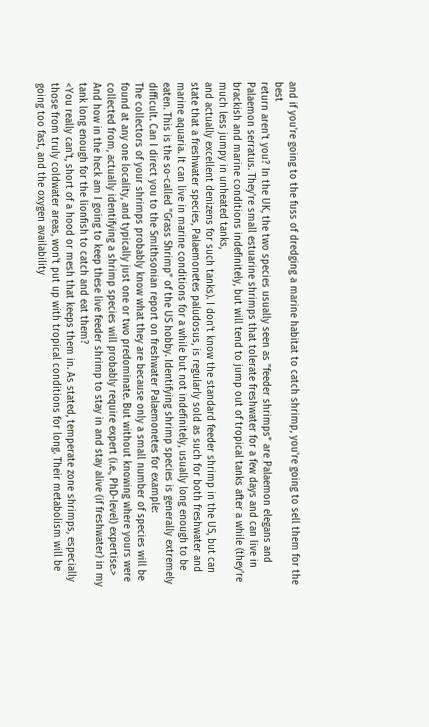and if you're going to the fuss of dredging a marine habitat to catch shrimp, you're going to sell them for the best
return aren't you? In the UK, the two species usually seen as "feeder shrimps" are Palaemon elegans and Palaemon serratus. They're small estuarine shrimps that tolerate freshwater for a few days and can live in brackish and marine conditions indefinitely, but will tend to jump out of tropical tanks after a while (they're much less jumpy in unheated tanks,
and actually excellent denizens for such tanks). I don't know the standard feeder shrimp in the US, but can state that a freshwater species, Palaemonetes paludosus, is regularly sold as such for both freshwater and marine aquaria. It can live in marine conditions for a while but not indefinitely, usually long enough to be eaten. This is the so-called "Grass Shrimp" of the US hobby. Identifying shrimp species is generally extremely difficult. Can I direct you to the Smithsonian report on freshwater Palaemonetes for example:
The collectors of your shrimps probably know what they are because only a small number of species will be found at any one locality, and typically just one or two predominate. But without knowing where yours were collected from, actually identifying a shrimp species will probably require expert (i.e., PhD-level) expertise.>
And how in the heck am I going to keep these live feeder shrimp to stay in and stay alive (if freshwater) in my tank long enough for the lionfish to catch and eat them?
<You really can't, short of a hood or mesh that keeps them in. As stated, temperate zone shrimps, especially those from truly coldwater areas, won't put up with tropical conditions for long. Their metabolism will be going too fast, and the oxygen availability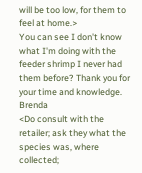will be too low, for them to feel at home.>
You can see I don't know what I'm doing with the feeder shrimp I never had them before? Thank you for your time and knowledge. Brenda
<Do consult with the retailer; ask they what the species was, where collected;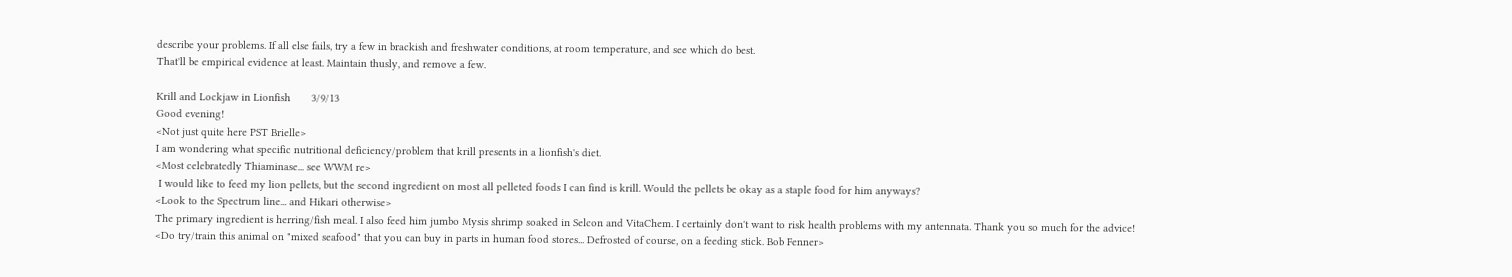describe your problems. If all else fails, try a few in brackish and freshwater conditions, at room temperature, and see which do best.
That'll be empirical evidence at least. Maintain thusly, and remove a few.

Krill and Lockjaw in Lionfish       3/9/13
Good evening!
<Not just quite here PST Brielle>
I am wondering what specific nutritional deficiency/problem that krill presents in a lionfish's diet.
<Most celebratedly Thiaminase... see WWM re>
 I would like to feed my lion pellets, but the second ingredient on most all pelleted foods I can find is krill. Would the pellets be okay as a staple food for him anyways?
<Look to the Spectrum line... and Hikari otherwise>
The primary ingredient is herring/fish meal. I also feed him jumbo Mysis shrimp soaked in Selcon and VitaChem. I certainly don't want to risk health problems with my antennata. Thank you so much for the advice!
<Do try/train this animal on "mixed seafood" that you can buy in parts in human food stores... Defrosted of course, on a feeding stick. Bob Fenner>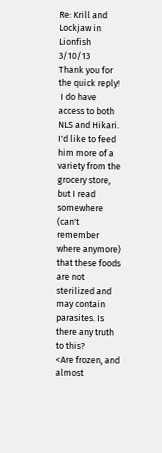Re: Krill and Lockjaw in Lionfish       3/10/13
Thank you for the quick reply!
 I do have access to both NLS and Hikari.
I'd like to feed him more of a variety from the grocery store, but I read somewhere (can't remember where anymore) that these foods are not sterilized and may contain parasites. Is there any truth to this?
<Are frozen, and almost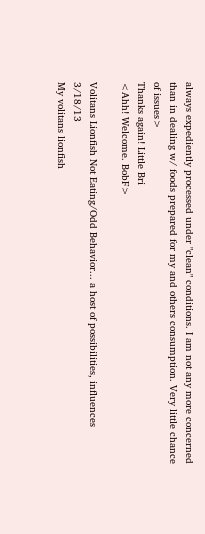always expediently processed under "clean" conditions. I am not any more concerned than in dealing w/ foods prepared for my and others consumption. Very little chance of issues>
Thanks again! Little Bri
<Ahh! Welcome. BobF>

Volitans Lionfish Not Eating/Odd Behavior... a host of possibilities, influences      3/18/13
My volitans lionfish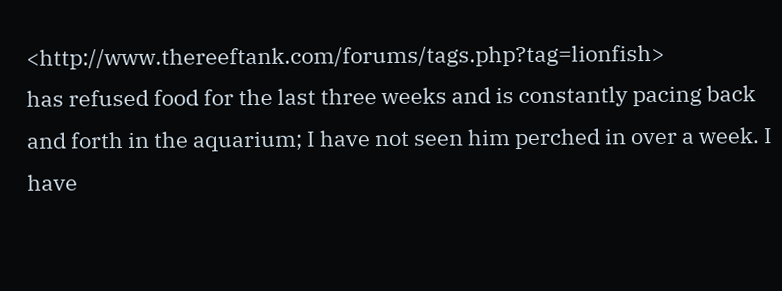<http://www.thereeftank.com/forums/tags.php?tag=lionfish>
has refused food for the last three weeks and is constantly pacing back and forth in the aquarium; I have not seen him perched in over a week. I have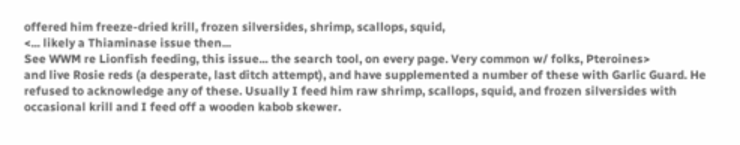offered him freeze-dried krill, frozen silversides, shrimp, scallops, squid,
<... likely a Thiaminase issue then...
See WWM re Lionfish feeding, this issue... the search tool, on every page. Very common w/ folks, Pteroines>
and live Rosie reds (a desperate, last ditch attempt), and have supplemented a number of these with Garlic Guard. He refused to acknowledge any of these. Usually I feed him raw shrimp, scallops, squid, and frozen silversides with occasional krill and I feed off a wooden kabob skewer.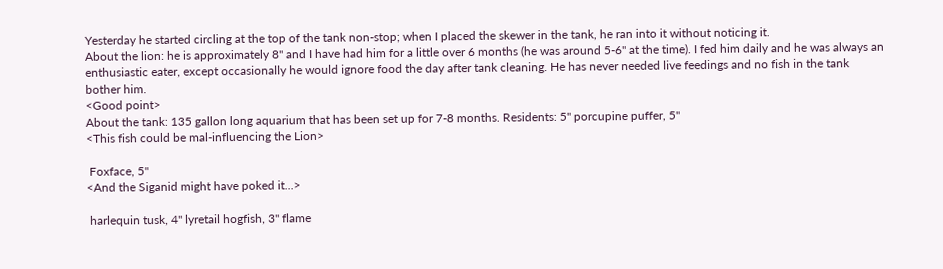Yesterday he started circling at the top of the tank non-stop; when I placed the skewer in the tank, he ran into it without noticing it.
About the lion: he is approximately 8" and I have had him for a little over 6 months (he was around 5-6" at the time). I fed him daily and he was always an enthusiastic eater, except occasionally he would ignore food the day after tank cleaning. He has never needed live feedings and no fish in the tank bother him.
<Good point>
About the tank: 135 gallon long aquarium that has been set up for 7-8 months. Residents: 5" porcupine puffer, 5"
<This fish could be mal-influencing the Lion>

 Foxface, 5"
<And the Siganid might have poked it...>

 harlequin tusk, 4" lyretail hogfish, 3" flame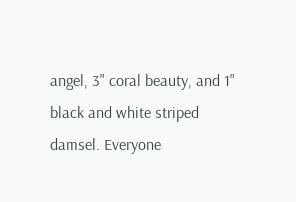angel, 3" coral beauty, and 1" black and white striped damsel. Everyone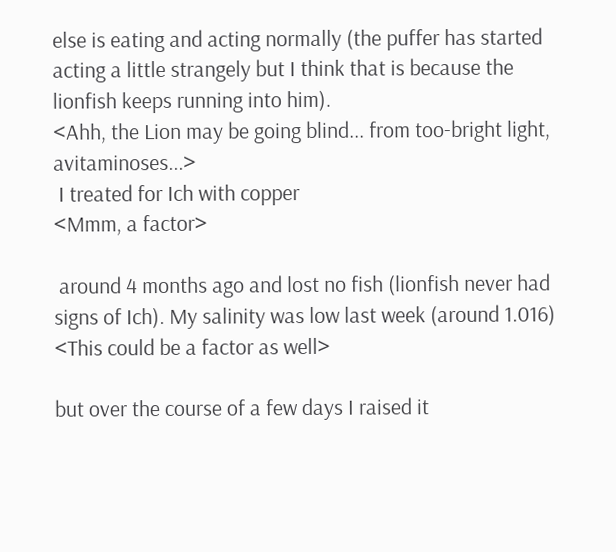else is eating and acting normally (the puffer has started acting a little strangely but I think that is because the lionfish keeps running into him).
<Ahh, the Lion may be going blind... from too-bright light, avitaminoses...>
 I treated for Ich with copper
<Mmm, a factor>

 around 4 months ago and lost no fish (lionfish never had signs of Ich). My salinity was low last week (around 1.016)
<This could be a factor as well>

but over the course of a few days I raised it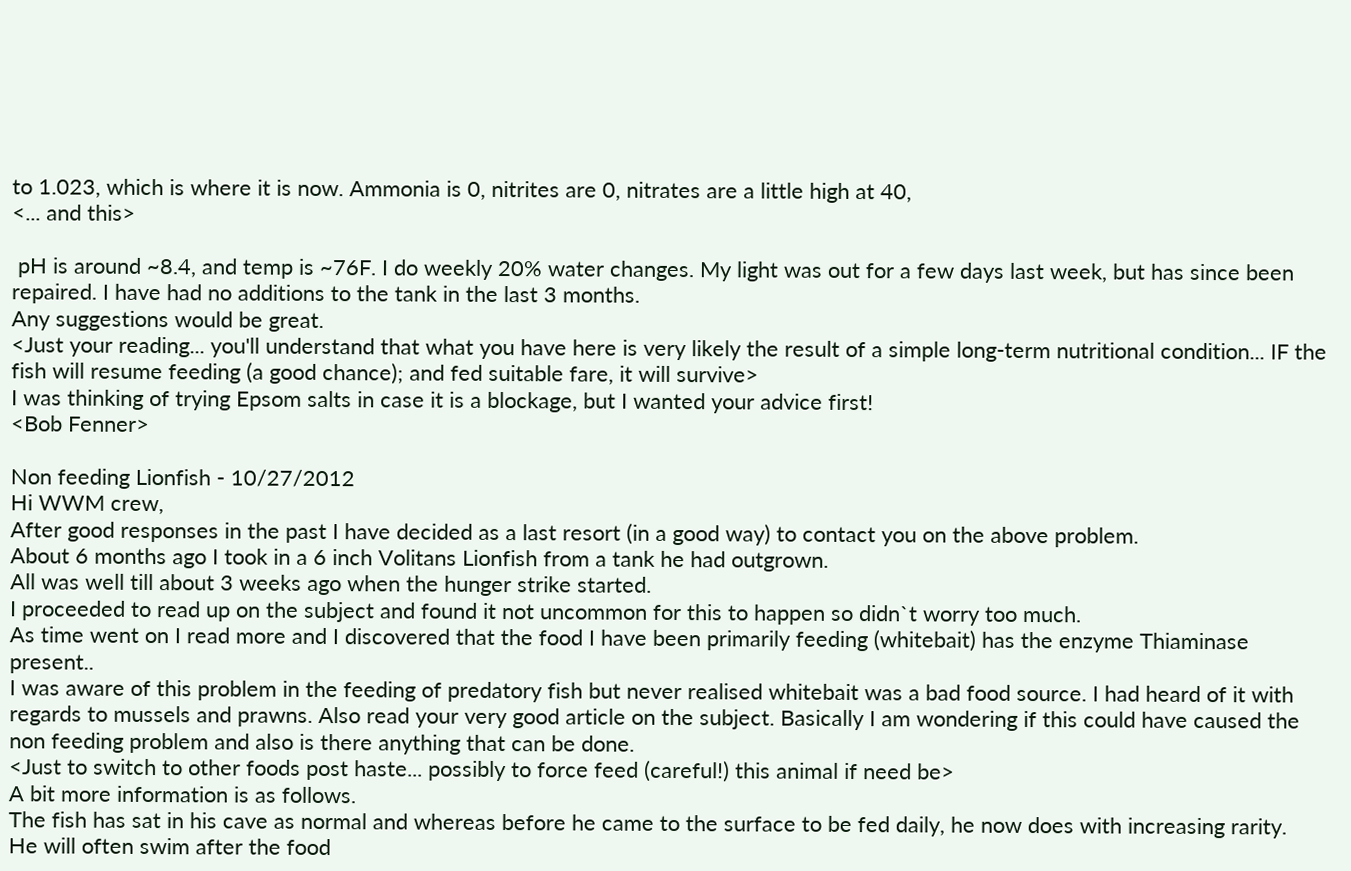to 1.023, which is where it is now. Ammonia is 0, nitrites are 0, nitrates are a little high at 40,
<... and this>

 pH is around ~8.4, and temp is ~76F. I do weekly 20% water changes. My light was out for a few days last week, but has since been repaired. I have had no additions to the tank in the last 3 months.
Any suggestions would be great.
<Just your reading... you'll understand that what you have here is very likely the result of a simple long-term nutritional condition... IF the fish will resume feeding (a good chance); and fed suitable fare, it will survive>
I was thinking of trying Epsom salts in case it is a blockage, but I wanted your advice first!
<Bob Fenner>

Non feeding Lionfish - 10/27/2012
Hi WWM crew,
After good responses in the past I have decided as a last resort (in a good way) to contact you on the above problem.
About 6 months ago I took in a 6 inch Volitans Lionfish from a tank he had outgrown.
All was well till about 3 weeks ago when the hunger strike started.
I proceeded to read up on the subject and found it not uncommon for this to happen so didn`t worry too much.
As time went on I read more and I discovered that the food I have been primarily feeding (whitebait) has the enzyme Thiaminase present..
I was aware of this problem in the feeding of predatory fish but never realised whitebait was a bad food source. I had heard of it with regards to mussels and prawns. Also read your very good article on the subject. Basically I am wondering if this could have caused the non feeding problem and also is there anything that can be done.
<Just to switch to other foods post haste... possibly to force feed (careful!) this animal if need be>
A bit more information is as follows.
The fish has sat in his cave as normal and whereas before he came to the surface to be fed daily, he now does with increasing rarity.
He will often swim after the food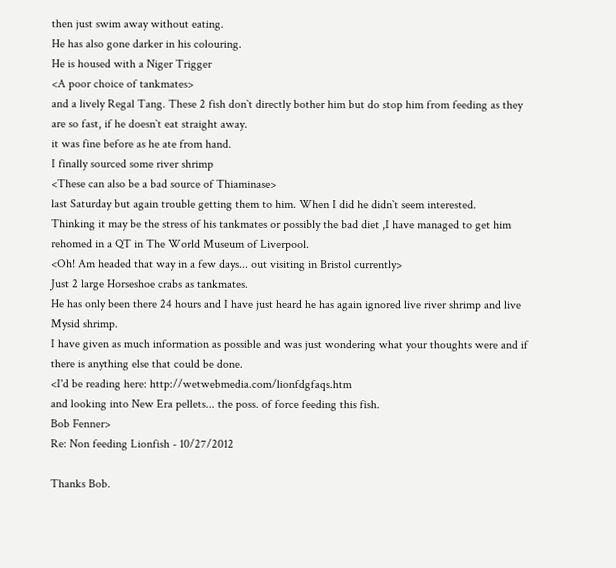then just swim away without eating.
He has also gone darker in his colouring.
He is housed with a Niger Trigger
<A poor choice of tankmates>
and a lively Regal Tang. These 2 fish don`t directly bother him but do stop him from feeding as they are so fast, if he doesn`t eat straight away.
it was fine before as he ate from hand.
I finally sourced some river shrimp
<These can also be a bad source of Thiaminase>
last Saturday but again trouble getting them to him. When I did he didn`t seem interested.
Thinking it may be the stress of his tankmates or possibly the bad diet ,I have managed to get him rehomed in a QT in The World Museum of Liverpool.
<Oh! Am headed that way in a few days... out visiting in Bristol currently>
Just 2 large Horseshoe crabs as tankmates.
He has only been there 24 hours and I have just heard he has again ignored live river shrimp and live Mysid shrimp.
I have given as much information as possible and was just wondering what your thoughts were and if there is anything else that could be done.
<I'd be reading here: http://wetwebmedia.com/lionfdgfaqs.htm
and looking into New Era pellets... the poss. of force feeding this fish.
Bob Fenner>
Re: Non feeding Lionfish - 10/27/2012

Thanks Bob.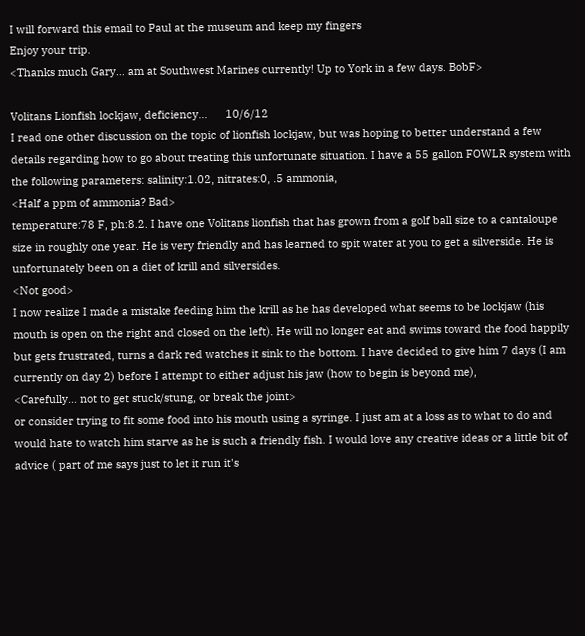I will forward this email to Paul at the museum and keep my fingers
Enjoy your trip.
<Thanks much Gary... am at Southwest Marines currently! Up to York in a few days. BobF>

Volitans Lionfish lockjaw, deficiency...      10/6/12
I read one other discussion on the topic of lionfish lockjaw, but was hoping to better understand a few details regarding how to go about treating this unfortunate situation. I have a 55 gallon FOWLR system with the following parameters: salinity:1.02, nitrates:0, .5 ammonia,
<Half a ppm of ammonia? Bad>
temperature:78 F, ph:8.2. I have one Volitans lionfish that has grown from a golf ball size to a cantaloupe size in roughly one year. He is very friendly and has learned to spit water at you to get a silverside. He is unfortunately been on a diet of krill and silversides.
<Not good>
I now realize I made a mistake feeding him the krill as he has developed what seems to be lockjaw (his mouth is open on the right and closed on the left). He will no longer eat and swims toward the food happily but gets frustrated, turns a dark red watches it sink to the bottom. I have decided to give him 7 days (I am currently on day 2) before I attempt to either adjust his jaw (how to begin is beyond me),
<Carefully... not to get stuck/stung, or break the joint>
or consider trying to fit some food into his mouth using a syringe. I just am at a loss as to what to do and would hate to watch him starve as he is such a friendly fish. I would love any creative ideas or a little bit of advice ( part of me says just to let it run it's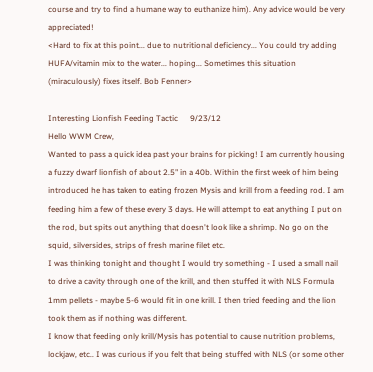course and try to find a humane way to euthanize him). Any advice would be very appreciated!
<Hard to fix at this point... due to nutritional deficiency... You could try adding HUFA/vitamin mix to the water... hoping... Sometimes this situation (miraculously) fixes itself. Bob Fenner>

Interesting Lionfish Feeding Tactic      9/23/12
Hello WWM Crew,
Wanted to pass a quick idea past your brains for picking! I am currently housing a fuzzy dwarf lionfish of about 2.5" in a 40b. Within the first week of him being introduced he has taken to eating frozen Mysis and krill from a feeding rod. I am feeding him a few of these every 3 days. He will attempt to eat anything I put on the rod, but spits out anything that doesn't look like a shrimp. No go on the squid, silversides, strips of fresh marine filet etc.
I was thinking tonight and thought I would try something - I used a small nail to drive a cavity through one of the krill, and then stuffed it with NLS Formula 1mm pellets - maybe 5-6 would fit in one krill. I then tried feeding and the lion took them as if nothing was different.
I know that feeding only krill/Mysis has potential to cause nutrition problems, lockjaw, etc.. I was curious if you felt that being stuffed with NLS (or some other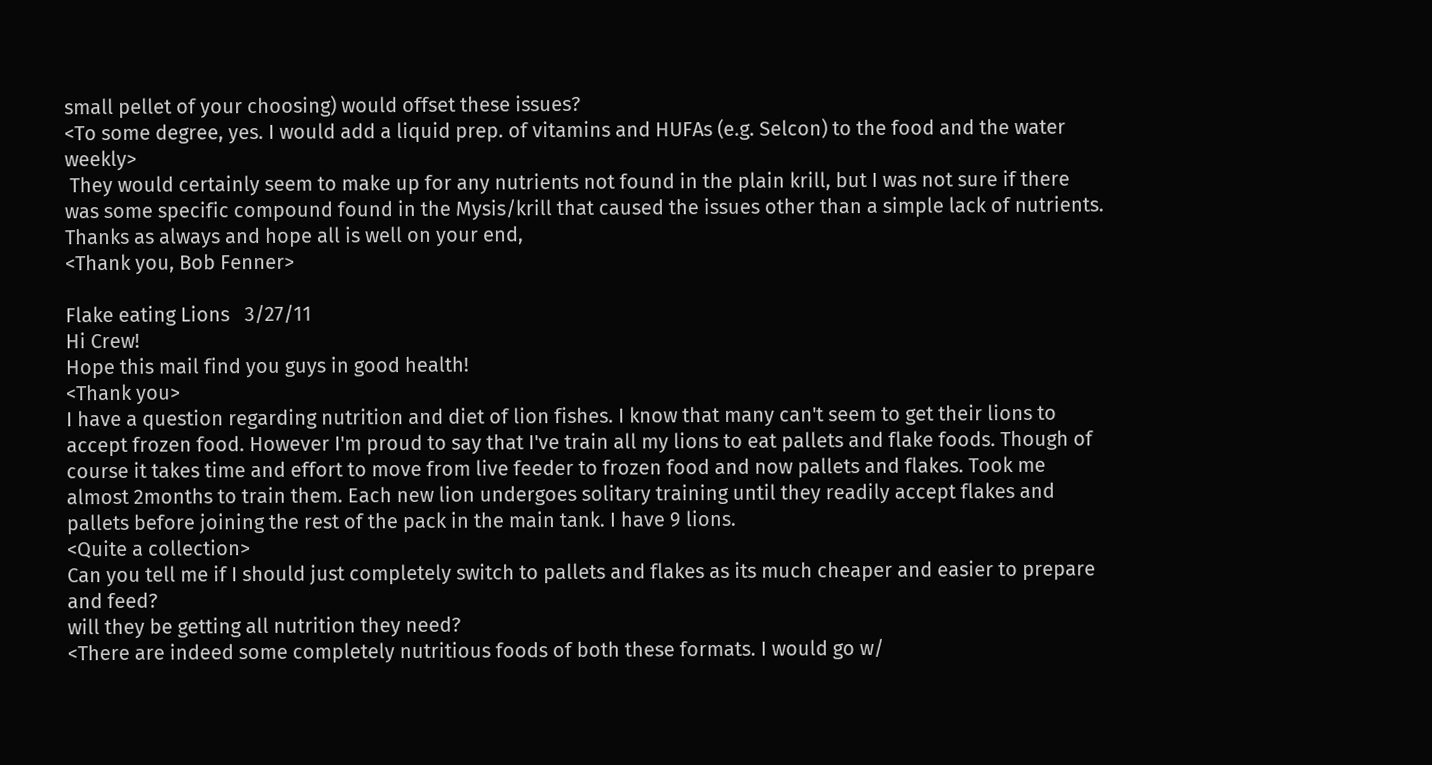small pellet of your choosing) would offset these issues?
<To some degree, yes. I would add a liquid prep. of vitamins and HUFAs (e.g. Selcon) to the food and the water weekly>
 They would certainly seem to make up for any nutrients not found in the plain krill, but I was not sure if there was some specific compound found in the Mysis/krill that caused the issues other than a simple lack of nutrients.
Thanks as always and hope all is well on your end,
<Thank you, Bob Fenner>

Flake eating Lions   3/27/11
Hi Crew!
Hope this mail find you guys in good health!
<Thank you>
I have a question regarding nutrition and diet of lion fishes. I know that many can't seem to get their lions to accept frozen food. However I'm proud to say that I've train all my lions to eat pallets and flake foods. Though of course it takes time and effort to move from live feeder to frozen food and now pallets and flakes. Took me almost 2months to train them. Each new lion undergoes solitary training until they readily accept flakes and pallets before joining the rest of the pack in the main tank. I have 9 lions.
<Quite a collection>
Can you tell me if I should just completely switch to pallets and flakes as its much cheaper and easier to prepare and feed?
will they be getting all nutrition they need?
<There are indeed some completely nutritious foods of both these formats. I would go w/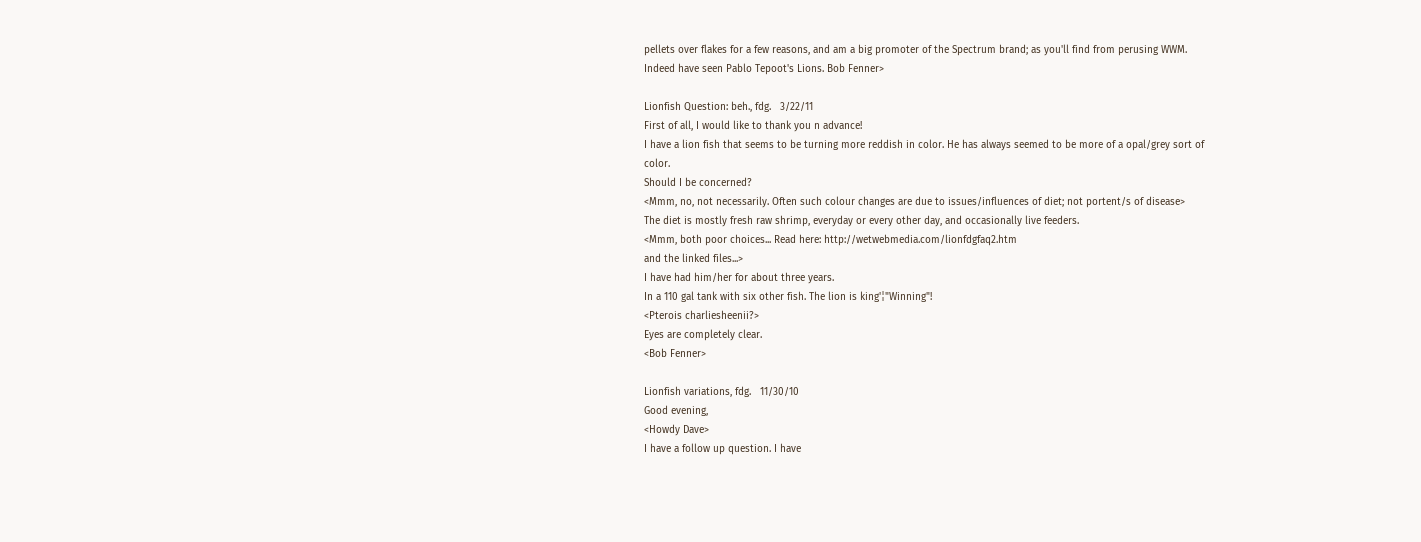pellets over flakes for a few reasons, and am a big promoter of the Spectrum brand; as you'll find from perusing WWM. Indeed have seen Pablo Tepoot's Lions. Bob Fenner>

Lionfish Question: beh., fdg.   3/22/11
First of all, I would like to thank you n advance!
I have a lion fish that seems to be turning more reddish in color. He has always seemed to be more of a opal/grey sort of color.
Should I be concerned?
<Mmm, no, not necessarily. Often such colour changes are due to issues/influences of diet; not portent/s of disease>
The diet is mostly fresh raw shrimp, everyday or every other day, and occasionally live feeders.
<Mmm, both poor choices... Read here: http://wetwebmedia.com/lionfdgfaq2.htm
and the linked files...>
I have had him/her for about three years.
In a 110 gal tank with six other fish. The lion is king'¦"Winning"!
<Pterois charliesheenii?>
Eyes are completely clear.
<Bob Fenner>

Lionfish variations, fdg.   11/30/10
Good evening,
<Howdy Dave>
I have a follow up question. I have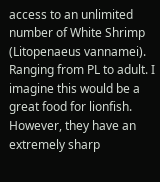access to an unlimited number of White Shrimp (Litopenaeus vannamei). Ranging from PL to adult. I imagine this would be a great food for lionfish. However, they have an extremely sharp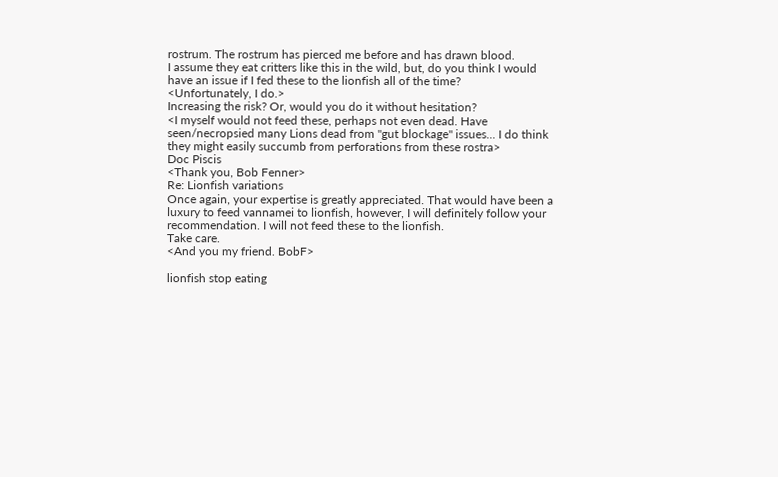rostrum. The rostrum has pierced me before and has drawn blood.
I assume they eat critters like this in the wild, but, do you think I would have an issue if I fed these to the lionfish all of the time?
<Unfortunately, I do.>
Increasing the risk? Or, would you do it without hesitation?
<I myself would not feed these, perhaps not even dead. Have seen/necropsied many Lions dead from "gut blockage" issues... I do think they might easily succumb from perforations from these rostra>
Doc Piscis
<Thank you, Bob Fenner>
Re: Lionfish variations
Once again, your expertise is greatly appreciated. That would have been a luxury to feed vannamei to lionfish, however, I will definitely follow your recommendation. I will not feed these to the lionfish.
Take care.
<And you my friend. BobF>

lionfish stop eating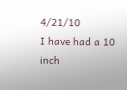4/21/10
I have had a 10 inch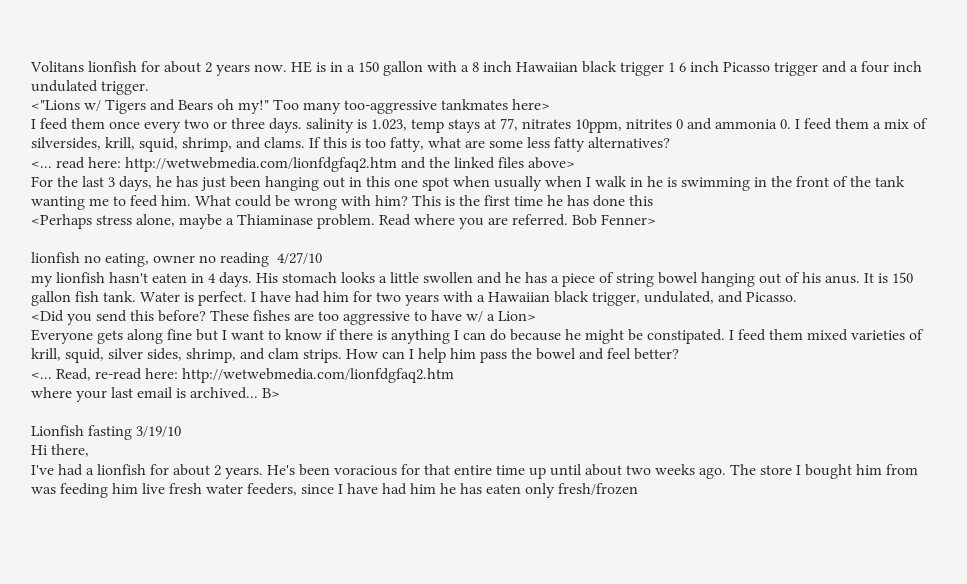Volitans lionfish for about 2 years now. HE is in a 150 gallon with a 8 inch Hawaiian black trigger 1 6 inch Picasso trigger and a four inch undulated trigger.
<"Lions w/ Tigers and Bears oh my!" Too many too-aggressive tankmates here>
I feed them once every two or three days. salinity is 1.023, temp stays at 77, nitrates 10ppm, nitrites 0 and ammonia 0. I feed them a mix of silversides, krill, squid, shrimp, and clams. If this is too fatty, what are some less fatty alternatives?
<... read here: http://wetwebmedia.com/lionfdgfaq2.htm and the linked files above>
For the last 3 days, he has just been hanging out in this one spot when usually when I walk in he is swimming in the front of the tank wanting me to feed him. What could be wrong with him? This is the first time he has done this
<Perhaps stress alone, maybe a Thiaminase problem. Read where you are referred. Bob Fenner>

lionfish no eating, owner no reading  4/27/10
my lionfish hasn't eaten in 4 days. His stomach looks a little swollen and he has a piece of string bowel hanging out of his anus. It is 150 gallon fish tank. Water is perfect. I have had him for two years with a Hawaiian black trigger, undulated, and Picasso.
<Did you send this before? These fishes are too aggressive to have w/ a Lion>
Everyone gets along fine but I want to know if there is anything I can do because he might be constipated. I feed them mixed varieties of krill, squid, silver sides, shrimp, and clam strips. How can I help him pass the bowel and feel better?
<... Read, re-read here: http://wetwebmedia.com/lionfdgfaq2.htm
where your last email is archived... B>

Lionfish fasting 3/19/10
Hi there,
I've had a lionfish for about 2 years. He's been voracious for that entire time up until about two weeks ago. The store I bought him from was feeding him live fresh water feeders, since I have had him he has eaten only fresh/frozen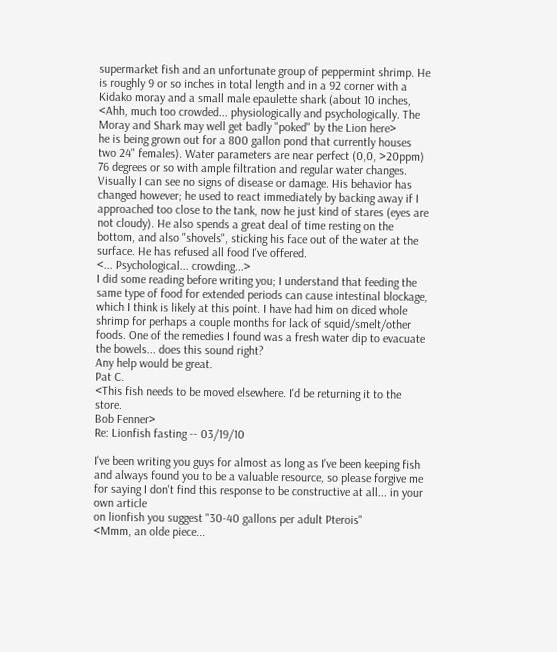supermarket fish and an unfortunate group of peppermint shrimp. He is roughly 9 or so inches in total length and in a 92 corner with a Kidako moray and a small male epaulette shark (about 10 inches,
<Ahh, much too crowded... physiologically and psychologically. The Moray and Shark may well get badly "poked" by the Lion here>
he is being grown out for a 800 gallon pond that currently houses two 24" females). Water parameters are near perfect (0,0, >20ppm) 76 degrees or so with ample filtration and regular water changes. Visually I can see no signs of disease or damage. His behavior has changed however; he used to react immediately by backing away if I approached too close to the tank, now he just kind of stares (eyes are not cloudy). He also spends a great deal of time resting on the bottom, and also "shovels", sticking his face out of the water at the surface. He has refused all food I've offered.
<... Psychological... crowding...>
I did some reading before writing you; I understand that feeding the same type of food for extended periods can cause intestinal blockage, which I think is likely at this point. I have had him on diced whole shrimp for perhaps a couple months for lack of squid/smelt/other foods. One of the remedies I found was a fresh water dip to evacuate the bowels... does this sound right?
Any help would be great.
Pat C.
<This fish needs to be moved elsewhere. I'd be returning it to the store.
Bob Fenner>
Re: Lionfish fasting -- 03/19/10

I've been writing you guys for almost as long as I've been keeping fish and always found you to be a valuable resource, so please forgive me for saying I don't find this response to be constructive at all... in your own article
on lionfish you suggest "30-40 gallons per adult Pterois"
<Mmm, an olde piece...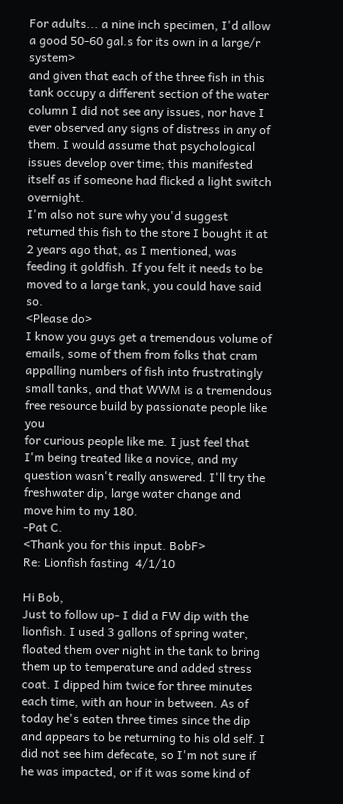For adults... a nine inch specimen, I'd allow a good 50-60 gal.s for its own in a large/r system>
and given that each of the three fish in this tank occupy a different section of the water column I did not see any issues, nor have I ever observed any signs of distress in any of them. I would assume that psychological issues develop over time; this manifested itself as if someone had flicked a light switch overnight.
I'm also not sure why you'd suggest returned this fish to the store I bought it at 2 years ago that, as I mentioned, was feeding it goldfish. If you felt it needs to be moved to a large tank, you could have said so.
<Please do>
I know you guys get a tremendous volume of emails, some of them from folks that cram appalling numbers of fish into frustratingly small tanks, and that WWM is a tremendous free resource build by passionate people like you
for curious people like me. I just feel that I'm being treated like a novice, and my question wasn't really answered. I'll try the freshwater dip, large water change and move him to my 180.
-Pat C.
<Thank you for this input. BobF>
Re: Lionfish fasting  4/1/10

Hi Bob,
Just to follow up- I did a FW dip with the lionfish. I used 3 gallons of spring water, floated them over night in the tank to bring them up to temperature and added stress coat. I dipped him twice for three minutes each time, with an hour in between. As of today he's eaten three times since the dip and appears to be returning to his old self. I did not see him defecate, so I'm not sure if he was impacted, or if it was some kind of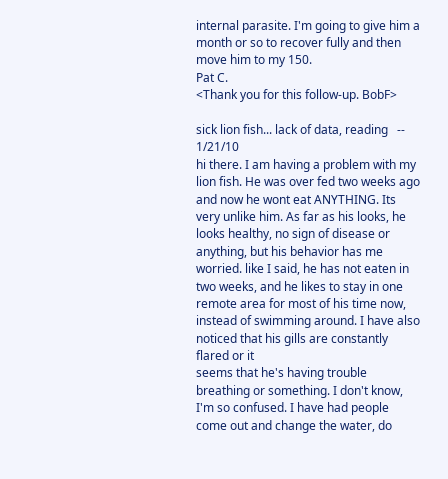internal parasite. I'm going to give him a month or so to recover fully and then move him to my 150.
Pat C.
<Thank you for this follow-up. BobF>

sick lion fish... lack of data, reading   -- 1/21/10
hi there. I am having a problem with my lion fish. He was over fed two weeks ago and now he wont eat ANYTHING. Its very unlike him. As far as his looks, he looks healthy, no sign of disease or anything, but his behavior has me worried. like I said, he has not eaten in two weeks, and he likes to stay in one remote area for most of his time now, instead of swimming around. I have also noticed that his gills are constantly flared or it
seems that he's having trouble breathing or something. I don't know, I'm so confused. I have had people come out and change the water, do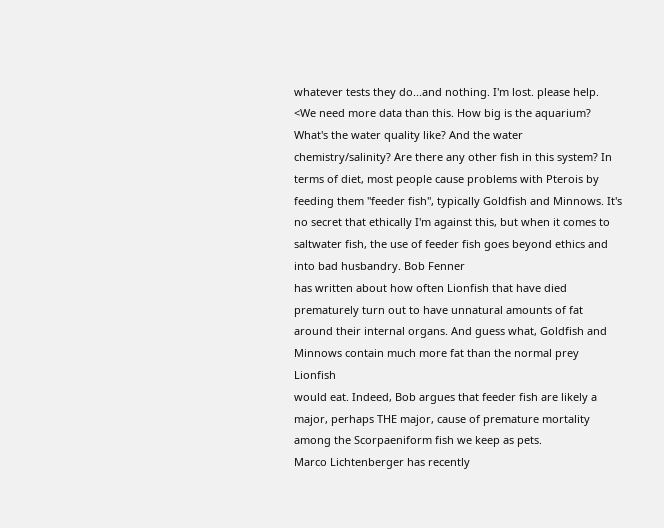whatever tests they do...and nothing. I'm lost. please help.
<We need more data than this. How big is the aquarium? What's the water quality like? And the water chemistry/salinity? Are there any other fish in this system? In terms of diet, most people cause problems with Pterois by feeding them "feeder fish", typically Goldfish and Minnows. It's no secret that ethically I'm against this, but when it comes to saltwater fish, the use of feeder fish goes beyond ethics and into bad husbandry. Bob Fenner
has written about how often Lionfish that have died prematurely turn out to have unnatural amounts of fat around their internal organs. And guess what, Goldfish and Minnows contain much more fat than the normal prey Lionfish
would eat. Indeed, Bob argues that feeder fish are likely a major, perhaps THE major, cause of premature mortality among the Scorpaeniform fish we keep as pets.
Marco Lichtenberger has recently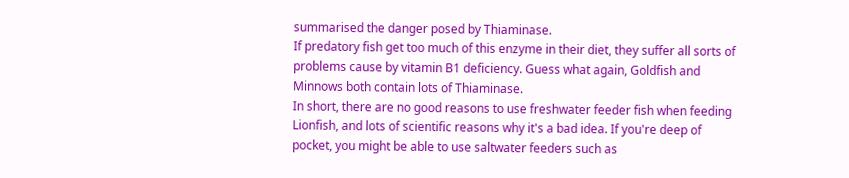summarised the danger posed by Thiaminase.
If predatory fish get too much of this enzyme in their diet, they suffer all sorts of problems cause by vitamin B1 deficiency. Guess what again, Goldfish and Minnows both contain lots of Thiaminase.
In short, there are no good reasons to use freshwater feeder fish when feeding Lionfish, and lots of scientific reasons why it's a bad idea. If you're deep of pocket, you might be able to use saltwater feeders such as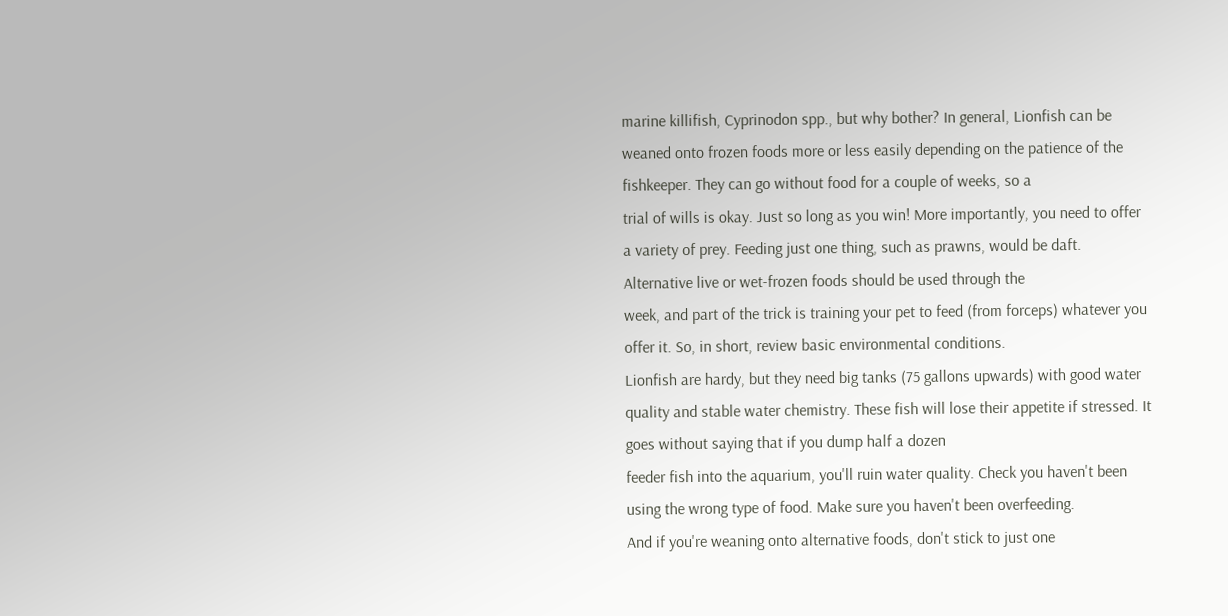marine killifish, Cyprinodon spp., but why bother? In general, Lionfish can be weaned onto frozen foods more or less easily depending on the patience of the fishkeeper. They can go without food for a couple of weeks, so a
trial of wills is okay. Just so long as you win! More importantly, you need to offer a variety of prey. Feeding just one thing, such as prawns, would be daft. Alternative live or wet-frozen foods should be used through the
week, and part of the trick is training your pet to feed (from forceps) whatever you offer it. So, in short, review basic environmental conditions.
Lionfish are hardy, but they need big tanks (75 gallons upwards) with good water quality and stable water chemistry. These fish will lose their appetite if stressed. It goes without saying that if you dump half a dozen
feeder fish into the aquarium, you'll ruin water quality. Check you haven't been using the wrong type of food. Make sure you haven't been overfeeding.
And if you're weaning onto alternative foods, don't stick to just one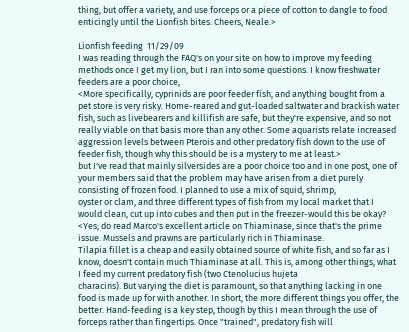thing, but offer a variety, and use forceps or a piece of cotton to dangle to food enticingly until the Lionfish bites. Cheers, Neale.>

Lionfish feeding  11/29/09
I was reading through the FAQ's on your site on how to improve my feeding methods once I get my lion, but I ran into some questions. I know freshwater feeders are a poor choice,
<More specifically, cyprinids are poor feeder fish, and anything bought from a pet store is very risky. Home-reared and gut-loaded saltwater and brackish water fish, such as livebearers and killifish are safe, but they're expensive, and so not really viable on that basis more than any other. Some aquarists relate increased aggression levels between Pterois and other predatory fish down to the use of feeder fish, though why this should be is a mystery to me at least.>
but I've read that mainly silversides are a poor choice too and in one post, one of your members said that the problem may have arisen from a diet purely consisting of frozen food. I planned to use a mix of squid, shrimp,
oyster or clam, and three different types of fish from my local market that I would clean, cut up into cubes and then put in the freezer-would this be okay?
<Yes; do read Marco's excellent article on Thiaminase, since that's the prime issue. Mussels and prawns are particularly rich in Thiaminase.
Tilapia fillet is a cheap and easily obtained source of white fish, and so far as I know, doesn't contain much Thiaminase at all. This is, among other things, what I feed my current predatory fish (two Ctenolucius hujeta
characins). But varying the diet is paramount, so that anything lacking in one food is made up for with another. In short, the more different things you offer, the better. Hand-feeding is a key step, though by this I mean through the use of forceps rather than fingertips. Once "trained", predatory fish will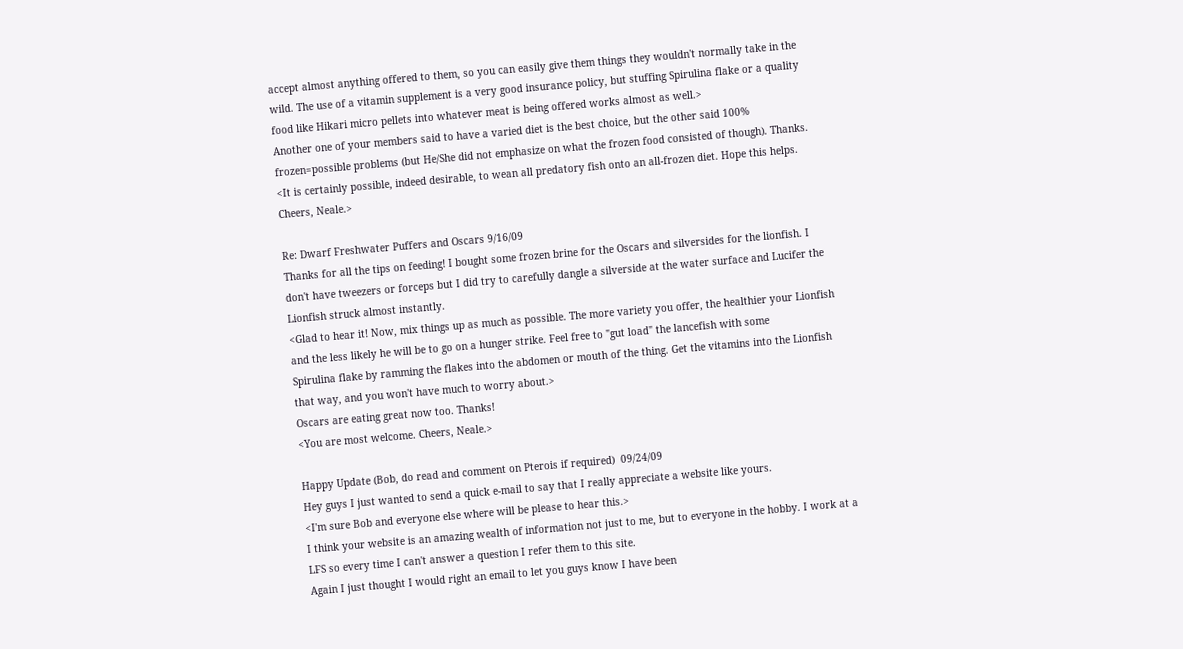accept almost anything offered to them, so you can easily give them things they wouldn't normally take in the wild. The use of a vitamin supplement is a very good insurance policy, but stuffing Spirulina flake or a quality food like Hikari micro pellets into whatever meat is being offered works almost as well.>
Another one of your members said to have a varied diet is the best choice, but the other said 100% frozen=possible problems (but He/She did not emphasize on what the frozen food consisted of though). Thanks.
<It is certainly possible, indeed desirable, to wean all predatory fish onto an all-frozen diet. Hope this helps. Cheers, Neale.>

Re: Dwarf Freshwater Puffers and Oscars 9/16/09
Thanks for all the tips on feeding! I bought some frozen brine for the Oscars and silversides for the lionfish. I don't have tweezers or forceps but I did try to carefully dangle a silverside at the water surface and Lucifer the Lionfish struck almost instantly.
<Glad to hear it! Now, mix things up as much as possible. The more variety you offer, the healthier your Lionfish and the less likely he will be to go on a hunger strike. Feel free to "gut load" the lancefish with some
Spirulina flake by ramming the flakes into the abdomen or mouth of the thing. Get the vitamins into the Lionfish that way, and you won't have much to worry about.>
Oscars are eating great now too. Thanks!
<You are most welcome. Cheers, Neale.>

Happy Update (Bob, do read and comment on Pterois if required)  09/24/09
Hey guys I just wanted to send a quick e-mail to say that I really appreciate a website like yours.
<I'm sure Bob and everyone else where will be please to hear this.>
I think your website is an amazing wealth of information not just to me, but to everyone in the hobby. I work at a LFS so every time I can't answer a question I refer them to this site.
Again I just thought I would right an email to let you guys know I have been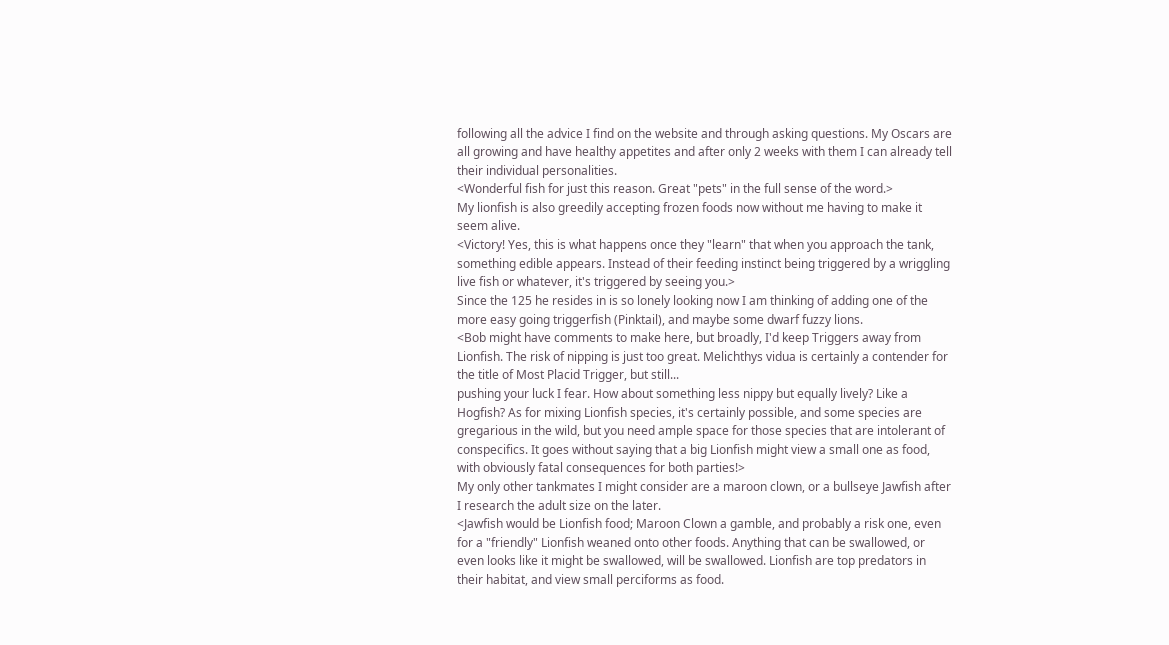following all the advice I find on the website and through asking questions. My Oscars are all growing and have healthy appetites and after only 2 weeks with them I can already tell their individual personalities.
<Wonderful fish for just this reason. Great "pets" in the full sense of the word.>
My lionfish is also greedily accepting frozen foods now without me having to make it seem alive.
<Victory! Yes, this is what happens once they "learn" that when you approach the tank, something edible appears. Instead of their feeding instinct being triggered by a wriggling live fish or whatever, it's triggered by seeing you.>
Since the 125 he resides in is so lonely looking now I am thinking of adding one of the more easy going triggerfish (Pinktail), and maybe some dwarf fuzzy lions.
<Bob might have comments to make here, but broadly, I'd keep Triggers away from Lionfish. The risk of nipping is just too great. Melichthys vidua is certainly a contender for the title of Most Placid Trigger, but still...
pushing your luck I fear. How about something less nippy but equally lively? Like a Hogfish? As for mixing Lionfish species, it's certainly possible, and some species are gregarious in the wild, but you need ample space for those species that are intolerant of conspecifics. It goes without saying that a big Lionfish might view a small one as food, with obviously fatal consequences for both parties!>
My only other tankmates I might consider are a maroon clown, or a bullseye Jawfish after I research the adult size on the later.
<Jawfish would be Lionfish food; Maroon Clown a gamble, and probably a risk one, even for a "friendly" Lionfish weaned onto other foods. Anything that can be swallowed, or even looks like it might be swallowed, will be swallowed. Lionfish are top predators in their habitat, and view small perciforms as food.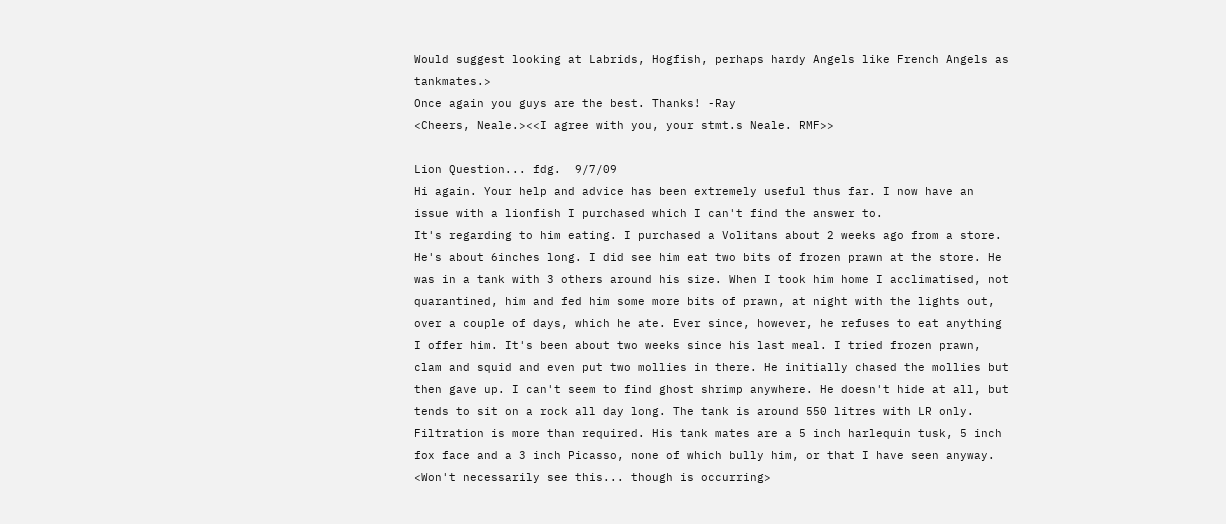Would suggest looking at Labrids, Hogfish, perhaps hardy Angels like French Angels as tankmates.>
Once again you guys are the best. Thanks! -Ray
<Cheers, Neale.><<I agree with you, your stmt.s Neale. RMF>>

Lion Question... fdg.  9/7/09
Hi again. Your help and advice has been extremely useful thus far. I now have an issue with a lionfish I purchased which I can't find the answer to.
It's regarding to him eating. I purchased a Volitans about 2 weeks ago from a store. He's about 6inches long. I did see him eat two bits of frozen prawn at the store. He was in a tank with 3 others around his size. When I took him home I acclimatised, not quarantined, him and fed him some more bits of prawn, at night with the lights out, over a couple of days, which he ate. Ever since, however, he refuses to eat anything I offer him. It's been about two weeks since his last meal. I tried frozen prawn, clam and squid and even put two mollies in there. He initially chased the mollies but then gave up. I can't seem to find ghost shrimp anywhere. He doesn't hide at all, but tends to sit on a rock all day long. The tank is around 550 litres with LR only. Filtration is more than required. His tank mates are a 5 inch harlequin tusk, 5 inch fox face and a 3 inch Picasso, none of which bully him, or that I have seen anyway.
<Won't necessarily see this... though is occurring>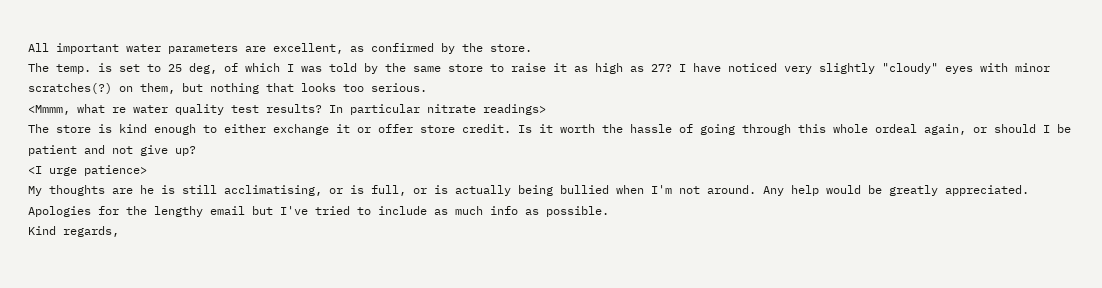All important water parameters are excellent, as confirmed by the store.
The temp. is set to 25 deg, of which I was told by the same store to raise it as high as 27? I have noticed very slightly "cloudy" eyes with minor scratches(?) on them, but nothing that looks too serious.
<Mmmm, what re water quality test results? In particular nitrate readings>
The store is kind enough to either exchange it or offer store credit. Is it worth the hassle of going through this whole ordeal again, or should I be patient and not give up?
<I urge patience>
My thoughts are he is still acclimatising, or is full, or is actually being bullied when I'm not around. Any help would be greatly appreciated.
Apologies for the lengthy email but I've tried to include as much info as possible.
Kind regards,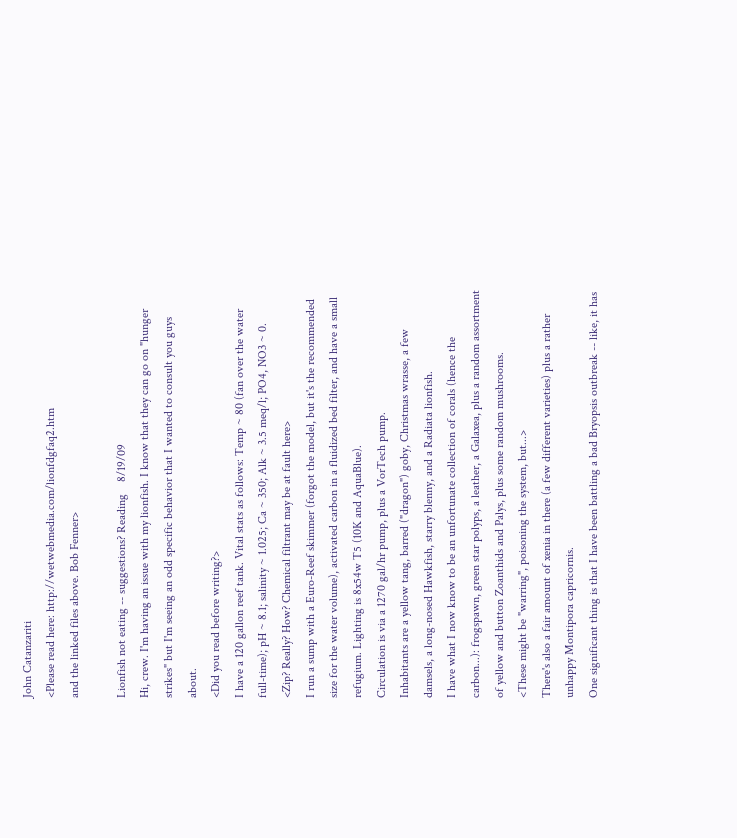John Catanzariti
<Please read here: http://wetwebmedia.com/lionfdgfaq2.htm
and the linked files above. Bob Fenner>

Lionfish not eating -- suggestions? Reading    8/19/09
Hi, crew. I'm having an issue with my lionfish. I know that they can go on "hunger strikes" but I'm seeing an odd specific behavior that I wanted to consult you guys about.
<Did you read before writing?>
I have a 120 gallon reef tank. Vital stats as follows: Temp ~ 80 (fan over the water full-time); pH ~ 8.1; salinity ~ 1.025; Ca ~ 350; Alk ~ 3.5 meq/l; PO4, NO3 ~ 0.
<Zip? Really? How? Chemical filtrant may be at fault here>
I run a sump with a Euro-Reef skimmer (forgot the model, but it's the recommended size for the water volume), activated carbon in a fluidized bed filter, and have a small refugium. Lighting is 8x54w T5 (10K and AquaBlue).
Circulation is via a 1270 gal/hr pump, plus a VorTech pump.
Inhabitants are a yellow tang, barred ("dragon") goby, Christmas wrasse, a few damsels, a long-nosed Hawkfish, starry blenny, and a Radiata lionfish.
I have what I now know to be an unfortunate collection of corals (hence the carbon...): frogspawn, green star polyps, a leather, a Galaxea, plus a random assortment of yellow and button Zoanthids and Palys, plus some random mushrooms.
<These might be "warring", poisoning the system, but...>
There's also a fair amount of xenia in there (a few different varieties) plus a rather unhappy Montipora capricornis.
One significant thing is that I have been battling a bad Bryopsis outbreak -- like, it has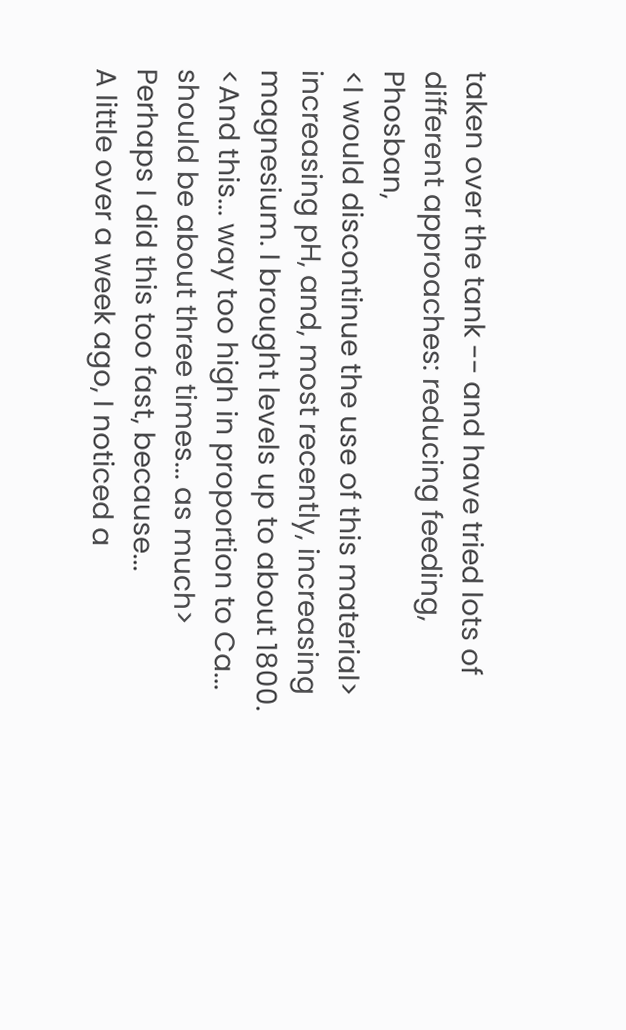taken over the tank -- and have tried lots of different approaches: reducing feeding, Phosban,
<I would discontinue the use of this material>
increasing pH, and, most recently, increasing magnesium. I brought levels up to about 1800.
<And this... way too high in proportion to Ca... should be about three times... as much>
Perhaps I did this too fast, because...
A little over a week ago, I noticed a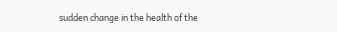sudden change in the health of the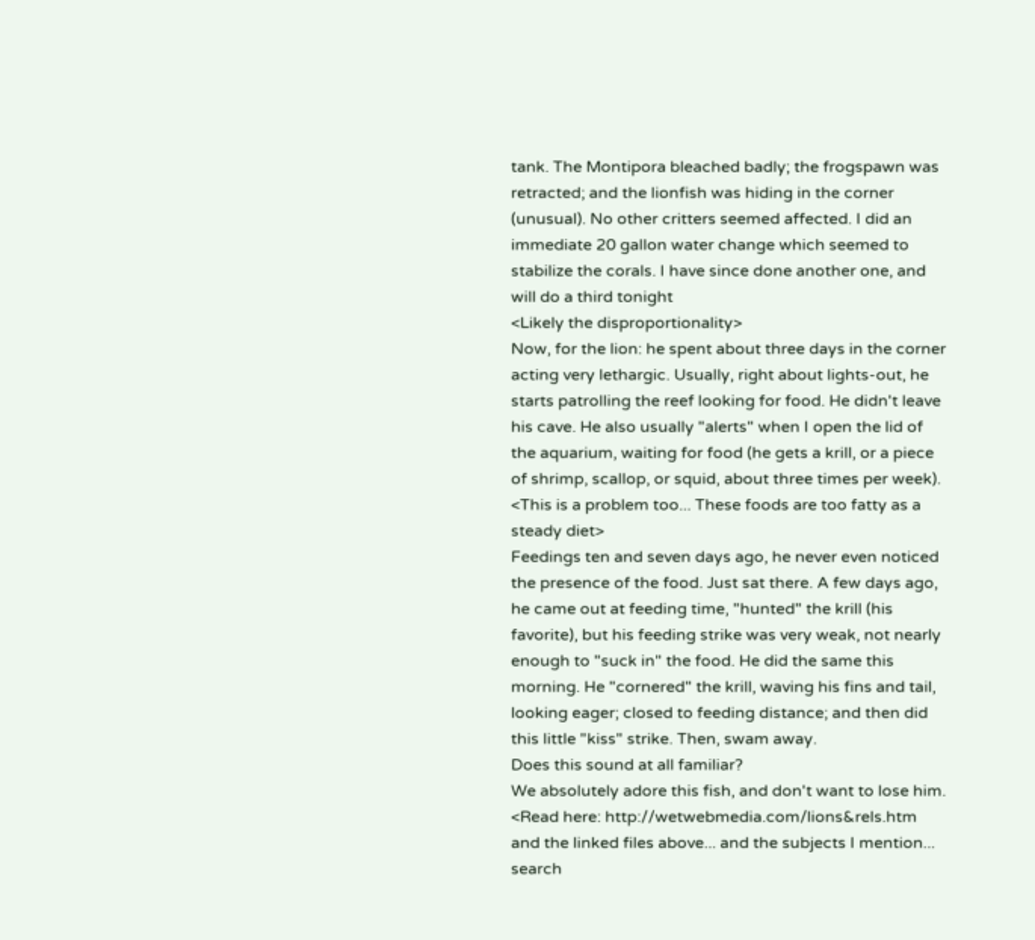tank. The Montipora bleached badly; the frogspawn was retracted; and the lionfish was hiding in the corner (unusual). No other critters seemed affected. I did an immediate 20 gallon water change which seemed to stabilize the corals. I have since done another one, and will do a third tonight
<Likely the disproportionality>
Now, for the lion: he spent about three days in the corner acting very lethargic. Usually, right about lights-out, he starts patrolling the reef looking for food. He didn't leave his cave. He also usually "alerts" when I open the lid of the aquarium, waiting for food (he gets a krill, or a piece of shrimp, scallop, or squid, about three times per week).
<This is a problem too... These foods are too fatty as a steady diet>
Feedings ten and seven days ago, he never even noticed the presence of the food. Just sat there. A few days ago, he came out at feeding time, "hunted" the krill (his favorite), but his feeding strike was very weak, not nearly enough to "suck in" the food. He did the same this morning. He "cornered" the krill, waving his fins and tail, looking eager; closed to feeding distance; and then did this little "kiss" strike. Then, swam away.
Does this sound at all familiar?
We absolutely adore this fish, and don't want to lose him.
<Read here: http://wetwebmedia.com/lions&rels.htm
and the linked files above... and the subjects I mention... search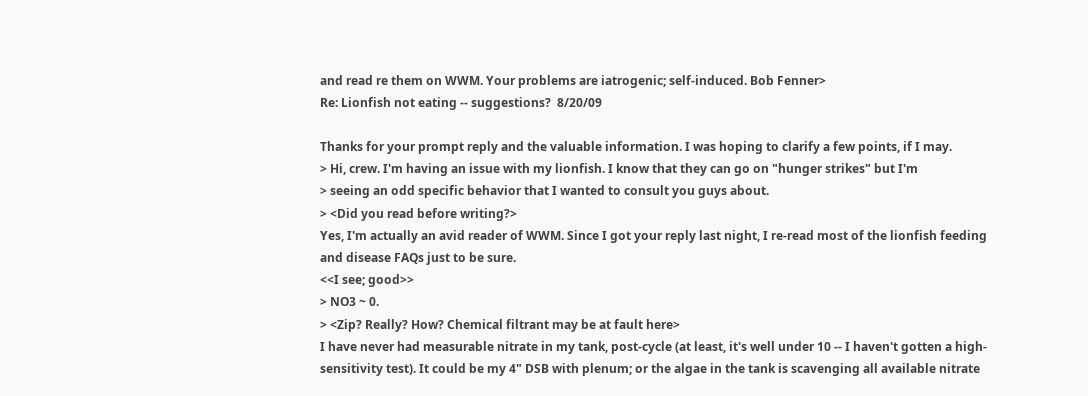and read re them on WWM. Your problems are iatrogenic; self-induced. Bob Fenner>
Re: Lionfish not eating -- suggestions?  8/20/09

Thanks for your prompt reply and the valuable information. I was hoping to clarify a few points, if I may.
> Hi, crew. I'm having an issue with my lionfish. I know that they can go on "hunger strikes" but I'm
> seeing an odd specific behavior that I wanted to consult you guys about.
> <Did you read before writing?>
Yes, I'm actually an avid reader of WWM. Since I got your reply last night, I re-read most of the lionfish feeding and disease FAQs just to be sure.
<<I see; good>>
> NO3 ~ 0.
> <Zip? Really? How? Chemical filtrant may be at fault here>
I have never had measurable nitrate in my tank, post-cycle (at least, it's well under 10 -- I haven't gotten a high-sensitivity test). It could be my 4" DSB with plenum; or the algae in the tank is scavenging all available nitrate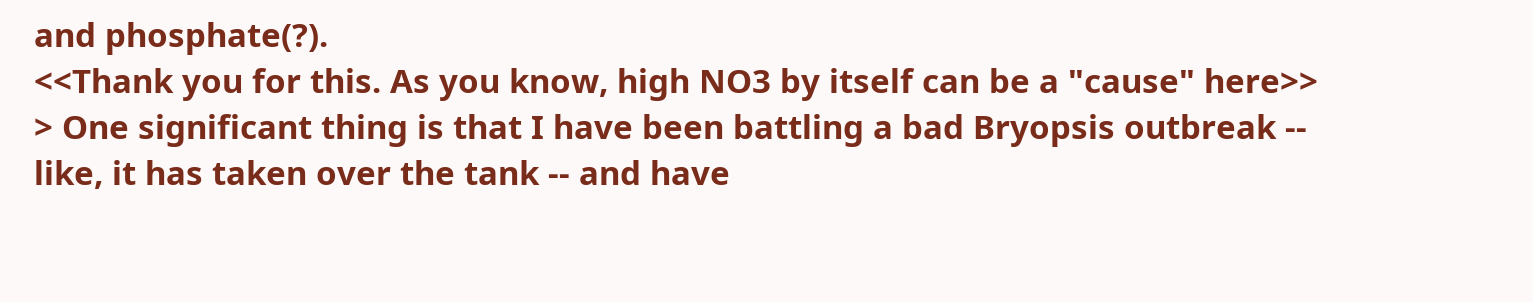and phosphate(?).
<<Thank you for this. As you know, high NO3 by itself can be a "cause" here>>
> One significant thing is that I have been battling a bad Bryopsis outbreak -- like, it has taken over the tank -- and have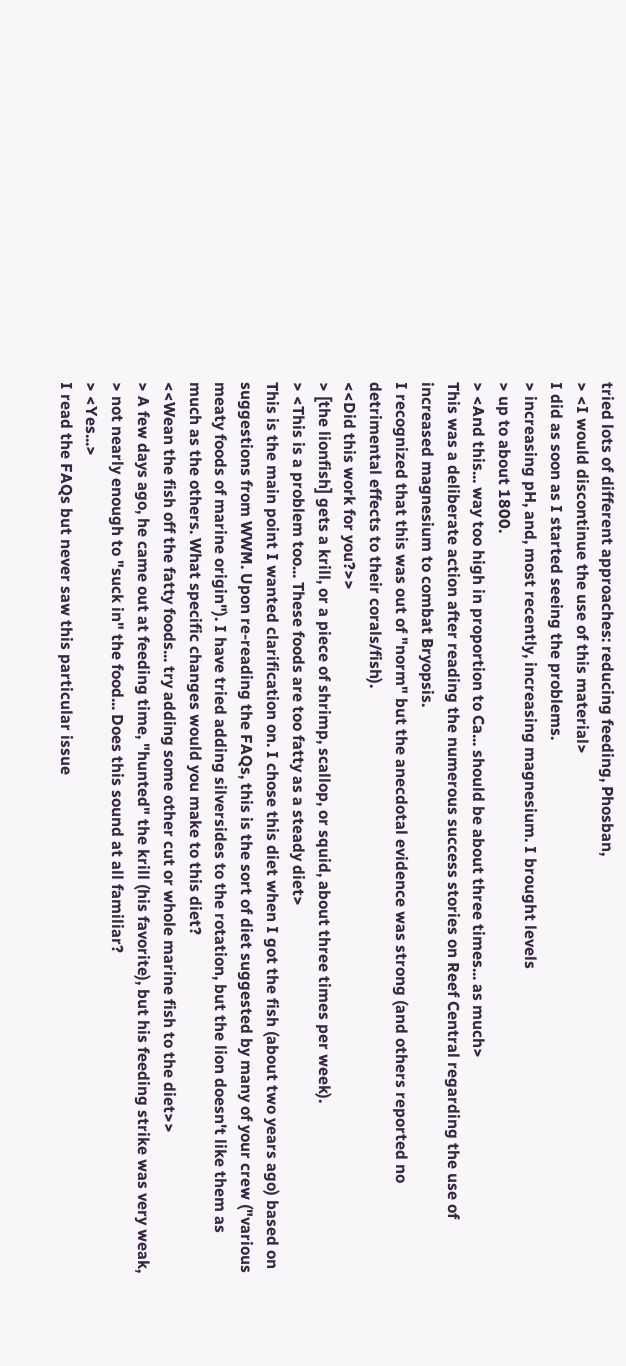tried lots of different approaches: reducing feeding, Phosban,
> <I would discontinue the use of this material>
I did as soon as I started seeing the problems.
> increasing pH, and, most recently, increasing magnesium. I brought levels
> up to about 1800.
> <And this... way too high in proportion to Ca... should be about three times... as much>
This was a deliberate action after reading the numerous success stories on Reef Central regarding the use of increased magnesium to combat Bryopsis.
I recognized that this was out of "norm" but the anecdotal evidence was strong (and others reported no detrimental effects to their corals/fish).
<<Did this work for you?>>
> [the lionfish] gets a krill, or a piece of shrimp, scallop, or squid, about three times per week).
> <This is a problem too... These foods are too fatty as a steady diet>
This is the main point I wanted clarification on. I chose this diet when I got the fish (about two years ago) based on suggestions from WWM. Upon re-reading the FAQs, this is the sort of diet suggested by many of your crew ("various meaty foods of marine origin"). I have tried adding silversides to the rotation, but the lion doesn't like them as much as the others. What specific changes would you make to this diet?
<<Wean the fish off the fatty foods... try adding some other cut or whole marine fish to the diet>>
> A few days ago, he came out at feeding time, "hunted" the krill (his favorite), but his feeding strike was very weak,
> not nearly enough to "suck in" the food... Does this sound at all familiar?
> <Yes...>
I read the FAQs but never saw this particular issue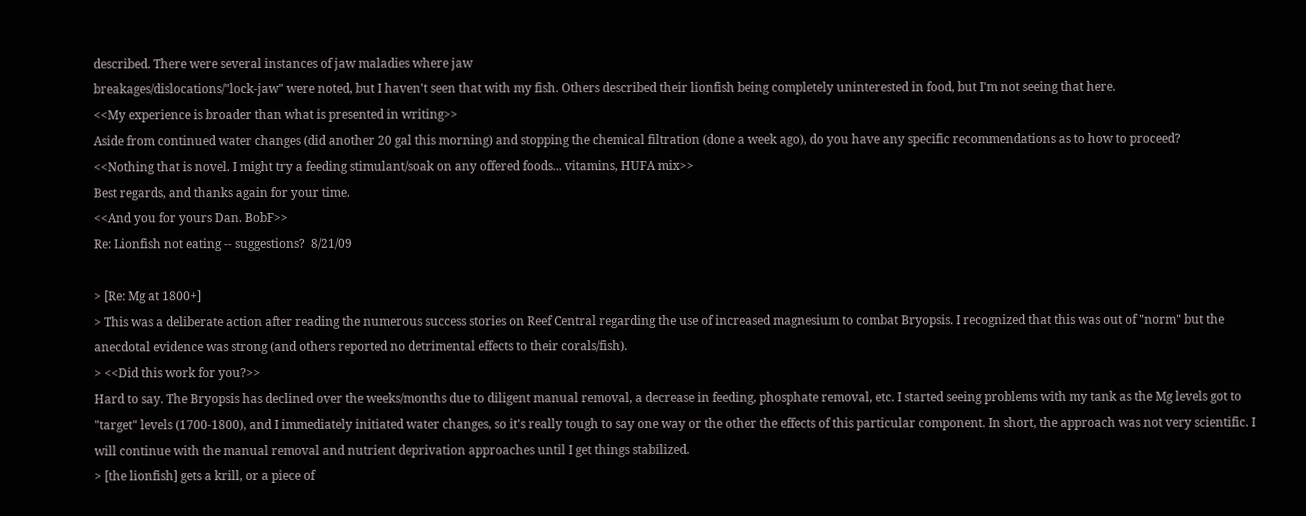described. There were several instances of jaw maladies where jaw
breakages/dislocations/"lock-jaw" were noted, but I haven't seen that with my fish. Others described their lionfish being completely uninterested in food, but I'm not seeing that here.
<<My experience is broader than what is presented in writing>>
Aside from continued water changes (did another 20 gal this morning) and stopping the chemical filtration (done a week ago), do you have any specific recommendations as to how to proceed?
<<Nothing that is novel. I might try a feeding stimulant/soak on any offered foods... vitamins, HUFA mix>>
Best regards, and thanks again for your time.
<<And you for yours Dan. BobF>>
Re: Lionfish not eating -- suggestions?  8/21/09

> [Re: Mg at 1800+]
> This was a deliberate action after reading the numerous success stories on Reef Central regarding the use of increased magnesium to combat Bryopsis. I recognized that this was out of "norm" but the anecdotal evidence was strong (and others reported no detrimental effects to their corals/fish).
> <<Did this work for you?>>
Hard to say. The Bryopsis has declined over the weeks/months due to diligent manual removal, a decrease in feeding, phosphate removal, etc. I started seeing problems with my tank as the Mg levels got to "target" levels (1700-1800), and I immediately initiated water changes, so it's really tough to say one way or the other the effects of this particular component. In short, the approach was not very scientific. I will continue with the manual removal and nutrient deprivation approaches until I get things stabilized.
> [the lionfish] gets a krill, or a piece of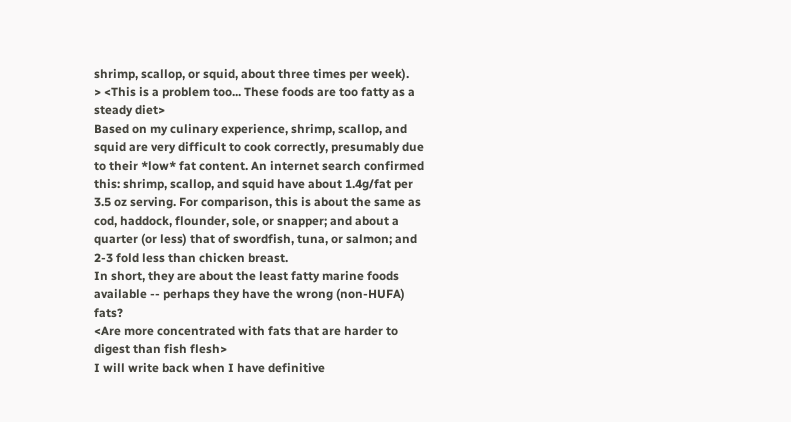shrimp, scallop, or squid, about three times per week).
> <This is a problem too... These foods are too fatty as a steady diet>
Based on my culinary experience, shrimp, scallop, and squid are very difficult to cook correctly, presumably due to their *low* fat content. An internet search confirmed this: shrimp, scallop, and squid have about 1.4g/fat per 3.5 oz serving. For comparison, this is about the same as cod, haddock, flounder, sole, or snapper; and about a quarter (or less) that of swordfish, tuna, or salmon; and 2-3 fold less than chicken breast.
In short, they are about the least fatty marine foods available -- perhaps they have the wrong (non-HUFA) fats?
<Are more concentrated with fats that are harder to digest than fish flesh>
I will write back when I have definitive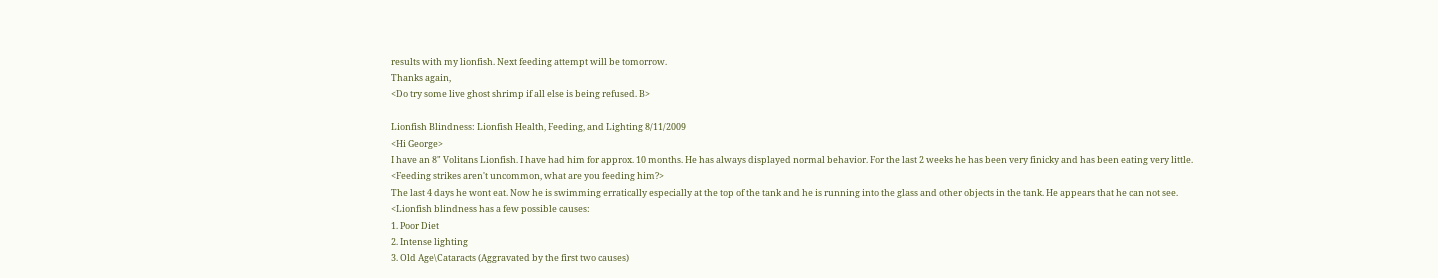results with my lionfish. Next feeding attempt will be tomorrow.
Thanks again,
<Do try some live ghost shrimp if all else is being refused. B>

Lionfish Blindness: Lionfish Health, Feeding, and Lighting 8/11/2009
<Hi George>
I have an 8" Volitans Lionfish. I have had him for approx. 10 months. He has always displayed normal behavior. For the last 2 weeks he has been very finicky and has been eating very little.
<Feeding strikes aren't uncommon, what are you feeding him?>
The last 4 days he wont eat. Now he is swimming erratically especially at the top of the tank and he is running into the glass and other objects in the tank. He appears that he can not see.
<Lionfish blindness has a few possible causes:
1. Poor Diet
2. Intense lighting
3. Old Age\Cataracts (Aggravated by the first two causes)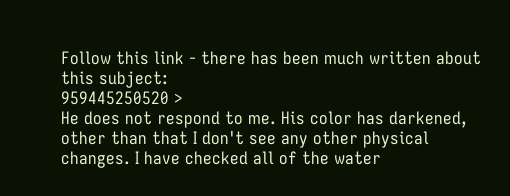Follow this link - there has been much written about this subject:
959445250520 >
He does not respond to me. His color has darkened, other than that I don't see any other physical changes. I have checked all of the water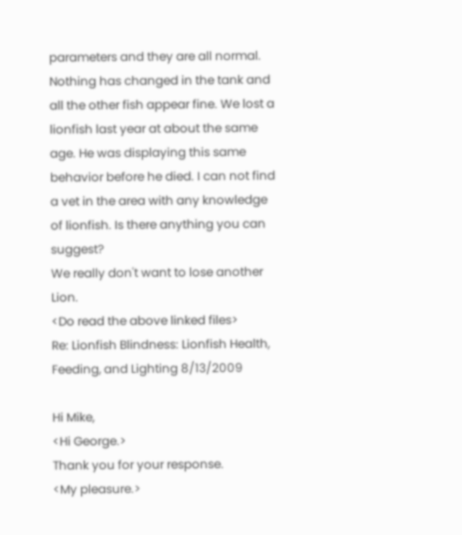parameters and they are all normal. Nothing has changed in the tank and all the other fish appear fine. We lost a lionfish last year at about the same age. He was displaying this same behavior before he died. I can not find a vet in the area with any knowledge of lionfish. Is there anything you can suggest?
We really don't want to lose another Lion.
<Do read the above linked files>
Re: Lionfish Blindness: Lionfish Health, Feeding, and Lighting 8/13/2009

Hi Mike,
<Hi George.>
Thank you for your response.
<My pleasure.>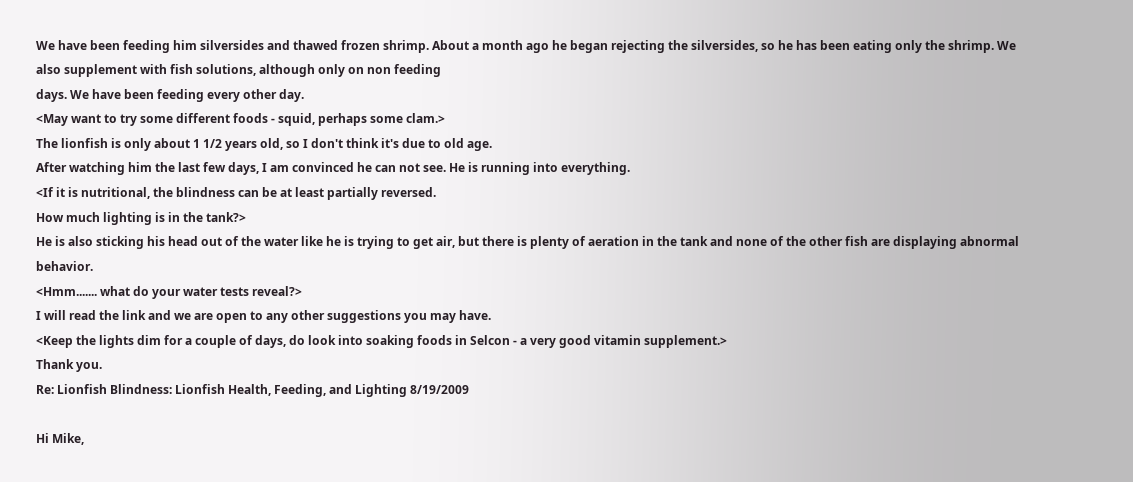We have been feeding him silversides and thawed frozen shrimp. About a month ago he began rejecting the silversides, so he has been eating only the shrimp. We also supplement with fish solutions, although only on non feeding
days. We have been feeding every other day.
<May want to try some different foods - squid, perhaps some clam.>
The lionfish is only about 1 1/2 years old, so I don't think it's due to old age.
After watching him the last few days, I am convinced he can not see. He is running into everything.
<If it is nutritional, the blindness can be at least partially reversed.
How much lighting is in the tank?>
He is also sticking his head out of the water like he is trying to get air, but there is plenty of aeration in the tank and none of the other fish are displaying abnormal behavior.
<Hmm....... what do your water tests reveal?>
I will read the link and we are open to any other suggestions you may have.
<Keep the lights dim for a couple of days, do look into soaking foods in Selcon - a very good vitamin supplement.>
Thank you.
Re: Lionfish Blindness: Lionfish Health, Feeding, and Lighting 8/19/2009

Hi Mike,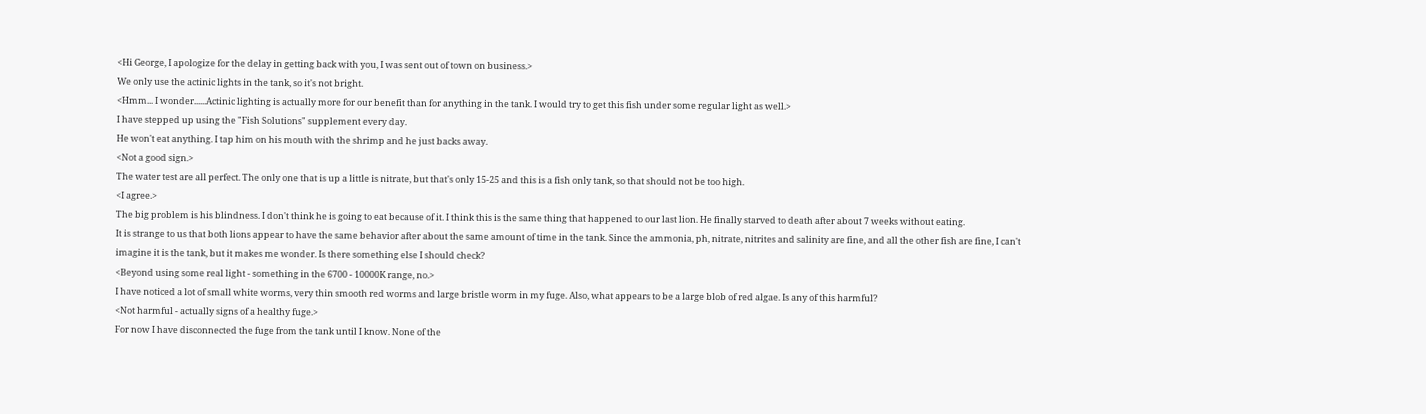<Hi George, I apologize for the delay in getting back with you, I was sent out of town on business.>
We only use the actinic lights in the tank, so it's not bright.
<Hmm... I wonder......Actinic lighting is actually more for our benefit than for anything in the tank. I would try to get this fish under some regular light as well.>
I have stepped up using the "Fish Solutions" supplement every day.
He won't eat anything. I tap him on his mouth with the shrimp and he just backs away.
<Not a good sign.>
The water test are all perfect. The only one that is up a little is nitrate, but that's only 15-25 and this is a fish only tank, so that should not be too high.
<I agree.>
The big problem is his blindness. I don't think he is going to eat because of it. I think this is the same thing that happened to our last lion. He finally starved to death after about 7 weeks without eating.
It is strange to us that both lions appear to have the same behavior after about the same amount of time in the tank. Since the ammonia, ph, nitrate, nitrites and salinity are fine, and all the other fish are fine, I can't imagine it is the tank, but it makes me wonder. Is there something else I should check?
<Beyond using some real light - something in the 6700 - 10000K range, no.>
I have noticed a lot of small white worms, very thin smooth red worms and large bristle worm in my fuge. Also, what appears to be a large blob of red algae. Is any of this harmful?
<Not harmful - actually signs of a healthy fuge.>
For now I have disconnected the fuge from the tank until I know. None of the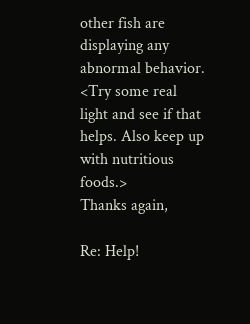other fish are displaying any abnormal behavior.
<Try some real light and see if that helps. Also keep up with nutritious foods.>
Thanks again,

Re: Help!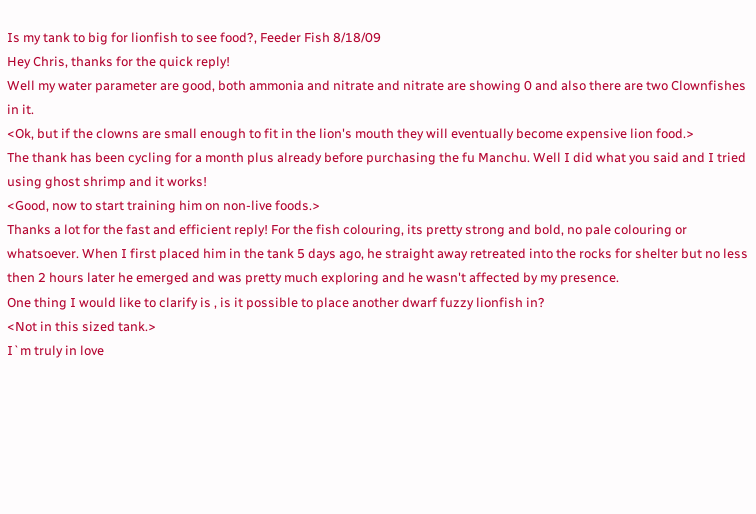Is my tank to big for lionfish to see food?, Feeder Fish 8/18/09
Hey Chris, thanks for the quick reply!
Well my water parameter are good, both ammonia and nitrate and nitrate are showing 0 and also there are two Clownfishes in it.
<Ok, but if the clowns are small enough to fit in the lion's mouth they will eventually become expensive lion food.>
The thank has been cycling for a month plus already before purchasing the fu Manchu. Well I did what you said and I tried using ghost shrimp and it works!
<Good, now to start training him on non-live foods.>
Thanks a lot for the fast and efficient reply! For the fish colouring, its pretty strong and bold, no pale colouring or whatsoever. When I first placed him in the tank 5 days ago, he straight away retreated into the rocks for shelter but no less then 2 hours later he emerged and was pretty much exploring and he wasn't affected by my presence.
One thing I would like to clarify is , is it possible to place another dwarf fuzzy lionfish in?
<Not in this sized tank.>
I`m truly in love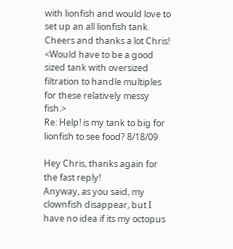with lionfish and would love to set up an all lionfish tank. Cheers and thanks a lot Chris!
<Would have to be a good sized tank with oversized filtration to handle multiples for these relatively messy fish.>
Re: Help! is my tank to big for lionfish to see food? 8/18/09

Hey Chris, thanks again for the fast reply!
Anyway, as you said, my clownfish disappear, but I have no idea if its my octopus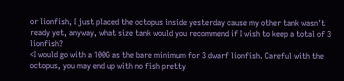or lionfish, I just placed the octopus inside yesterday cause my other tank wasn't ready yet, anyway, what size tank would you recommend if I wish to keep a total of 3 lionfish?
<I would go with a 100G as the bare minimum for 3 dwarf lionfish. Careful with the octopus, you may end up with no fish pretty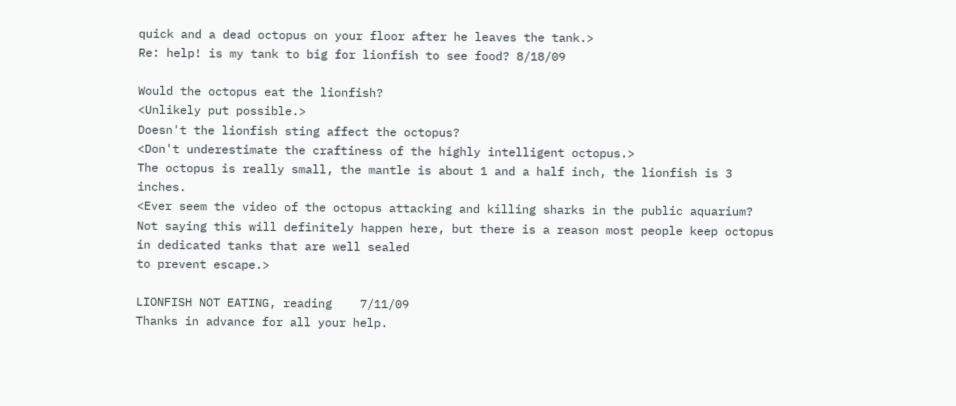quick and a dead octopus on your floor after he leaves the tank.>
Re: help! is my tank to big for lionfish to see food? 8/18/09

Would the octopus eat the lionfish?
<Unlikely put possible.>
Doesn't the lionfish sting affect the octopus?
<Don't underestimate the craftiness of the highly intelligent octopus.>
The octopus is really small, the mantle is about 1 and a half inch, the lionfish is 3 inches.
<Ever seem the video of the octopus attacking and killing sharks in the public aquarium? Not saying this will definitely happen here, but there is a reason most people keep octopus in dedicated tanks that are well sealed
to prevent escape.>

LIONFISH NOT EATING, reading    7/11/09
Thanks in advance for all your help.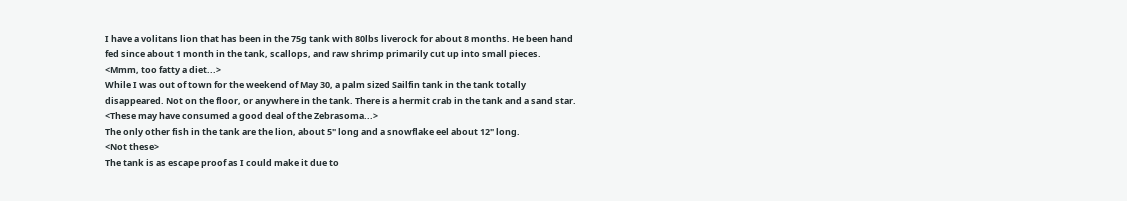I have a volitans lion that has been in the 75g tank with 80lbs liverock for about 8 months. He been hand fed since about 1 month in the tank, scallops, and raw shrimp primarily cut up into small pieces.
<Mmm, too fatty a diet...>
While I was out of town for the weekend of May 30, a palm sized Sailfin tank in the tank totally disappeared. Not on the floor, or anywhere in the tank. There is a hermit crab in the tank and a sand star.
<These may have consumed a good deal of the Zebrasoma...>
The only other fish in the tank are the lion, about 5" long and a snowflake eel about 12" long.
<Not these>
The tank is as escape proof as I could make it due to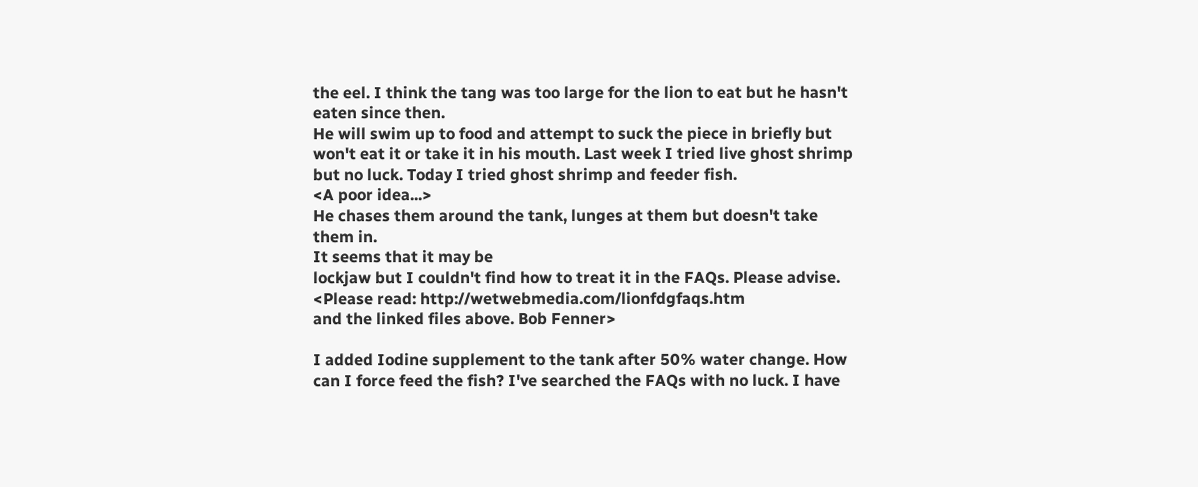the eel. I think the tang was too large for the lion to eat but he hasn't eaten since then.
He will swim up to food and attempt to suck the piece in briefly but won't eat it or take it in his mouth. Last week I tried live ghost shrimp but no luck. Today I tried ghost shrimp and feeder fish.
<A poor idea...>
He chases them around the tank, lunges at them but doesn't take them in.
It seems that it may be
lockjaw but I couldn't find how to treat it in the FAQs. Please advise.
<Please read: http://wetwebmedia.com/lionfdgfaqs.htm
and the linked files above. Bob Fenner>

I added Iodine supplement to the tank after 50% water change. How can I force feed the fish? I've searched the FAQs with no luck. I have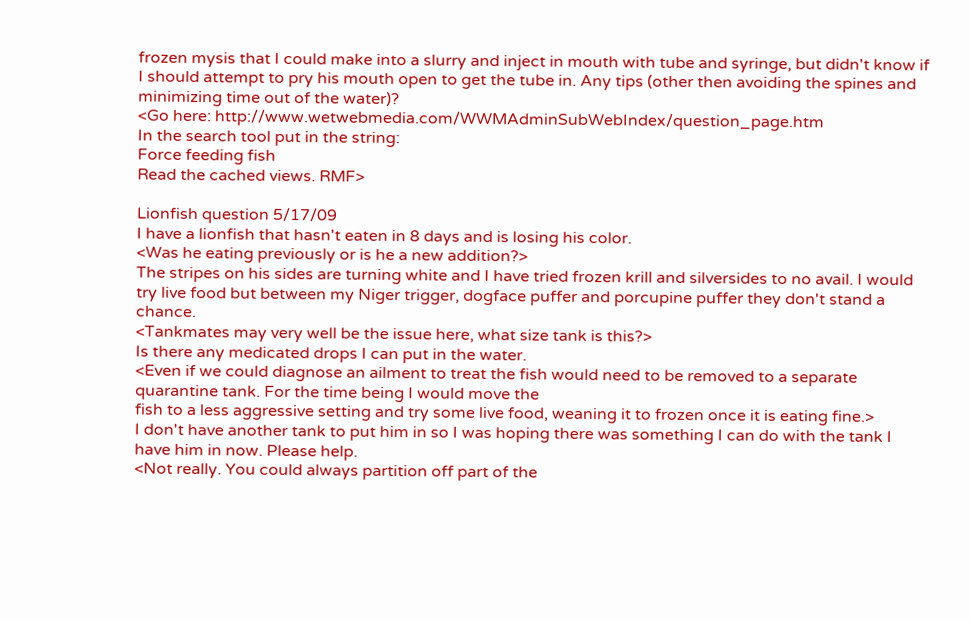frozen mysis that I could make into a slurry and inject in mouth with tube and syringe, but didn't know if I should attempt to pry his mouth open to get the tube in. Any tips (other then avoiding the spines and minimizing time out of the water)?
<Go here: http://www.wetwebmedia.com/WWMAdminSubWebIndex/question_page.htm
In the search tool put in the string:
Force feeding fish
Read the cached views. RMF>

Lionfish question 5/17/09
I have a lionfish that hasn't eaten in 8 days and is losing his color.
<Was he eating previously or is he a new addition?>
The stripes on his sides are turning white and I have tried frozen krill and silversides to no avail. I would try live food but between my Niger trigger, dogface puffer and porcupine puffer they don't stand a chance.
<Tankmates may very well be the issue here, what size tank is this?>
Is there any medicated drops I can put in the water.
<Even if we could diagnose an ailment to treat the fish would need to be removed to a separate quarantine tank. For the time being I would move the
fish to a less aggressive setting and try some live food, weaning it to frozen once it is eating fine.>
I don't have another tank to put him in so I was hoping there was something I can do with the tank I have him in now. Please help.
<Not really. You could always partition off part of the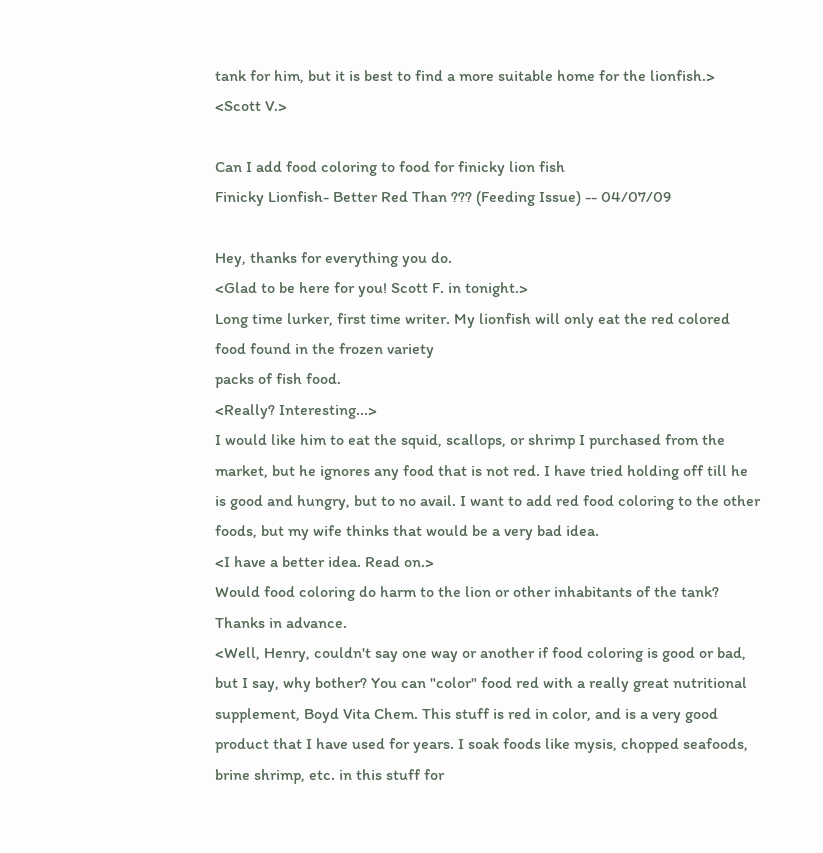tank for him, but it is best to find a more suitable home for the lionfish.>
<Scott V.>

Can I add food coloring to food for finicky lion fish
Finicky Lionfish- Better Red Than ??? (Feeding Issue) -- 04/07/09

Hey, thanks for everything you do.
<Glad to be here for you! Scott F. in tonight.>
Long time lurker, first time writer. My lionfish will only eat the red colored food found in the frozen variety
packs of fish food.
<Really? Interesting...>
I would like him to eat the squid, scallops, or shrimp I purchased from the market, but he ignores any food that is not red. I have tried holding off till he is good and hungry, but to no avail. I want to add red food coloring to the other foods, but my wife thinks that would be a very bad idea.
<I have a better idea. Read on.>
Would food coloring do harm to the lion or other inhabitants of the tank? Thanks in advance.
<Well, Henry, couldn't say one way or another if food coloring is good or bad, but I say, why bother? You can "color" food red with a really great nutritional supplement, Boyd Vita Chem. This stuff is red in color, and is a very good product that I have used for years. I soak foods like mysis, chopped seafoods, brine shrimp, etc. in this stuff for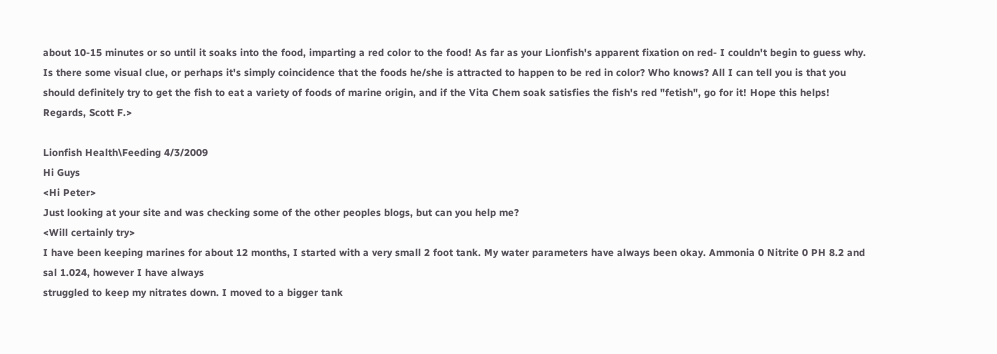about 10-15 minutes or so until it soaks into the food, imparting a red color to the food! As far as your Lionfish's apparent fixation on red- I couldn't begin to guess why. Is there some visual clue, or perhaps it's simply coincidence that the foods he/she is attracted to happen to be red in color? Who knows? All I can tell you is that you should definitely try to get the fish to eat a variety of foods of marine origin, and if the Vita Chem soak satisfies the fish's red "fetish", go for it! Hope this helps! Regards, Scott F.>

Lionfish Health\Feeding 4/3/2009
Hi Guys
<Hi Peter>
Just looking at your site and was checking some of the other peoples blogs, but can you help me?
<Will certainly try>
I have been keeping marines for about 12 months, I started with a very small 2 foot tank. My water parameters have always been okay. Ammonia 0 Nitrite 0 PH 8.2 and sal 1.024, however I have always
struggled to keep my nitrates down. I moved to a bigger tank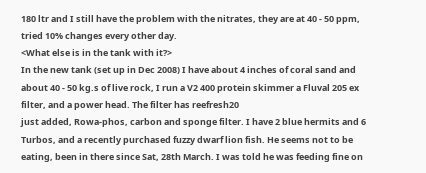180 ltr and I still have the problem with the nitrates, they are at 40 - 50 ppm, tried 10% changes every other day.
<What else is in the tank with it?>
In the new tank (set up in Dec 2008) I have about 4 inches of coral sand and about 40 - 50 kg.s of live rock, I run a V2 400 protein skimmer a Fluval 205 ex filter, and a power head. The filter has reefresh20
just added, Rowa-phos, carbon and sponge filter. I have 2 blue hermits and 6 Turbos, and a recently purchased fuzzy dwarf lion fish. He seems not to be eating, been in there since Sat, 28th March. I was told he was feeding fine on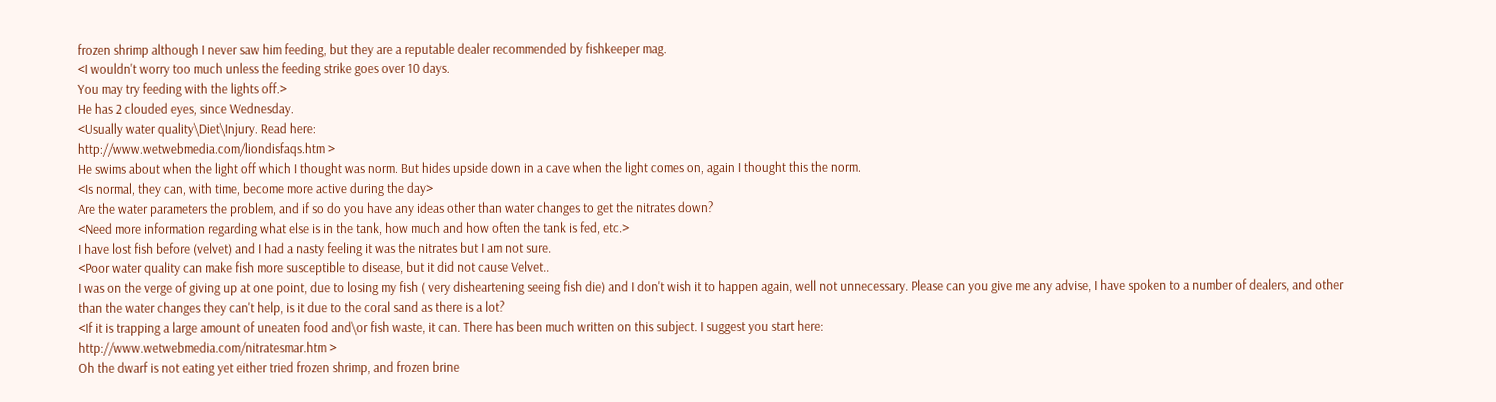frozen shrimp although I never saw him feeding, but they are a reputable dealer recommended by fishkeeper mag.
<I wouldn't worry too much unless the feeding strike goes over 10 days.
You may try feeding with the lights off.>
He has 2 clouded eyes, since Wednesday.
<Usually water quality\Diet\Injury. Read here:
http://www.wetwebmedia.com/liondisfaqs.htm >
He swims about when the light off which I thought was norm. But hides upside down in a cave when the light comes on, again I thought this the norm.
<Is normal, they can, with time, become more active during the day>
Are the water parameters the problem, and if so do you have any ideas other than water changes to get the nitrates down?
<Need more information regarding what else is in the tank, how much and how often the tank is fed, etc.>
I have lost fish before (velvet) and I had a nasty feeling it was the nitrates but I am not sure.
<Poor water quality can make fish more susceptible to disease, but it did not cause Velvet..
I was on the verge of giving up at one point, due to losing my fish ( very disheartening seeing fish die) and I don't wish it to happen again, well not unnecessary. Please can you give me any advise, I have spoken to a number of dealers, and other than the water changes they can't help, is it due to the coral sand as there is a lot?
<If it is trapping a large amount of uneaten food and\or fish waste, it can. There has been much written on this subject. I suggest you start here:
http://www.wetwebmedia.com/nitratesmar.htm >
Oh the dwarf is not eating yet either tried frozen shrimp, and frozen brine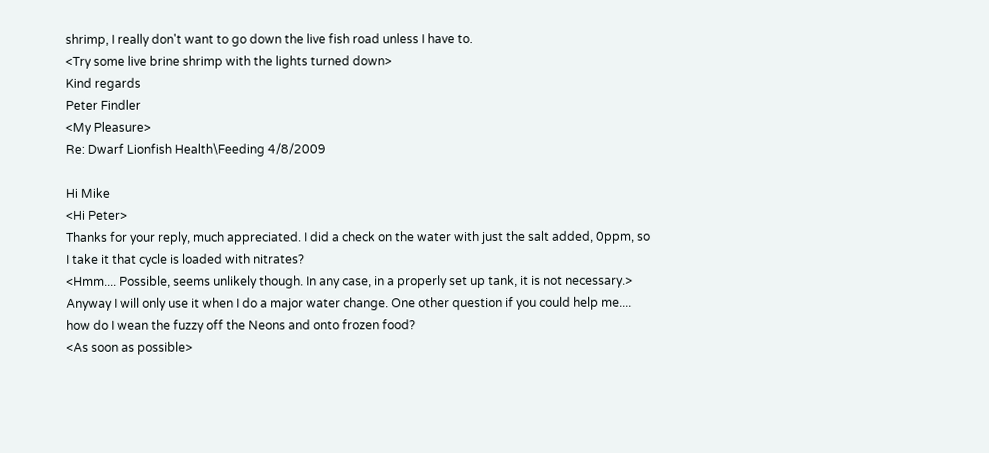shrimp, I really don't want to go down the live fish road unless I have to.
<Try some live brine shrimp with the lights turned down>
Kind regards
Peter Findler
<My Pleasure>
Re: Dwarf Lionfish Health\Feeding 4/8/2009

Hi Mike
<Hi Peter>
Thanks for your reply, much appreciated. I did a check on the water with just the salt added, 0ppm, so I take it that cycle is loaded with nitrates?
<Hmm.... Possible, seems unlikely though. In any case, in a properly set up tank, it is not necessary.>
Anyway I will only use it when I do a major water change. One other question if you could help me.... how do I wean the fuzzy off the Neons and onto frozen food?
<As soon as possible>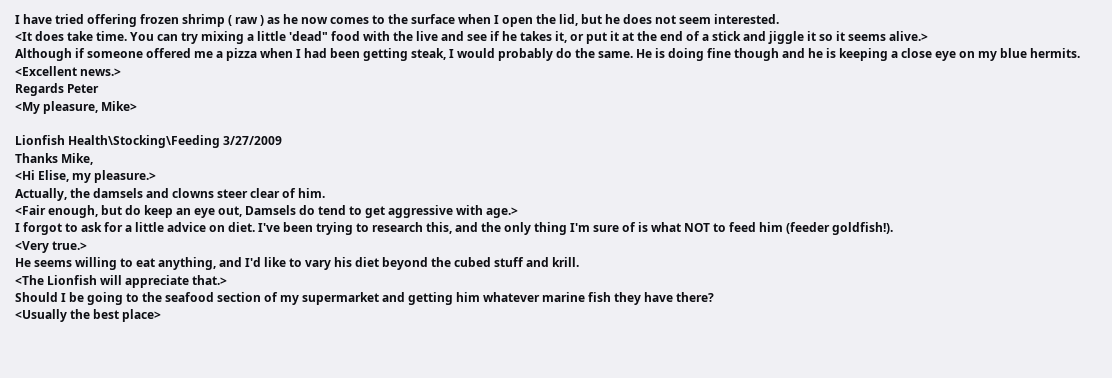I have tried offering frozen shrimp ( raw ) as he now comes to the surface when I open the lid, but he does not seem interested.
<It does take time. You can try mixing a little 'dead" food with the live and see if he takes it, or put it at the end of a stick and jiggle it so it seems alive.>
Although if someone offered me a pizza when I had been getting steak, I would probably do the same. He is doing fine though and he is keeping a close eye on my blue hermits.
<Excellent news.>
Regards Peter
<My pleasure, Mike>

Lionfish Health\Stocking\Feeding 3/27/2009
Thanks Mike,
<Hi Elise, my pleasure.>
Actually, the damsels and clowns steer clear of him.
<Fair enough, but do keep an eye out, Damsels do tend to get aggressive with age.>
I forgot to ask for a little advice on diet. I've been trying to research this, and the only thing I'm sure of is what NOT to feed him (feeder goldfish!).
<Very true.>
He seems willing to eat anything, and I'd like to vary his diet beyond the cubed stuff and krill.
<The Lionfish will appreciate that.>
Should I be going to the seafood section of my supermarket and getting him whatever marine fish they have there?
<Usually the best place>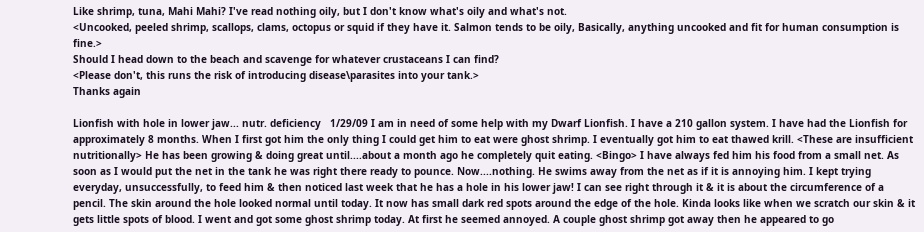Like shrimp, tuna, Mahi Mahi? I've read nothing oily, but I don't know what's oily and what's not.
<Uncooked, peeled shrimp, scallops, clams, octopus or squid if they have it. Salmon tends to be oily, Basically, anything uncooked and fit for human consumption is fine.>
Should I head down to the beach and scavenge for whatever crustaceans I can find?
<Please don't, this runs the risk of introducing disease\parasites into your tank.>
Thanks again

Lionfish with hole in lower jaw... nutr. deficiency   1/29/09 I am in need of some help with my Dwarf Lionfish. I have a 210 gallon system. I have had the Lionfish for approximately 8 months. When I first got him the only thing I could get him to eat were ghost shrimp. I eventually got him to eat thawed krill. <These are insufficient nutritionally> He has been growing & doing great until....about a month ago he completely quit eating. <Bingo> I have always fed him his food from a small net. As soon as I would put the net in the tank he was right there ready to pounce. Now....nothing. He swims away from the net as if it is annoying him. I kept trying everyday, unsuccessfully, to feed him & then noticed last week that he has a hole in his lower jaw! I can see right through it & it is about the circumference of a pencil. The skin around the hole looked normal until today. It now has small dark red spots around the edge of the hole. Kinda looks like when we scratch our skin & it gets little spots of blood. I went and got some ghost shrimp today. At first he seemed annoyed. A couple ghost shrimp got away then he appeared to go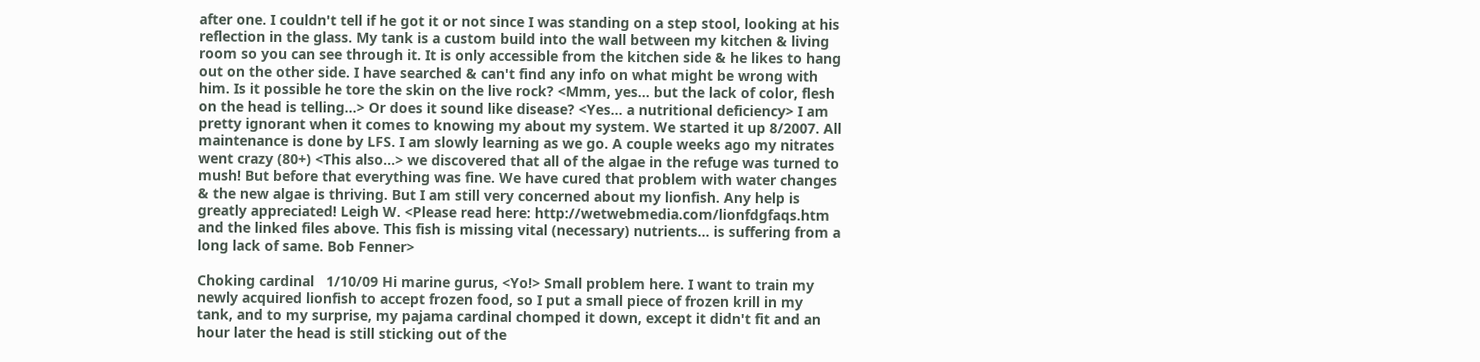after one. I couldn't tell if he got it or not since I was standing on a step stool, looking at his reflection in the glass. My tank is a custom build into the wall between my kitchen & living room so you can see through it. It is only accessible from the kitchen side & he likes to hang out on the other side. I have searched & can't find any info on what might be wrong with him. Is it possible he tore the skin on the live rock? <Mmm, yes... but the lack of color, flesh on the head is telling...> Or does it sound like disease? <Yes... a nutritional deficiency> I am pretty ignorant when it comes to knowing my about my system. We started it up 8/2007. All maintenance is done by LFS. I am slowly learning as we go. A couple weeks ago my nitrates went crazy (80+) <This also...> we discovered that all of the algae in the refuge was turned to mush! But before that everything was fine. We have cured that problem with water changes & the new algae is thriving. But I am still very concerned about my lionfish. Any help is greatly appreciated! Leigh W. <Please read here: http://wetwebmedia.com/lionfdgfaqs.htm and the linked files above. This fish is missing vital (necessary) nutrients... is suffering from a long lack of same. Bob Fenner>

Choking cardinal   1/10/09 Hi marine gurus, <Yo!> Small problem here. I want to train my newly acquired lionfish to accept frozen food, so I put a small piece of frozen krill in my tank, and to my surprise, my pajama cardinal chomped it down, except it didn't fit and an hour later the head is still sticking out of the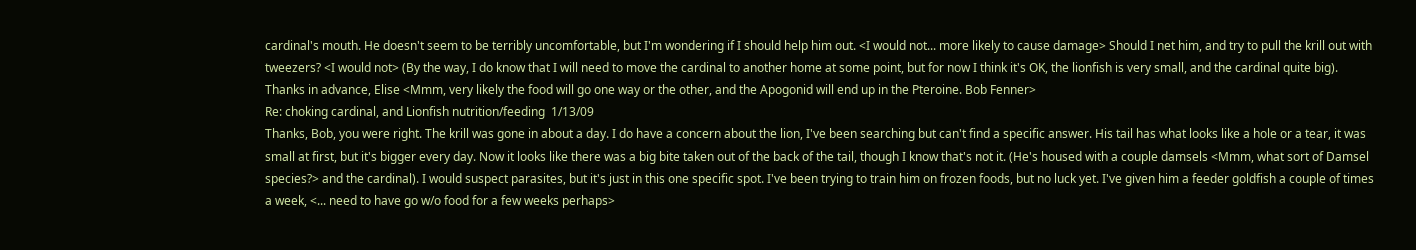cardinal's mouth. He doesn't seem to be terribly uncomfortable, but I'm wondering if I should help him out. <I would not... more likely to cause damage> Should I net him, and try to pull the krill out with tweezers? <I would not> (By the way, I do know that I will need to move the cardinal to another home at some point, but for now I think it's OK, the lionfish is very small, and the cardinal quite big). Thanks in advance, Elise <Mmm, very likely the food will go one way or the other, and the Apogonid will end up in the Pteroine. Bob Fenner>
Re: choking cardinal, and Lionfish nutrition/feeding  1/13/09
Thanks, Bob, you were right. The krill was gone in about a day. I do have a concern about the lion, I've been searching but can't find a specific answer. His tail has what looks like a hole or a tear, it was small at first, but it's bigger every day. Now it looks like there was a big bite taken out of the back of the tail, though I know that's not it. (He's housed with a couple damsels <Mmm, what sort of Damsel species?> and the cardinal). I would suspect parasites, but it's just in this one specific spot. I've been trying to train him on frozen foods, but no luck yet. I've given him a feeder goldfish a couple of times a week, <... need to have go w/o food for a few weeks perhaps>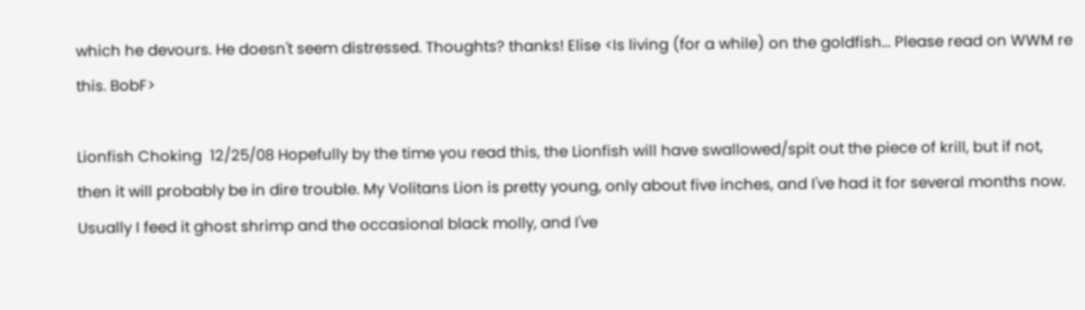which he devours. He doesn't seem distressed. Thoughts? thanks! Elise <Is living (for a while) on the goldfish... Please read on WWM re this. BobF>

Lionfish Choking  12/25/08 Hopefully by the time you read this, the Lionfish will have swallowed/spit out the piece of krill, but if not, then it will probably be in dire trouble. My Volitans Lion is pretty young, only about five inches, and I've had it for several months now. Usually I feed it ghost shrimp and the occasional black molly, and I've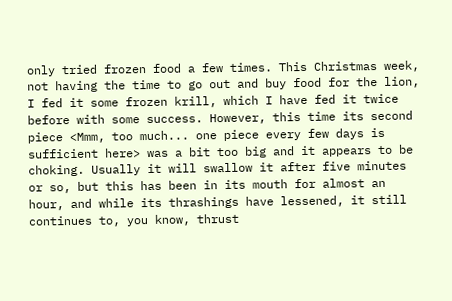only tried frozen food a few times. This Christmas week, not having the time to go out and buy food for the lion, I fed it some frozen krill, which I have fed it twice before with some success. However, this time its second piece <Mmm, too much... one piece every few days is sufficient here> was a bit too big and it appears to be choking. Usually it will swallow it after five minutes or so, but this has been in its mouth for almost an hour, and while its thrashings have lessened, it still continues to, you know, thrust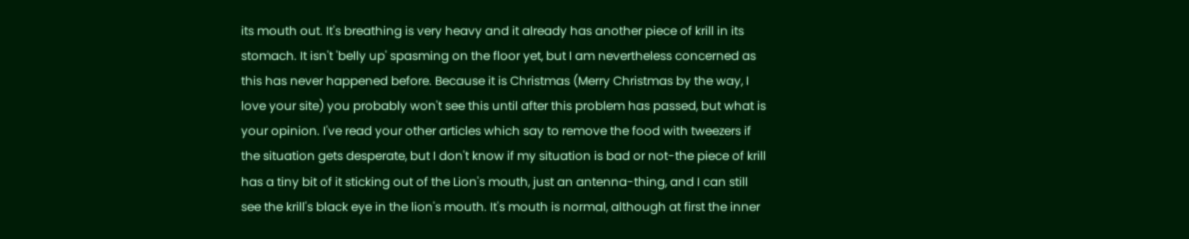its mouth out. It's breathing is very heavy and it already has another piece of krill in its stomach. It isn't 'belly up' spasming on the floor yet, but I am nevertheless concerned as this has never happened before. Because it is Christmas (Merry Christmas by the way, I love your site) you probably won't see this until after this problem has passed, but what is your opinion. I've read your other articles which say to remove the food with tweezers if the situation gets desperate, but I don't know if my situation is bad or not-the piece of krill has a tiny bit of it sticking out of the Lion's mouth, just an antenna-thing, and I can still see the krill's black eye in the lion's mouth. It's mouth is normal, although at first the inner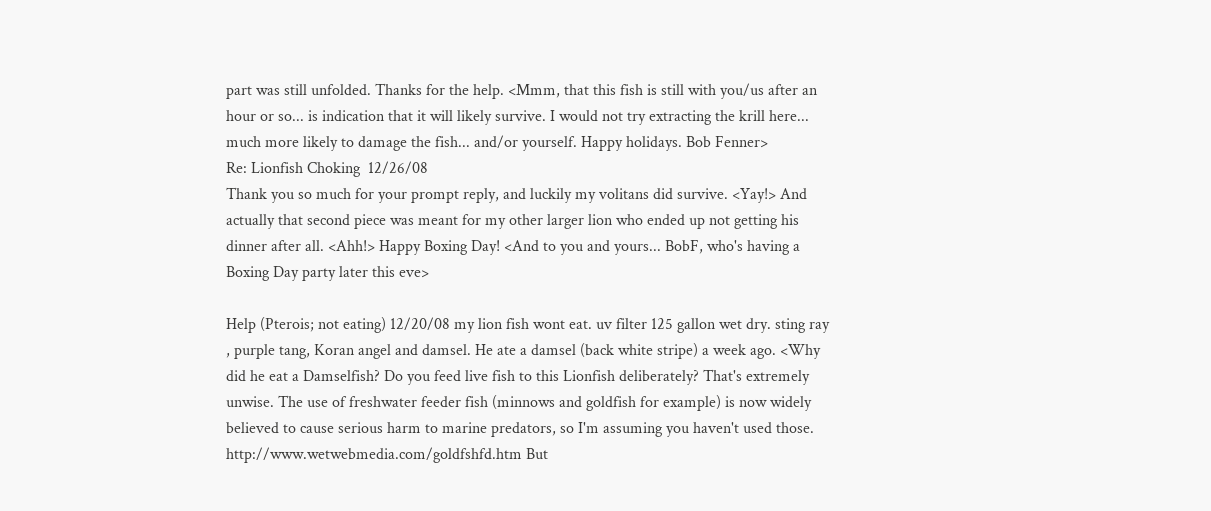part was still unfolded. Thanks for the help. <Mmm, that this fish is still with you/us after an hour or so... is indication that it will likely survive. I would not try extracting the krill here... much more likely to damage the fish... and/or yourself. Happy holidays. Bob Fenner>
Re: Lionfish Choking  12/26/08
Thank you so much for your prompt reply, and luckily my volitans did survive. <Yay!> And actually that second piece was meant for my other larger lion who ended up not getting his dinner after all. <Ahh!> Happy Boxing Day! <And to you and yours... BobF, who's having a Boxing Day party later this eve>

Help (Pterois; not eating) 12/20/08 my lion fish wont eat. uv filter 125 gallon wet dry. sting ray , purple tang, Koran angel and damsel. He ate a damsel (back white stripe) a week ago. <Why did he eat a Damselfish? Do you feed live fish to this Lionfish deliberately? That's extremely unwise. The use of freshwater feeder fish (minnows and goldfish for example) is now widely believed to cause serious harm to marine predators, so I'm assuming you haven't used those. http://www.wetwebmedia.com/goldfshfd.htm But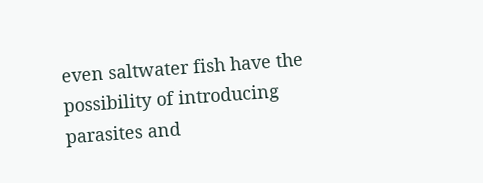even saltwater fish have the possibility of introducing parasites and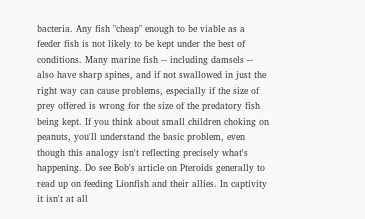bacteria. Any fish "cheap" enough to be viable as a feeder fish is not likely to be kept under the best of conditions. Many marine fish -- including damsels -- also have sharp spines, and if not swallowed in just the right way can cause problems, especially if the size of prey offered is wrong for the size of the predatory fish being kept. If you think about small children choking on peanuts, you'll understand the basic problem, even though this analogy isn't reflecting precisely what's happening. Do see Bob's article on Pteroids generally to read up on feeding Lionfish and their allies. In captivity it isn't at all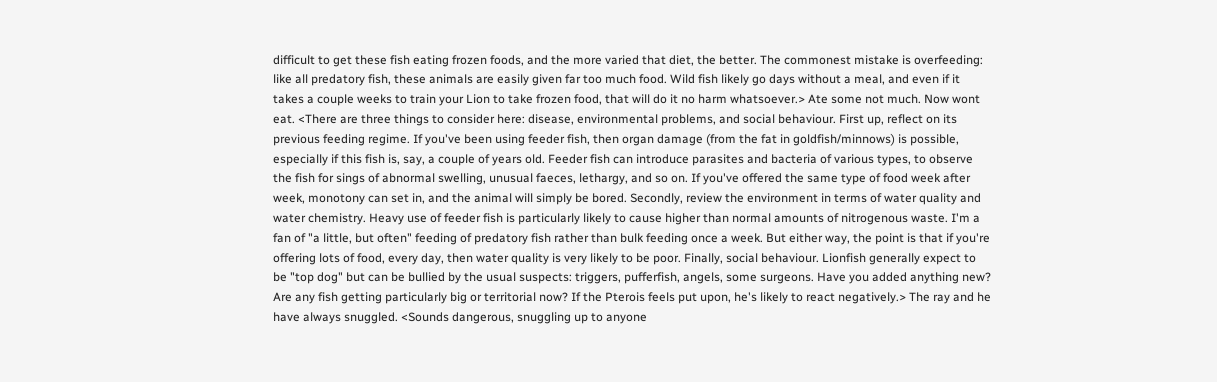difficult to get these fish eating frozen foods, and the more varied that diet, the better. The commonest mistake is overfeeding: like all predatory fish, these animals are easily given far too much food. Wild fish likely go days without a meal, and even if it takes a couple weeks to train your Lion to take frozen food, that will do it no harm whatsoever.> Ate some not much. Now wont eat. <There are three things to consider here: disease, environmental problems, and social behaviour. First up, reflect on its previous feeding regime. If you've been using feeder fish, then organ damage (from the fat in goldfish/minnows) is possible, especially if this fish is, say, a couple of years old. Feeder fish can introduce parasites and bacteria of various types, to observe the fish for sings of abnormal swelling, unusual faeces, lethargy, and so on. If you've offered the same type of food week after week, monotony can set in, and the animal will simply be bored. Secondly, review the environment in terms of water quality and water chemistry. Heavy use of feeder fish is particularly likely to cause higher than normal amounts of nitrogenous waste. I'm a fan of "a little, but often" feeding of predatory fish rather than bulk feeding once a week. But either way, the point is that if you're offering lots of food, every day, then water quality is very likely to be poor. Finally, social behaviour. Lionfish generally expect to be "top dog" but can be bullied by the usual suspects: triggers, pufferfish, angels, some surgeons. Have you added anything new? Are any fish getting particularly big or territorial now? If the Pterois feels put upon, he's likely to react negatively.> The ray and he have always snuggled. <Sounds dangerous, snuggling up to anyone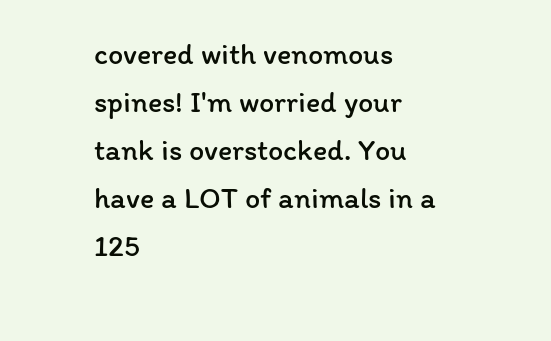covered with venomous spines! I'm worried your tank is overstocked. You have a LOT of animals in a 125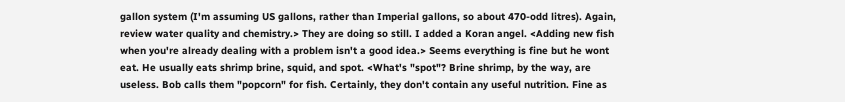gallon system (I'm assuming US gallons, rather than Imperial gallons, so about 470-odd litres). Again, review water quality and chemistry.> They are doing so still. I added a Koran angel. <Adding new fish when you're already dealing with a problem isn't a good idea.> Seems everything is fine but he wont eat. He usually eats shrimp brine, squid, and spot. <What's "spot"? Brine shrimp, by the way, are useless. Bob calls them "popcorn" for fish. Certainly, they don't contain any useful nutrition. Fine as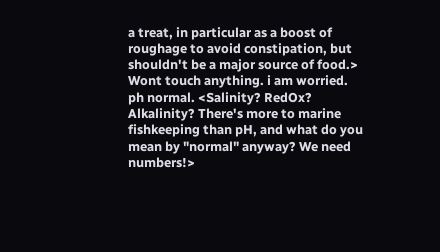a treat, in particular as a boost of roughage to avoid constipation, but shouldn't be a major source of food.> Wont touch anything. i am worried. ph normal. <Salinity? RedOx? Alkalinity? There's more to marine fishkeeping than pH, and what do you mean by "normal" anyway? We need numbers!>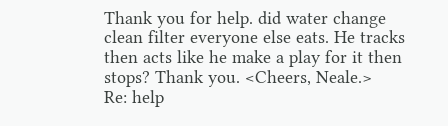Thank you for help. did water change clean filter everyone else eats. He tracks then acts like he make a play for it then stops? Thank you. <Cheers, Neale.>
Re: help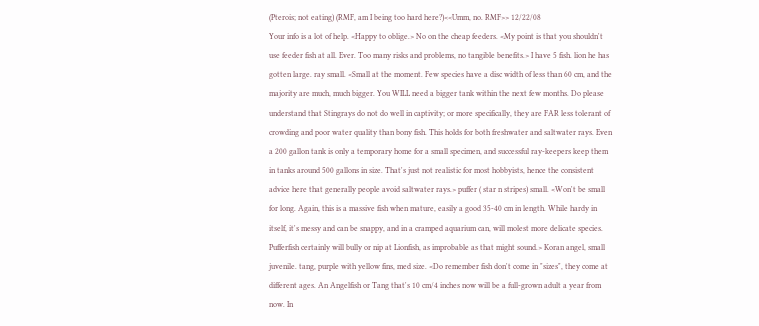(Pterois; not eating) (RMF, am I being too hard here?)<<Umm, no. RMF>> 12/22/08
Your info is a lot of help. <Happy to oblige.> No on the cheap feeders. <My point is that you shouldn't use feeder fish at all. Ever. Too many risks and problems, no tangible benefits.> I have 5 fish. lion he has gotten large. ray small. <Small at the moment. Few species have a disc width of less than 60 cm, and the majority are much, much bigger. You WILL need a bigger tank within the next few months. Do please understand that Stingrays do not do well in captivity; or more specifically, they are FAR less tolerant of crowding and poor water quality than bony fish. This holds for both freshwater and saltwater rays. Even a 200 gallon tank is only a temporary home for a small specimen, and successful ray-keepers keep them in tanks around 500 gallons in size. That's just not realistic for most hobbyists, hence the consistent advice here that generally people avoid saltwater rays.> puffer ( star n stripes) small. <Won't be small for long. Again, this is a massive fish when mature, easily a good 35-40 cm in length. While hardy in itself, it's messy and can be snappy, and in a cramped aquarium can, will molest more delicate species. Pufferfish certainly will bully or nip at Lionfish, as improbable as that might sound.> Koran angel, small juvenile. tang, purple with yellow fins, med size. <Do remember fish don't come in "sizes", they come at different ages. An Angelfish or Tang that's 10 cm/4 inches now will be a full-grown adult a year from now. In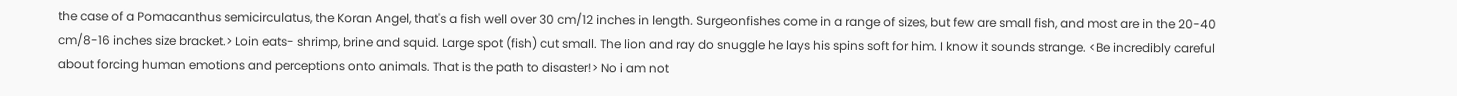the case of a Pomacanthus semicirculatus, the Koran Angel, that's a fish well over 30 cm/12 inches in length. Surgeonfishes come in a range of sizes, but few are small fish, and most are in the 20-40 cm/8-16 inches size bracket.> Loin eats- shrimp, brine and squid. Large spot (fish) cut small. The lion and ray do snuggle he lays his spins soft for him. I know it sounds strange. <Be incredibly careful about forcing human emotions and perceptions onto animals. That is the path to disaster!> No i am not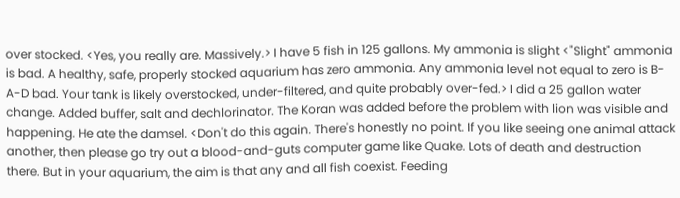over stocked. <Yes, you really are. Massively.> I have 5 fish in 125 gallons. My ammonia is slight <"Slight" ammonia is bad. A healthy, safe, properly stocked aquarium has zero ammonia. Any ammonia level not equal to zero is B-A-D bad. Your tank is likely overstocked, under-filtered, and quite probably over-fed.> I did a 25 gallon water change. Added buffer, salt and dechlorinator. The Koran was added before the problem with lion was visible and happening. He ate the damsel. <Don't do this again. There's honestly no point. If you like seeing one animal attack another, then please go try out a blood-and-guts computer game like Quake. Lots of death and destruction there. But in your aquarium, the aim is that any and all fish coexist. Feeding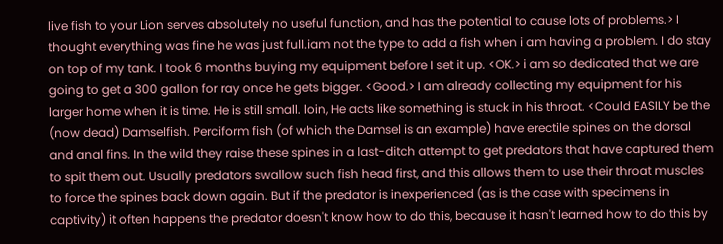live fish to your Lion serves absolutely no useful function, and has the potential to cause lots of problems.> I thought everything was fine he was just full.iam not the type to add a fish when i am having a problem. I do stay on top of my tank. I took 6 months buying my equipment before I set it up. <OK.> i am so dedicated that we are going to get a 300 gallon for ray once he gets bigger. <Good.> I am already collecting my equipment for his larger home when it is time. He is still small. loin, He acts like something is stuck in his throat. <Could EASILY be the (now dead) Damselfish. Perciform fish (of which the Damsel is an example) have erectile spines on the dorsal and anal fins. In the wild they raise these spines in a last-ditch attempt to get predators that have captured them to spit them out. Usually predators swallow such fish head first, and this allows them to use their throat muscles to force the spines back down again. But if the predator is inexperienced (as is the case with specimens in captivity) it often happens the predator doesn't know how to do this, because it hasn't learned how to do this by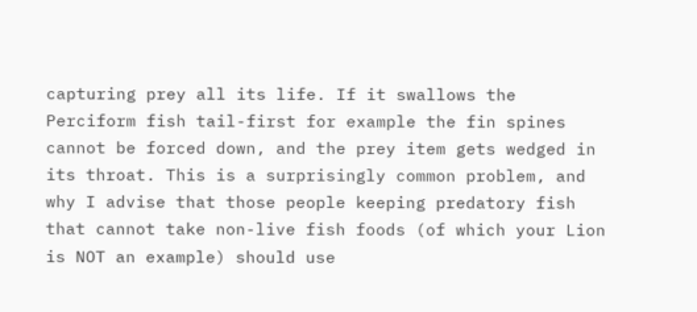capturing prey all its life. If it swallows the Perciform fish tail-first for example the fin spines cannot be forced down, and the prey item gets wedged in its throat. This is a surprisingly common problem, and why I advise that those people keeping predatory fish that cannot take non-live fish foods (of which your Lion is NOT an example) should use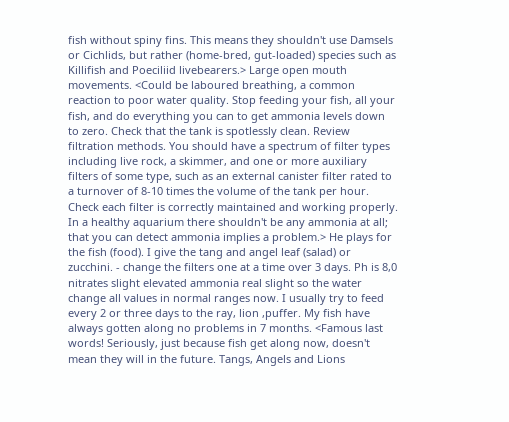fish without spiny fins. This means they shouldn't use Damsels or Cichlids, but rather (home-bred, gut-loaded) species such as Killifish and Poeciliid livebearers.> Large open mouth movements. <Could be laboured breathing, a common reaction to poor water quality. Stop feeding your fish, all your fish, and do everything you can to get ammonia levels down to zero. Check that the tank is spotlessly clean. Review filtration methods. You should have a spectrum of filter types including live rock, a skimmer, and one or more auxiliary filters of some type, such as an external canister filter rated to a turnover of 8-10 times the volume of the tank per hour. Check each filter is correctly maintained and working properly. In a healthy aquarium there shouldn't be any ammonia at all; that you can detect ammonia implies a problem.> He plays for the fish (food). I give the tang and angel leaf (salad) or zucchini. - change the filters one at a time over 3 days. Ph is 8,0 nitrates slight elevated ammonia real slight so the water change all values in normal ranges now. I usually try to feed every 2 or three days to the ray, lion ,puffer. My fish have always gotten along no problems in 7 months. <Famous last words! Seriously, just because fish get along now, doesn't mean they will in the future. Tangs, Angels and Lions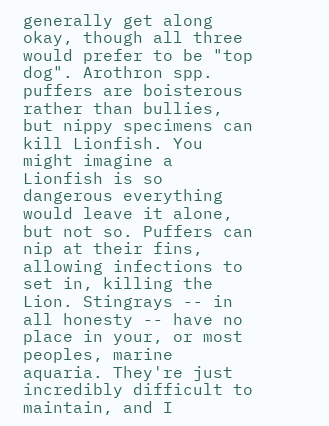generally get along okay, though all three would prefer to be "top dog". Arothron spp. puffers are boisterous rather than bullies, but nippy specimens can kill Lionfish. You might imagine a Lionfish is so dangerous everything would leave it alone, but not so. Puffers can nip at their fins, allowing infections to set in, killing the Lion. Stingrays -- in all honesty -- have no place in your, or most peoples, marine aquaria. They're just incredibly difficult to maintain, and I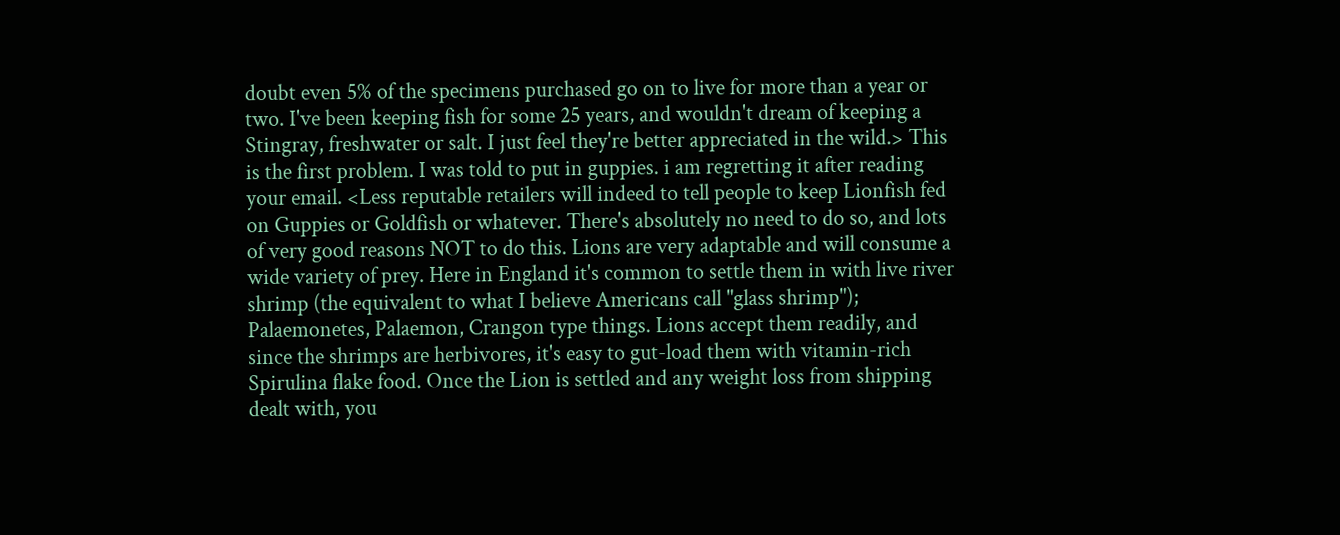doubt even 5% of the specimens purchased go on to live for more than a year or two. I've been keeping fish for some 25 years, and wouldn't dream of keeping a Stingray, freshwater or salt. I just feel they're better appreciated in the wild.> This is the first problem. I was told to put in guppies. i am regretting it after reading your email. <Less reputable retailers will indeed to tell people to keep Lionfish fed on Guppies or Goldfish or whatever. There's absolutely no need to do so, and lots of very good reasons NOT to do this. Lions are very adaptable and will consume a wide variety of prey. Here in England it's common to settle them in with live river shrimp (the equivalent to what I believe Americans call "glass shrimp"); Palaemonetes, Palaemon, Crangon type things. Lions accept them readily, and since the shrimps are herbivores, it's easy to gut-load them with vitamin-rich Spirulina flake food. Once the Lion is settled and any weight loss from shipping dealt with, you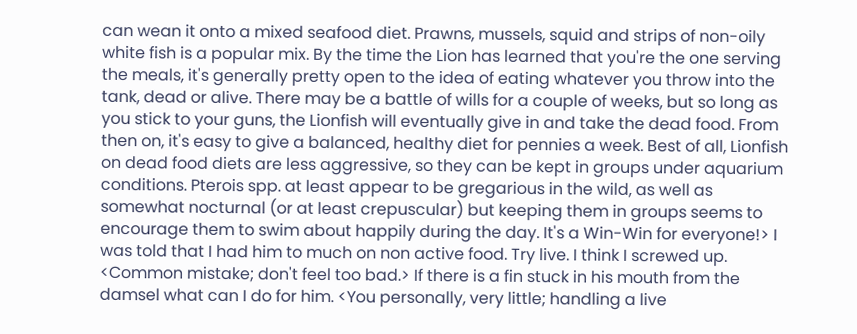can wean it onto a mixed seafood diet. Prawns, mussels, squid and strips of non-oily white fish is a popular mix. By the time the Lion has learned that you're the one serving the meals, it's generally pretty open to the idea of eating whatever you throw into the tank, dead or alive. There may be a battle of wills for a couple of weeks, but so long as you stick to your guns, the Lionfish will eventually give in and take the dead food. From then on, it's easy to give a balanced, healthy diet for pennies a week. Best of all, Lionfish on dead food diets are less aggressive, so they can be kept in groups under aquarium conditions. Pterois spp. at least appear to be gregarious in the wild, as well as somewhat nocturnal (or at least crepuscular) but keeping them in groups seems to encourage them to swim about happily during the day. It's a Win-Win for everyone!> I was told that I had him to much on non active food. Try live. I think I screwed up. <Common mistake; don't feel too bad.> If there is a fin stuck in his mouth from the damsel what can I do for him. <You personally, very little; handling a live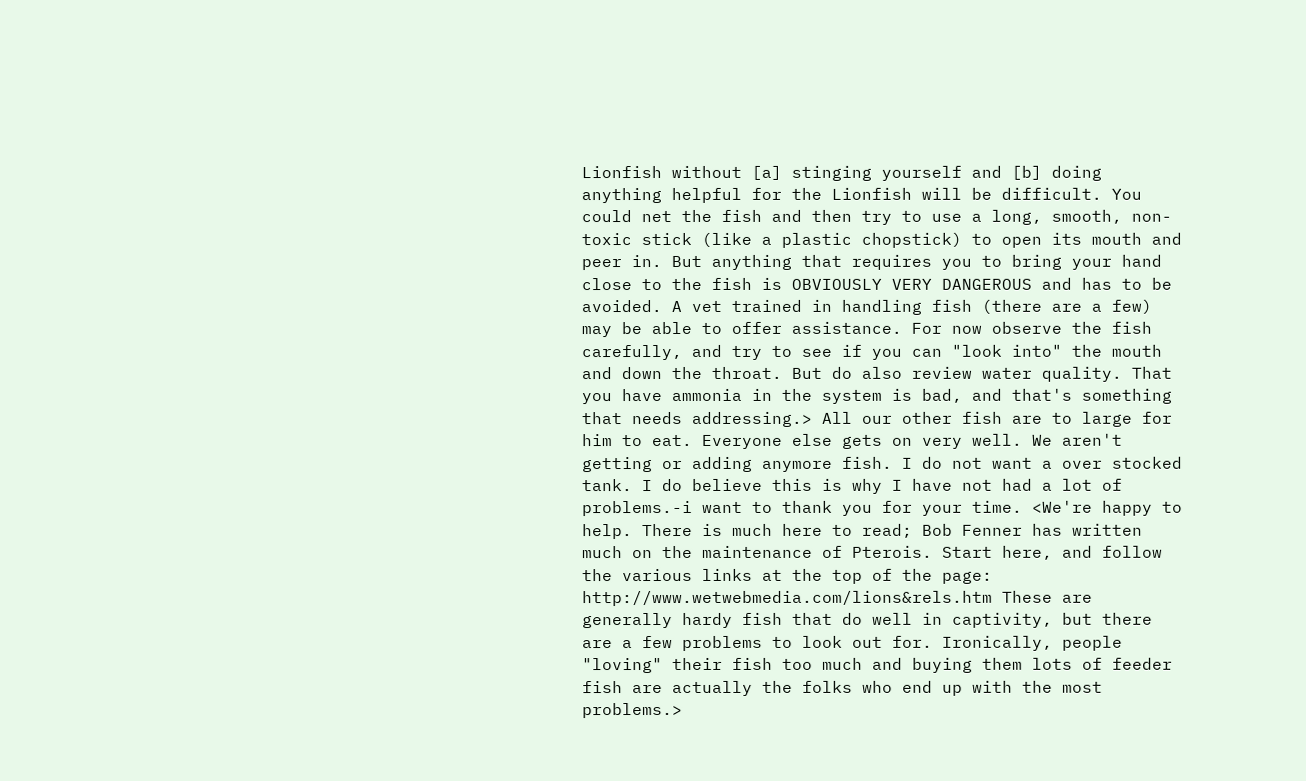Lionfish without [a] stinging yourself and [b] doing anything helpful for the Lionfish will be difficult. You could net the fish and then try to use a long, smooth, non-toxic stick (like a plastic chopstick) to open its mouth and peer in. But anything that requires you to bring your hand close to the fish is OBVIOUSLY VERY DANGEROUS and has to be avoided. A vet trained in handling fish (there are a few) may be able to offer assistance. For now observe the fish carefully, and try to see if you can "look into" the mouth and down the throat. But do also review water quality. That you have ammonia in the system is bad, and that's something that needs addressing.> All our other fish are to large for him to eat. Everyone else gets on very well. We aren't getting or adding anymore fish. I do not want a over stocked tank. I do believe this is why I have not had a lot of problems.-i want to thank you for your time. <We're happy to help. There is much here to read; Bob Fenner has written much on the maintenance of Pterois. Start here, and follow the various links at the top of the page: http://www.wetwebmedia.com/lions&rels.htm These are generally hardy fish that do well in captivity, but there are a few problems to look out for. Ironically, people "loving" their fish too much and buying them lots of feeder fish are actually the folks who end up with the most problems.>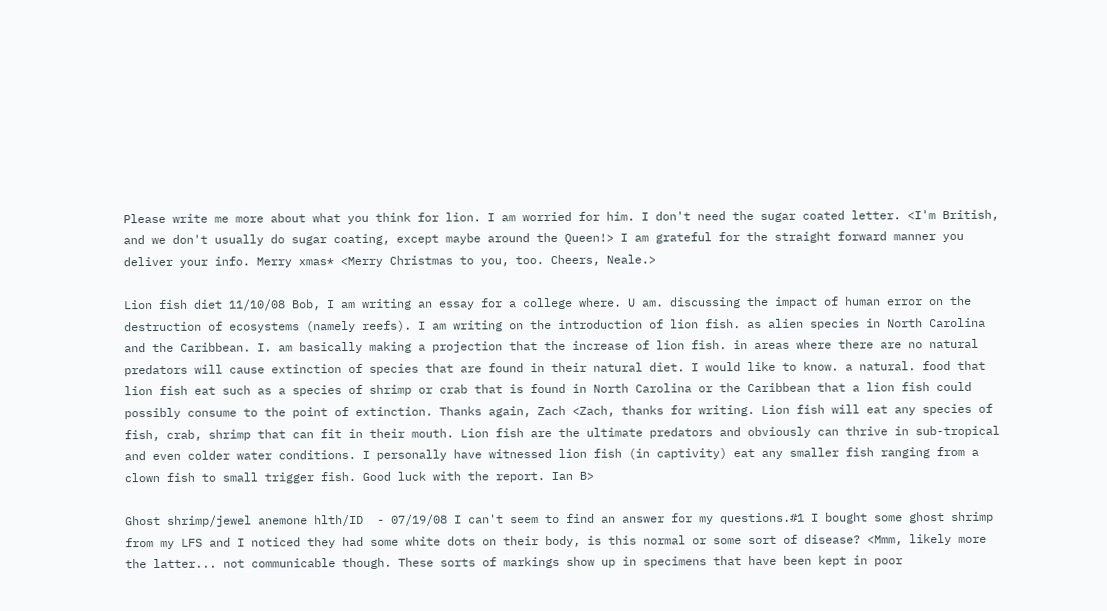Please write me more about what you think for lion. I am worried for him. I don't need the sugar coated letter. <I'm British, and we don't usually do sugar coating, except maybe around the Queen!> I am grateful for the straight forward manner you deliver your info. Merry xmas* <Merry Christmas to you, too. Cheers, Neale.>

Lion fish diet 11/10/08 Bob, I am writing an essay for a college where. U am. discussing the impact of human error on the destruction of ecosystems (namely reefs). I am writing on the introduction of lion fish. as alien species in North Carolina and the Caribbean. I. am basically making a projection that the increase of lion fish. in areas where there are no natural predators will cause extinction of species that are found in their natural diet. I would like to know. a natural. food that lion fish eat such as a species of shrimp or crab that is found in North Carolina or the Caribbean that a lion fish could possibly consume to the point of extinction. Thanks again, Zach <Zach, thanks for writing. Lion fish will eat any species of fish, crab, shrimp that can fit in their mouth. Lion fish are the ultimate predators and obviously can thrive in sub-tropical and even colder water conditions. I personally have witnessed lion fish (in captivity) eat any smaller fish ranging from a clown fish to small trigger fish. Good luck with the report. Ian B>

Ghost shrimp/jewel anemone hlth/ID  - 07/19/08 I can't seem to find an answer for my questions.#1 I bought some ghost shrimp from my LFS and I noticed they had some white dots on their body, is this normal or some sort of disease? <Mmm, likely more the latter... not communicable though. These sorts of markings show up in specimens that have been kept in poor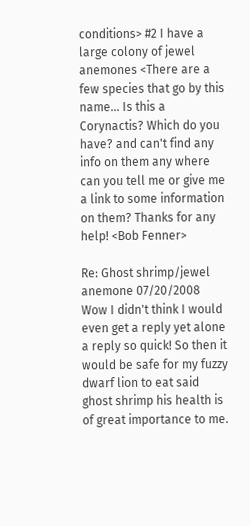conditions> #2 I have a large colony of jewel anemones <There are a few species that go by this name... Is this a Corynactis? Which do you have? and can't find any info on them any where can you tell me or give me a link to some information on them? Thanks for any help! <Bob Fenner>

Re: Ghost shrimp/jewel anemone 07/20/2008 Wow I didn't think I would even get a reply yet alone a reply so quick! So then it would be safe for my fuzzy dwarf lion to eat said ghost shrimp his health is of great importance to me.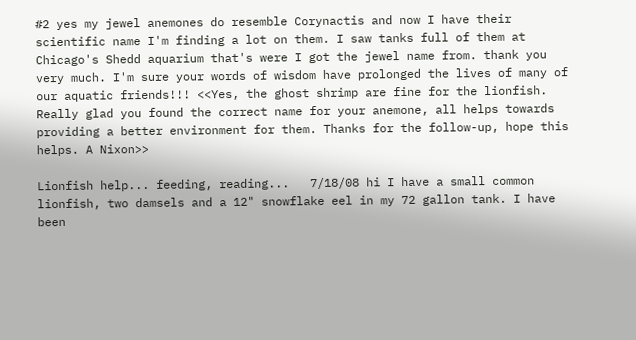#2 yes my jewel anemones do resemble Corynactis and now I have their scientific name I'm finding a lot on them. I saw tanks full of them at Chicago's Shedd aquarium that's were I got the jewel name from. thank you very much. I'm sure your words of wisdom have prolonged the lives of many of our aquatic friends!!! <<Yes, the ghost shrimp are fine for the lionfish. Really glad you found the correct name for your anemone, all helps towards providing a better environment for them. Thanks for the follow-up, hope this helps. A Nixon>>

Lionfish help... feeding, reading...   7/18/08 hi I have a small common lionfish, two damsels and a 12" snowflake eel in my 72 gallon tank. I have been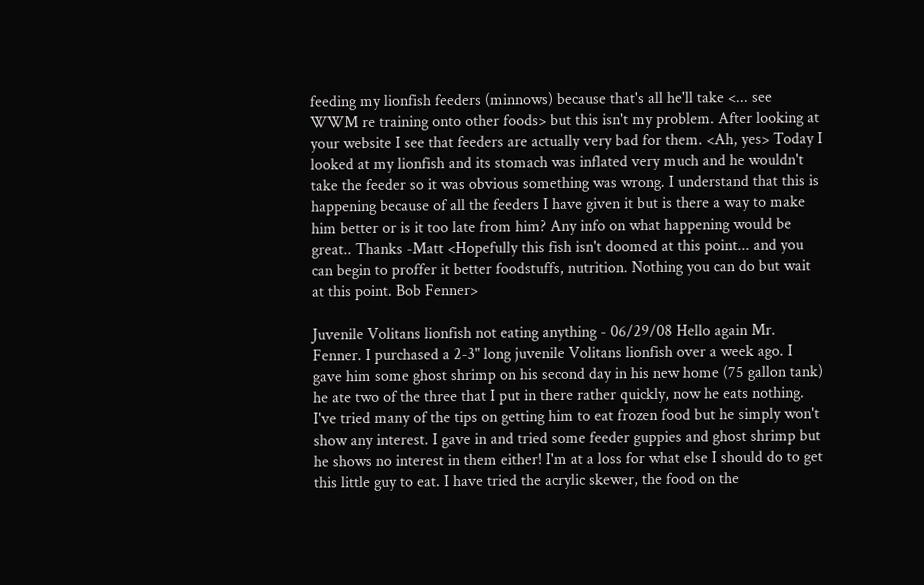feeding my lionfish feeders (minnows) because that's all he'll take <... see WWM re training onto other foods> but this isn't my problem. After looking at your website I see that feeders are actually very bad for them. <Ah, yes> Today I looked at my lionfish and its stomach was inflated very much and he wouldn't take the feeder so it was obvious something was wrong. I understand that this is happening because of all the feeders I have given it but is there a way to make him better or is it too late from him? Any info on what happening would be great.. Thanks -Matt <Hopefully this fish isn't doomed at this point... and you can begin to proffer it better foodstuffs, nutrition. Nothing you can do but wait at this point. Bob Fenner>

Juvenile Volitans lionfish not eating anything - 06/29/08 Hello again Mr. Fenner. I purchased a 2-3" long juvenile Volitans lionfish over a week ago. I gave him some ghost shrimp on his second day in his new home (75 gallon tank) he ate two of the three that I put in there rather quickly, now he eats nothing. I've tried many of the tips on getting him to eat frozen food but he simply won't show any interest. I gave in and tried some feeder guppies and ghost shrimp but he shows no interest in them either! I'm at a loss for what else I should do to get this little guy to eat. I have tried the acrylic skewer, the food on the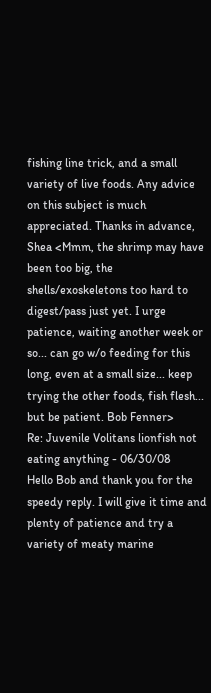fishing line trick, and a small variety of live foods. Any advice on this subject is much appreciated. Thanks in advance, Shea <Mmm, the shrimp may have been too big, the shells/exoskeletons too hard to digest/pass just yet. I urge patience, waiting another week or so... can go w/o feeding for this long, even at a small size... keep trying the other foods, fish flesh... but be patient. Bob Fenner>
Re: Juvenile Volitans lionfish not eating anything - 06/30/08
Hello Bob and thank you for the speedy reply. I will give it time and plenty of patience and try a variety of meaty marine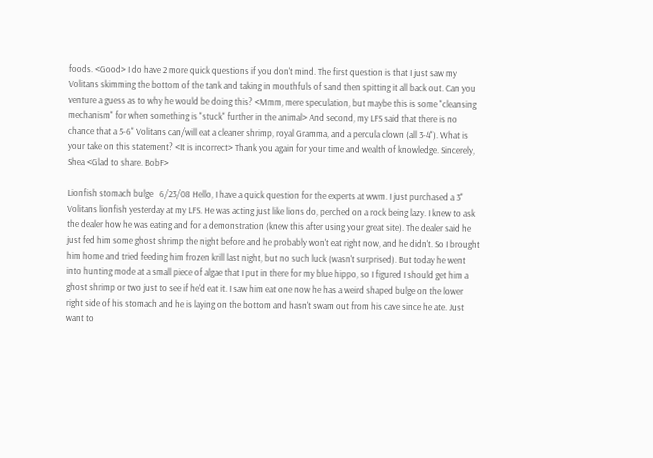foods. <Good> I do have 2 more quick questions if you don't mind. The first question is that I just saw my Volitans skimming the bottom of the tank and taking in mouthfuls of sand then spitting it all back out. Can you venture a guess as to why he would be doing this? <Mmm, mere speculation, but maybe this is some "cleansing mechanism" for when something is "stuck" further in the animal> And second, my LFS said that there is no chance that a 5-6" Volitans can/will eat a cleaner shrimp, royal Gramma, and a percula clown (all 3-4"). What is your take on this statement? <It is incorrect> Thank you again for your time and wealth of knowledge. Sincerely, Shea <Glad to share. BobF>

Lionfish stomach bulge   6/23/08 Hello, I have a quick question for the experts at wwm. I just purchased a 3" Volitans lionfish yesterday at my LFS. He was acting just like lions do, perched on a rock being lazy. I knew to ask the dealer how he was eating and for a demonstration (knew this after using your great site). The dealer said he just fed him some ghost shrimp the night before and he probably won't eat right now, and he didn't. So I brought him home and tried feeding him frozen krill last night, but no such luck (wasn't surprised). But today he went into hunting mode at a small piece of algae that I put in there for my blue hippo, so I figured I should get him a ghost shrimp or two just to see if he'd eat it. I saw him eat one now he has a weird shaped bulge on the lower right side of his stomach and he is laying on the bottom and hasn't swam out from his cave since he ate. Just want to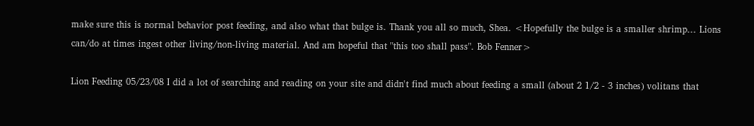make sure this is normal behavior post feeding, and also what that bulge is. Thank you all so much, Shea. <Hopefully the bulge is a smaller shrimp... Lions can/do at times ingest other living/non-living material. And am hopeful that "this too shall pass". Bob Fenner>

Lion Feeding 05/23/08 I did a lot of searching and reading on your site and didn't find much about feeding a small (about 2 1/2 - 3 inches) volitans that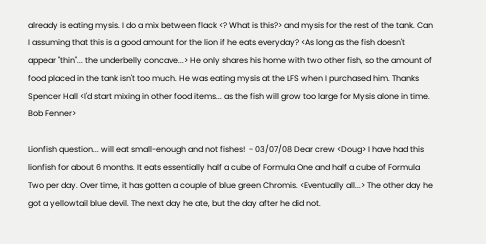already is eating mysis. I do a mix between flack <? What is this?> and mysis for the rest of the tank. Can I assuming that this is a good amount for the lion if he eats everyday? <As long as the fish doesn't appear "thin"... the underbelly concave...> He only shares his home with two other fish, so the amount of food placed in the tank isn't too much. He was eating mysis at the LFS when I purchased him. Thanks Spencer Hall <I'd start mixing in other food items... as the fish will grow too large for Mysis alone in time. Bob Fenner>

Lionfish question... will eat small-enough and not fishes!  - 03/07/08 Dear crew <Doug> I have had this lionfish for about 6 months. It eats essentially half a cube of Formula One and half a cube of Formula Two per day. Over time, it has gotten a couple of blue green Chromis. <Eventually all...> The other day he got a yellowtail blue devil. The next day he ate, but the day after he did not.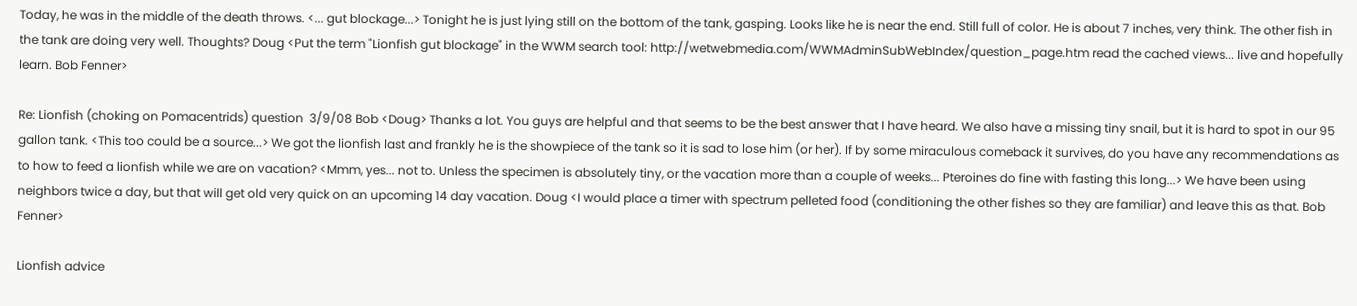Today, he was in the middle of the death throws. <... gut blockage...> Tonight he is just lying still on the bottom of the tank, gasping. Looks like he is near the end. Still full of color. He is about 7 inches, very think. The other fish in the tank are doing very well. Thoughts? Doug <Put the term "Lionfish gut blockage" in the WWM search tool: http://wetwebmedia.com/WWMAdminSubWebIndex/question_page.htm read the cached views... live and hopefully learn. Bob Fenner>

Re: Lionfish (choking on Pomacentrids) question  3/9/08 Bob <Doug> Thanks a lot. You guys are helpful and that seems to be the best answer that I have heard. We also have a missing tiny snail, but it is hard to spot in our 95 gallon tank. <This too could be a source...> We got the lionfish last and frankly he is the showpiece of the tank so it is sad to lose him (or her). If by some miraculous comeback it survives, do you have any recommendations as to how to feed a lionfish while we are on vacation? <Mmm, yes... not to. Unless the specimen is absolutely tiny, or the vacation more than a couple of weeks... Pteroines do fine with fasting this long...> We have been using neighbors twice a day, but that will get old very quick on an upcoming 14 day vacation. Doug <I would place a timer with spectrum pelleted food (conditioning the other fishes so they are familiar) and leave this as that. Bob Fenner>

Lionfish advice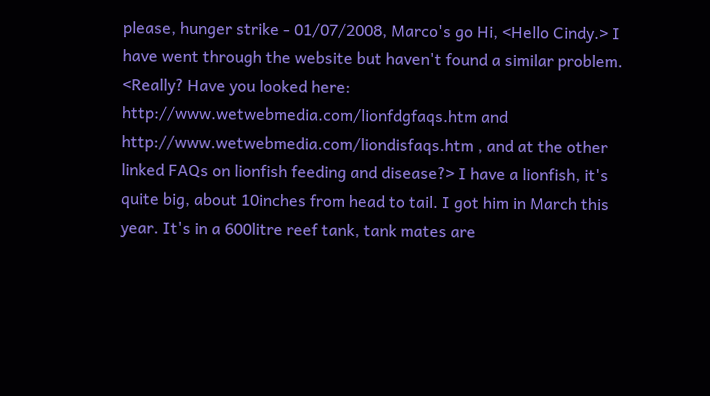please, hunger strike - 01/07/2008, Marco's go Hi, <Hello Cindy.> I have went through the website but haven't found a similar problem. <Really? Have you looked here: http://www.wetwebmedia.com/lionfdgfaqs.htm and http://www.wetwebmedia.com/liondisfaqs.htm , and at the other linked FAQs on lionfish feeding and disease?> I have a lionfish, it's quite big, about 10inches from head to tail. I got him in March this year. It's in a 600litre reef tank, tank mates are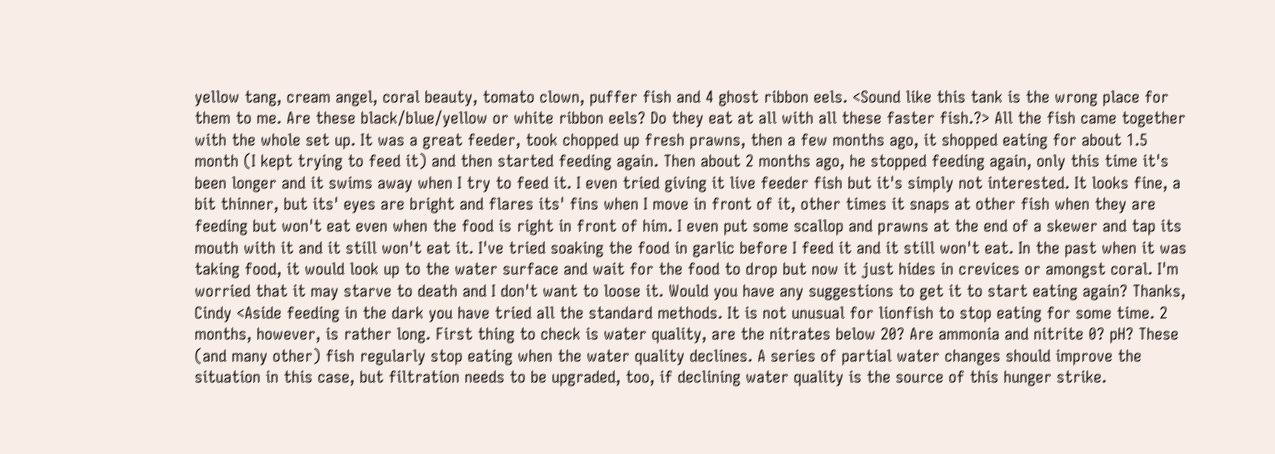yellow tang, cream angel, coral beauty, tomato clown, puffer fish and 4 ghost ribbon eels. <Sound like this tank is the wrong place for them to me. Are these black/blue/yellow or white ribbon eels? Do they eat at all with all these faster fish.?> All the fish came together with the whole set up. It was a great feeder, took chopped up fresh prawns, then a few months ago, it shopped eating for about 1.5 month (I kept trying to feed it) and then started feeding again. Then about 2 months ago, he stopped feeding again, only this time it's been longer and it swims away when I try to feed it. I even tried giving it live feeder fish but it's simply not interested. It looks fine, a bit thinner, but its' eyes are bright and flares its' fins when I move in front of it, other times it snaps at other fish when they are feeding but won't eat even when the food is right in front of him. I even put some scallop and prawns at the end of a skewer and tap its mouth with it and it still won't eat it. I've tried soaking the food in garlic before I feed it and it still won't eat. In the past when it was taking food, it would look up to the water surface and wait for the food to drop but now it just hides in crevices or amongst coral. I'm worried that it may starve to death and I don't want to loose it. Would you have any suggestions to get it to start eating again? Thanks, Cindy <Aside feeding in the dark you have tried all the standard methods. It is not unusual for lionfish to stop eating for some time. 2 months, however, is rather long. First thing to check is water quality, are the nitrates below 20? Are ammonia and nitrite 0? pH? These (and many other) fish regularly stop eating when the water quality declines. A series of partial water changes should improve the situation in this case, but filtration needs to be upgraded, too, if declining water quality is the source of this hunger strike.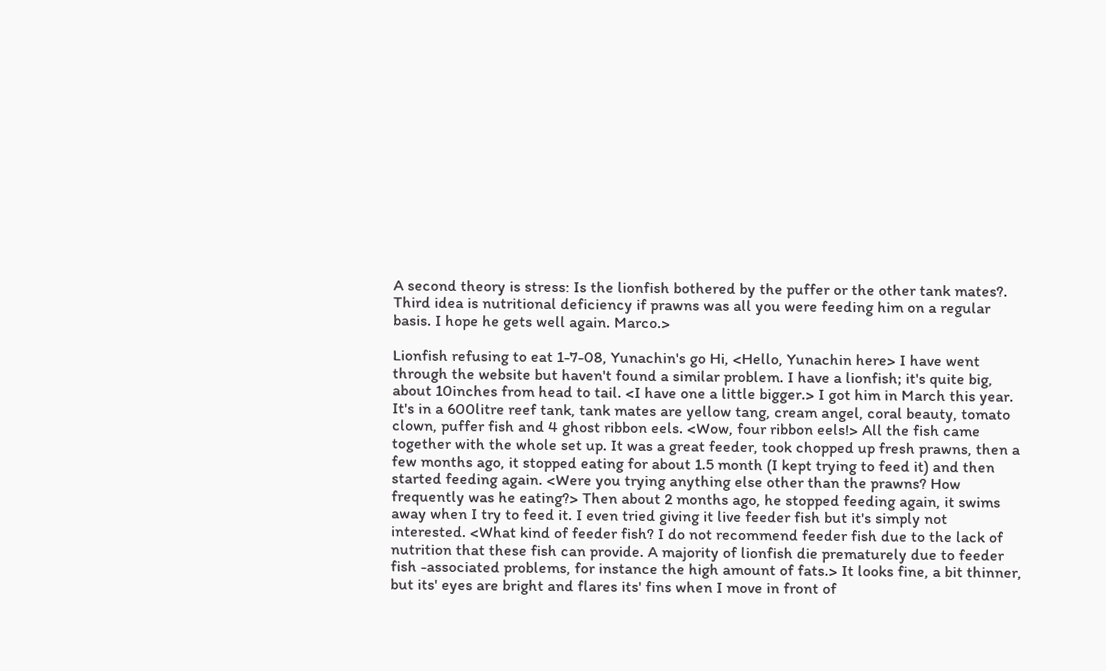A second theory is stress: Is the lionfish bothered by the puffer or the other tank mates?. Third idea is nutritional deficiency if prawns was all you were feeding him on a regular basis. I hope he gets well again. Marco.>

Lionfish refusing to eat 1-7-08, Yunachin's go Hi, <Hello, Yunachin here> I have went through the website but haven't found a similar problem. I have a lionfish; it's quite big, about 10inches from head to tail. <I have one a little bigger.> I got him in March this year. It's in a 600litre reef tank, tank mates are yellow tang, cream angel, coral beauty, tomato clown, puffer fish and 4 ghost ribbon eels. <Wow, four ribbon eels!> All the fish came together with the whole set up. It was a great feeder, took chopped up fresh prawns, then a few months ago, it stopped eating for about 1.5 month (I kept trying to feed it) and then started feeding again. <Were you trying anything else other than the prawns? How frequently was he eating?> Then about 2 months ago, he stopped feeding again, it swims away when I try to feed it. I even tried giving it live feeder fish but it's simply not interested. <What kind of feeder fish? I do not recommend feeder fish due to the lack of nutrition that these fish can provide. A majority of lionfish die prematurely due to feeder fish -associated problems, for instance the high amount of fats.> It looks fine, a bit thinner, but its' eyes are bright and flares its' fins when I move in front of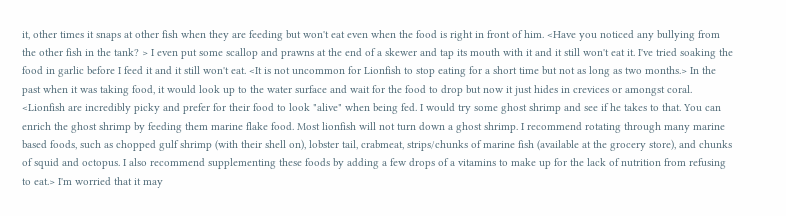it, other times it snaps at other fish when they are feeding but won't eat even when the food is right in front of him. <Have you noticed any bullying from the other fish in the tank? > I even put some scallop and prawns at the end of a skewer and tap its mouth with it and it still won't eat it. I've tried soaking the food in garlic before I feed it and it still won't eat. <It is not uncommon for Lionfish to stop eating for a short time but not as long as two months.> In the past when it was taking food, it would look up to the water surface and wait for the food to drop but now it just hides in crevices or amongst coral. <Lionfish are incredibly picky and prefer for their food to look "alive" when being fed. I would try some ghost shrimp and see if he takes to that. You can enrich the ghost shrimp by feeding them marine flake food. Most lionfish will not turn down a ghost shrimp. I recommend rotating through many marine based foods, such as chopped gulf shrimp (with their shell on), lobster tail, crabmeat, strips/chunks of marine fish (available at the grocery store), and chunks of squid and octopus. I also recommend supplementing these foods by adding a few drops of a vitamins to make up for the lack of nutrition from refusing to eat.> I'm worried that it may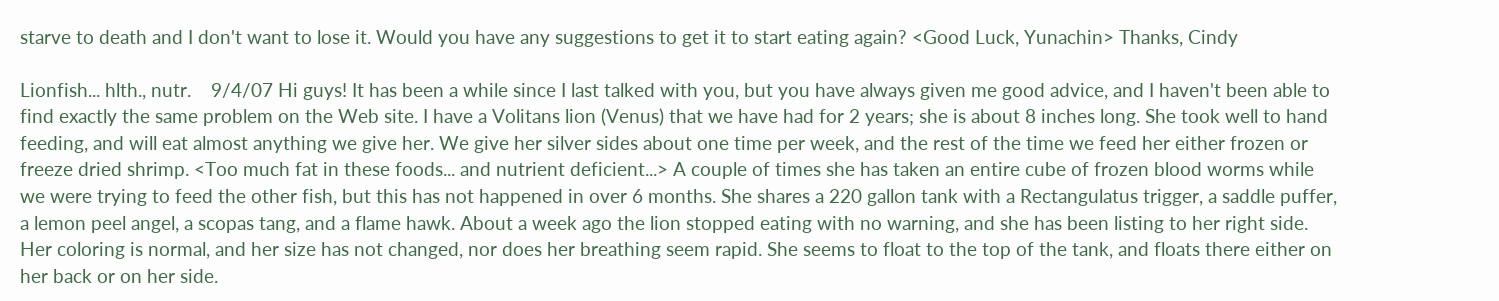starve to death and I don't want to lose it. Would you have any suggestions to get it to start eating again? <Good Luck, Yunachin> Thanks, Cindy

Lionfish... hlth., nutr.    9/4/07 Hi guys! It has been a while since I last talked with you, but you have always given me good advice, and I haven't been able to find exactly the same problem on the Web site. I have a Volitans lion (Venus) that we have had for 2 years; she is about 8 inches long. She took well to hand feeding, and will eat almost anything we give her. We give her silver sides about one time per week, and the rest of the time we feed her either frozen or freeze dried shrimp. <Too much fat in these foods... and nutrient deficient...> A couple of times she has taken an entire cube of frozen blood worms while we were trying to feed the other fish, but this has not happened in over 6 months. She shares a 220 gallon tank with a Rectangulatus trigger, a saddle puffer, a lemon peel angel, a scopas tang, and a flame hawk. About a week ago the lion stopped eating with no warning, and she has been listing to her right side. Her coloring is normal, and her size has not changed, nor does her breathing seem rapid. She seems to float to the top of the tank, and floats there either on her back or on her side.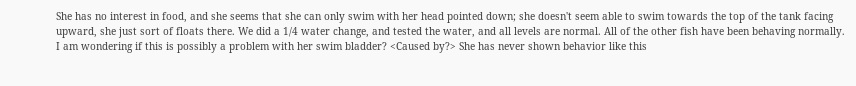She has no interest in food, and she seems that she can only swim with her head pointed down; she doesn't seem able to swim towards the top of the tank facing upward, she just sort of floats there. We did a 1/4 water change, and tested the water, and all levels are normal. All of the other fish have been behaving normally. I am wondering if this is possibly a problem with her swim bladder? <Caused by?> She has never shown behavior like this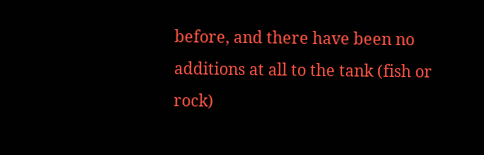before, and there have been no additions at all to the tank (fish or rock)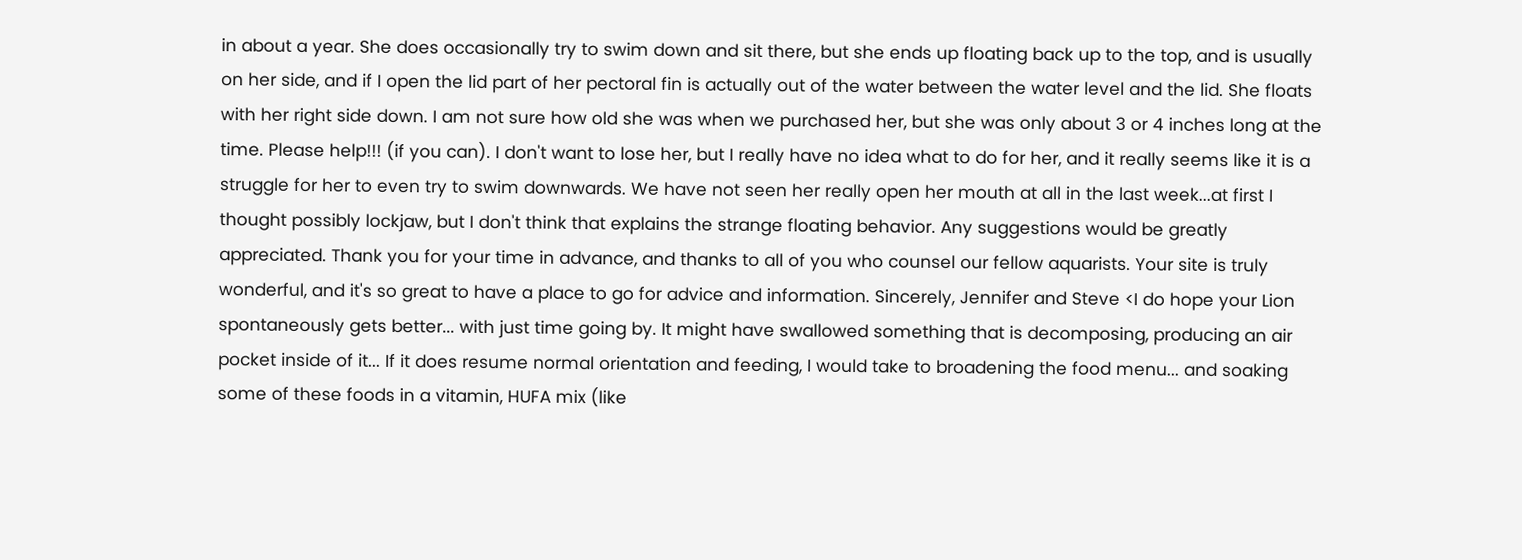in about a year. She does occasionally try to swim down and sit there, but she ends up floating back up to the top, and is usually on her side, and if I open the lid part of her pectoral fin is actually out of the water between the water level and the lid. She floats with her right side down. I am not sure how old she was when we purchased her, but she was only about 3 or 4 inches long at the time. Please help!!! (if you can). I don't want to lose her, but I really have no idea what to do for her, and it really seems like it is a struggle for her to even try to swim downwards. We have not seen her really open her mouth at all in the last week...at first I thought possibly lockjaw, but I don't think that explains the strange floating behavior. Any suggestions would be greatly appreciated. Thank you for your time in advance, and thanks to all of you who counsel our fellow aquarists. Your site is truly wonderful, and it's so great to have a place to go for advice and information. Sincerely, Jennifer and Steve <I do hope your Lion spontaneously gets better... with just time going by. It might have swallowed something that is decomposing, producing an air pocket inside of it... If it does resume normal orientation and feeding, I would take to broadening the food menu... and soaking some of these foods in a vitamin, HUFA mix (like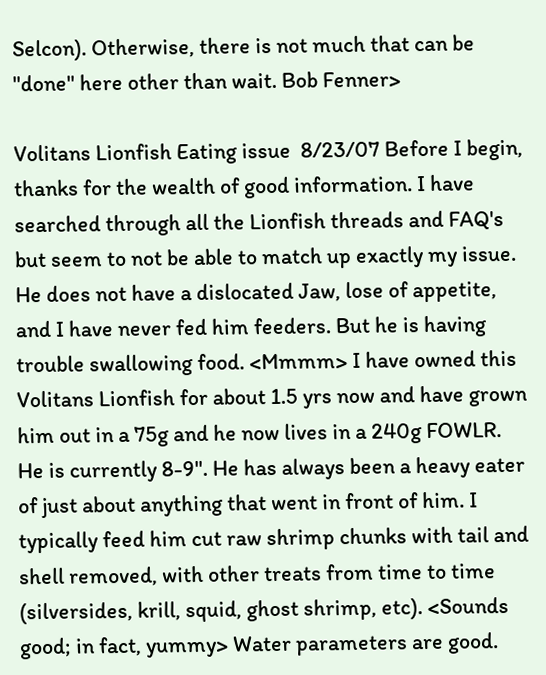Selcon). Otherwise, there is not much that can be "done" here other than wait. Bob Fenner>

Volitans Lionfish Eating issue  8/23/07 Before I begin, thanks for the wealth of good information. I have searched through all the Lionfish threads and FAQ's but seem to not be able to match up exactly my issue. He does not have a dislocated Jaw, lose of appetite, and I have never fed him feeders. But he is having trouble swallowing food. <Mmmm> I have owned this Volitans Lionfish for about 1.5 yrs now and have grown him out in a 75g and he now lives in a 240g FOWLR. He is currently 8-9". He has always been a heavy eater of just about anything that went in front of him. I typically feed him cut raw shrimp chunks with tail and shell removed, with other treats from time to time (silversides, krill, squid, ghost shrimp, etc). <Sounds good; in fact, yummy> Water parameters are good.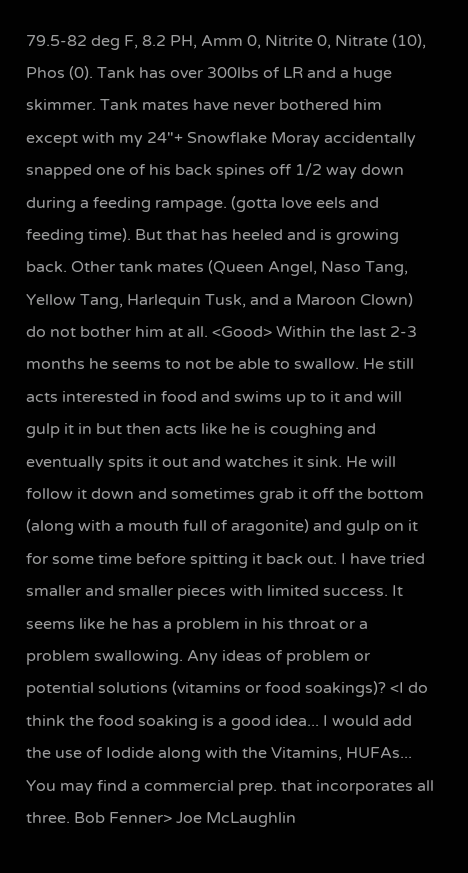79.5-82 deg F, 8.2 PH, Amm 0, Nitrite 0, Nitrate (10), Phos (0). Tank has over 300lbs of LR and a huge skimmer. Tank mates have never bothered him except with my 24"+ Snowflake Moray accidentally snapped one of his back spines off 1/2 way down during a feeding rampage. (gotta love eels and feeding time). But that has heeled and is growing back. Other tank mates (Queen Angel, Naso Tang, Yellow Tang, Harlequin Tusk, and a Maroon Clown) do not bother him at all. <Good> Within the last 2-3 months he seems to not be able to swallow. He still acts interested in food and swims up to it and will gulp it in but then acts like he is coughing and eventually spits it out and watches it sink. He will follow it down and sometimes grab it off the bottom (along with a mouth full of aragonite) and gulp on it for some time before spitting it back out. I have tried smaller and smaller pieces with limited success. It seems like he has a problem in his throat or a problem swallowing. Any ideas of problem or potential solutions (vitamins or food soakings)? <I do think the food soaking is a good idea... I would add the use of Iodide along with the Vitamins, HUFAs... You may find a commercial prep. that incorporates all three. Bob Fenner> Joe McLaughlin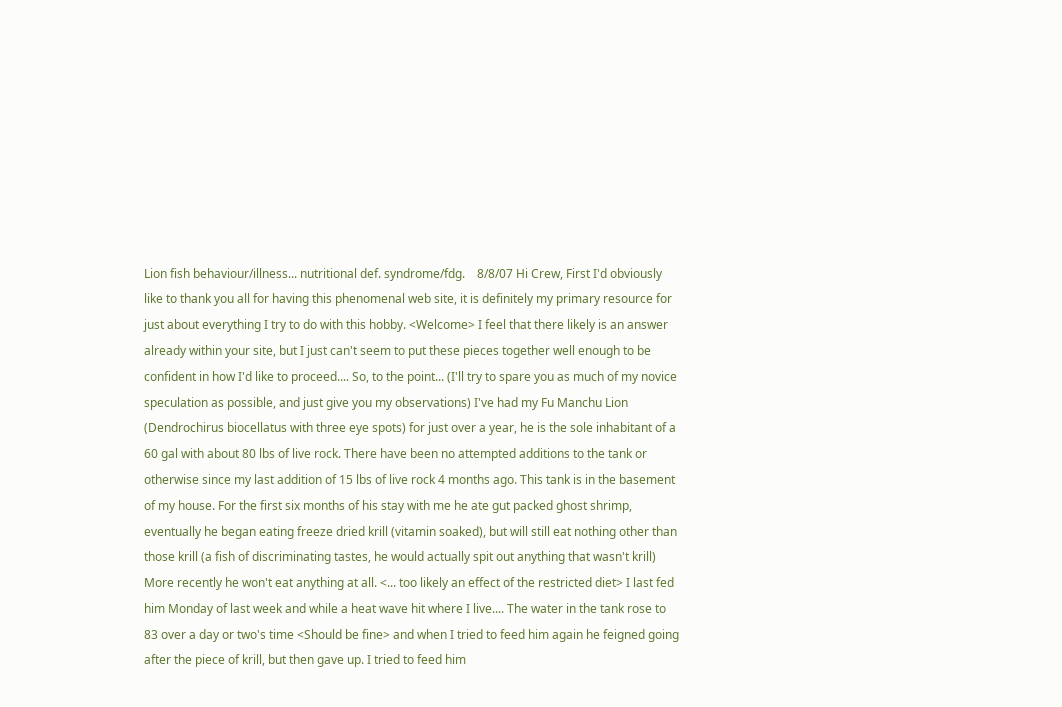Lion fish behaviour/illness... nutritional def. syndrome/fdg.    8/8/07 Hi Crew, First I'd obviously like to thank you all for having this phenomenal web site, it is definitely my primary resource for just about everything I try to do with this hobby. <Welcome> I feel that there likely is an answer already within your site, but I just can't seem to put these pieces together well enough to be confident in how I'd like to proceed.... So, to the point... (I'll try to spare you as much of my novice speculation as possible, and just give you my observations) I've had my Fu Manchu Lion (Dendrochirus biocellatus with three eye spots) for just over a year, he is the sole inhabitant of a 60 gal with about 80 lbs of live rock. There have been no attempted additions to the tank or otherwise since my last addition of 15 lbs of live rock 4 months ago. This tank is in the basement of my house. For the first six months of his stay with me he ate gut packed ghost shrimp, eventually he began eating freeze dried krill (vitamin soaked), but will still eat nothing other than those krill (a fish of discriminating tastes, he would actually spit out anything that wasn't krill) More recently he won't eat anything at all. <... too likely an effect of the restricted diet> I last fed him Monday of last week and while a heat wave hit where I live.... The water in the tank rose to 83 over a day or two's time <Should be fine> and when I tried to feed him again he feigned going after the piece of krill, but then gave up. I tried to feed him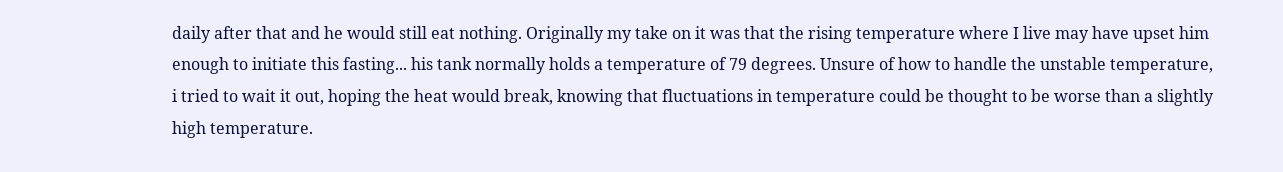daily after that and he would still eat nothing. Originally my take on it was that the rising temperature where I live may have upset him enough to initiate this fasting... his tank normally holds a temperature of 79 degrees. Unsure of how to handle the unstable temperature, i tried to wait it out, hoping the heat would break, knowing that fluctuations in temperature could be thought to be worse than a slightly high temperature.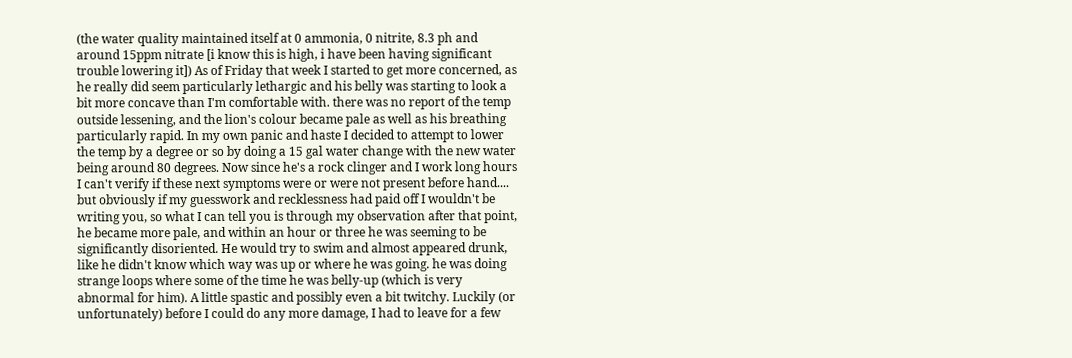(the water quality maintained itself at 0 ammonia, 0 nitrite, 8.3 ph and around 15ppm nitrate [i know this is high, i have been having significant trouble lowering it]) As of Friday that week I started to get more concerned, as he really did seem particularly lethargic and his belly was starting to look a bit more concave than I'm comfortable with. there was no report of the temp outside lessening, and the lion's colour became pale as well as his breathing particularly rapid. In my own panic and haste I decided to attempt to lower the temp by a degree or so by doing a 15 gal water change with the new water being around 80 degrees. Now since he's a rock clinger and I work long hours I can't verify if these next symptoms were or were not present before hand.... but obviously if my guesswork and recklessness had paid off I wouldn't be writing you, so what I can tell you is through my observation after that point, he became more pale, and within an hour or three he was seeming to be significantly disoriented. He would try to swim and almost appeared drunk, like he didn't know which way was up or where he was going. he was doing strange loops where some of the time he was belly-up (which is very abnormal for him). A little spastic and possibly even a bit twitchy. Luckily (or unfortunately) before I could do any more damage, I had to leave for a few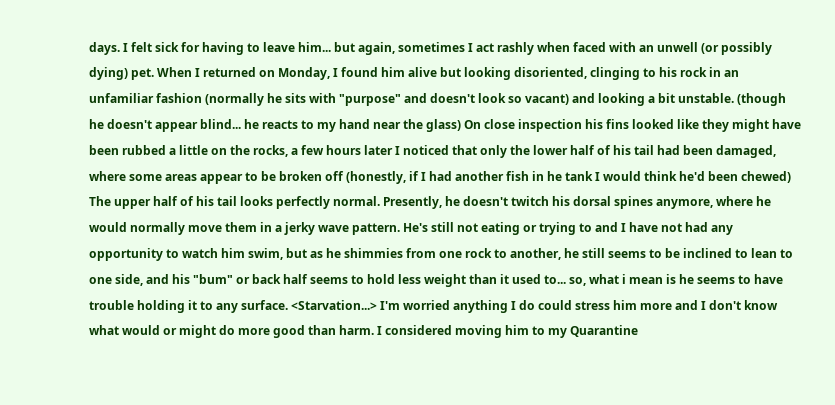days. I felt sick for having to leave him... but again, sometimes I act rashly when faced with an unwell (or possibly dying) pet. When I returned on Monday, I found him alive but looking disoriented, clinging to his rock in an unfamiliar fashion (normally he sits with "purpose" and doesn't look so vacant) and looking a bit unstable. (though he doesn't appear blind... he reacts to my hand near the glass) On close inspection his fins looked like they might have been rubbed a little on the rocks, a few hours later I noticed that only the lower half of his tail had been damaged, where some areas appear to be broken off (honestly, if I had another fish in he tank I would think he'd been chewed) The upper half of his tail looks perfectly normal. Presently, he doesn't twitch his dorsal spines anymore, where he would normally move them in a jerky wave pattern. He's still not eating or trying to and I have not had any opportunity to watch him swim, but as he shimmies from one rock to another, he still seems to be inclined to lean to one side, and his "bum" or back half seems to hold less weight than it used to... so, what i mean is he seems to have trouble holding it to any surface. <Starvation...> I'm worried anything I do could stress him more and I don't know what would or might do more good than harm. I considered moving him to my Quarantine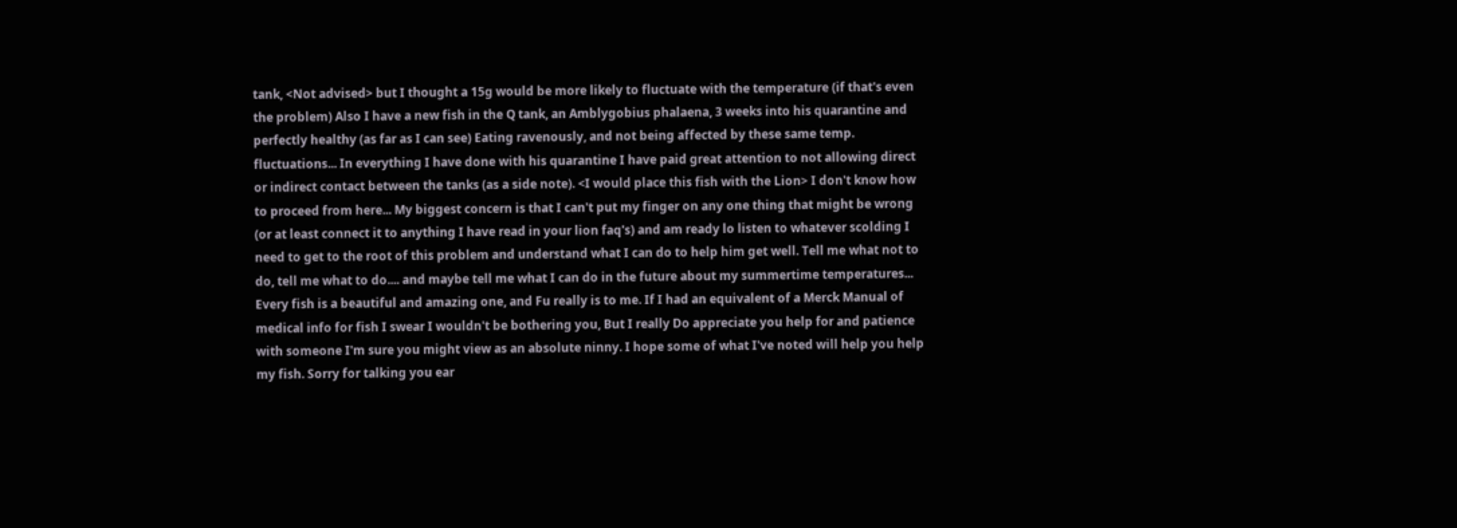tank, <Not advised> but I thought a 15g would be more likely to fluctuate with the temperature (if that's even the problem) Also I have a new fish in the Q tank, an Amblygobius phalaena, 3 weeks into his quarantine and perfectly healthy (as far as I can see) Eating ravenously, and not being affected by these same temp. fluctuations... In everything I have done with his quarantine I have paid great attention to not allowing direct or indirect contact between the tanks (as a side note). <I would place this fish with the Lion> I don't know how to proceed from here... My biggest concern is that I can't put my finger on any one thing that might be wrong (or at least connect it to anything I have read in your lion faq's) and am ready lo listen to whatever scolding I need to get to the root of this problem and understand what I can do to help him get well. Tell me what not to do, tell me what to do.... and maybe tell me what I can do in the future about my summertime temperatures... Every fish is a beautiful and amazing one, and Fu really is to me. If I had an equivalent of a Merck Manual of medical info for fish I swear I wouldn't be bothering you, But I really Do appreciate you help for and patience with someone I'm sure you might view as an absolute ninny. I hope some of what I've noted will help you help my fish. Sorry for talking you ear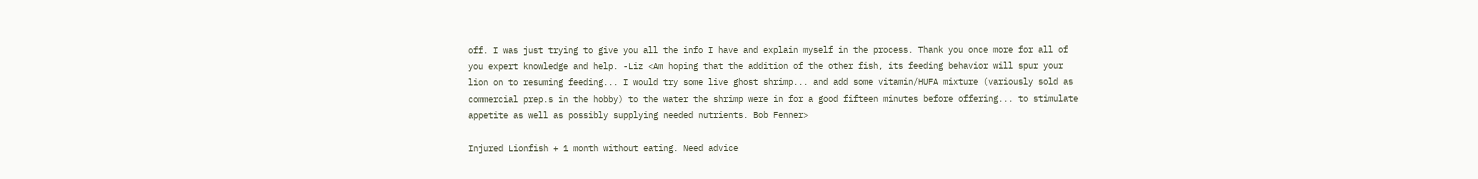off. I was just trying to give you all the info I have and explain myself in the process. Thank you once more for all of you expert knowledge and help. -Liz <Am hoping that the addition of the other fish, its feeding behavior will spur your lion on to resuming feeding... I would try some live ghost shrimp... and add some vitamin/HUFA mixture (variously sold as commercial prep.s in the hobby) to the water the shrimp were in for a good fifteen minutes before offering... to stimulate appetite as well as possibly supplying needed nutrients. Bob Fenner>

Injured Lionfish + 1 month without eating. Need advice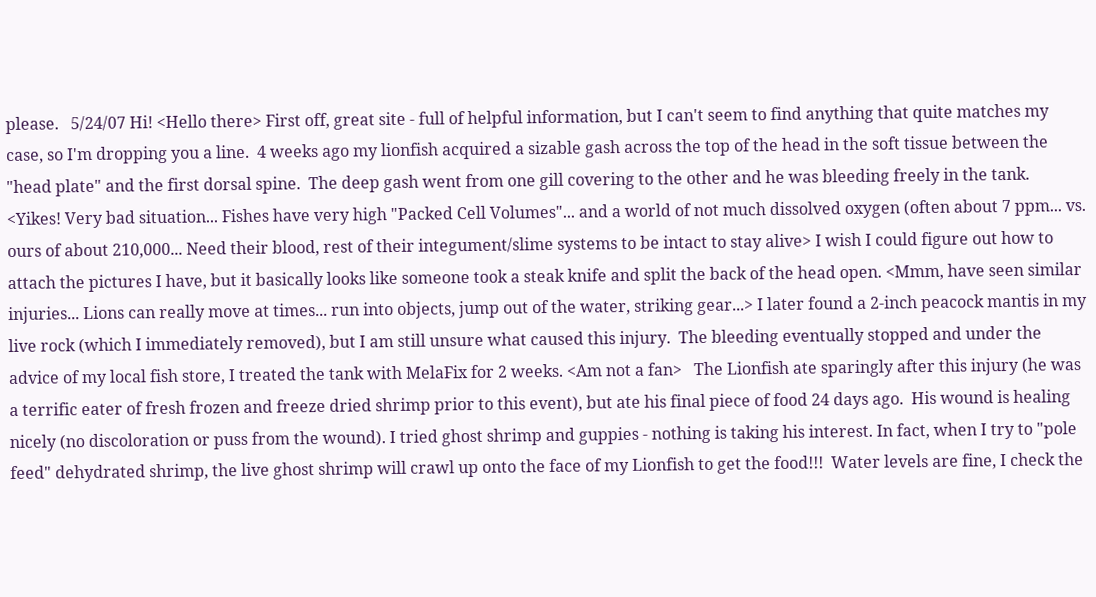please.   5/24/07 Hi! <Hello there> First off, great site - full of helpful information, but I can't seem to find anything that quite matches my case, so I'm dropping you a line.  4 weeks ago my lionfish acquired a sizable gash across the top of the head in the soft tissue between the "head plate" and the first dorsal spine.  The deep gash went from one gill covering to the other and he was bleeding freely in the tank. <Yikes! Very bad situation... Fishes have very high "Packed Cell Volumes"... and a world of not much dissolved oxygen (often about 7 ppm... vs. ours of about 210,000... Need their blood, rest of their integument/slime systems to be intact to stay alive> I wish I could figure out how to attach the pictures I have, but it basically looks like someone took a steak knife and split the back of the head open. <Mmm, have seen similar injuries... Lions can really move at times... run into objects, jump out of the water, striking gear...> I later found a 2-inch peacock mantis in my live rock (which I immediately removed), but I am still unsure what caused this injury.  The bleeding eventually stopped and under the advice of my local fish store, I treated the tank with MelaFix for 2 weeks. <Am not a fan>   The Lionfish ate sparingly after this injury (he was a terrific eater of fresh frozen and freeze dried shrimp prior to this event), but ate his final piece of food 24 days ago.  His wound is healing nicely (no discoloration or puss from the wound). I tried ghost shrimp and guppies - nothing is taking his interest. In fact, when I try to "pole feed" dehydrated shrimp, the live ghost shrimp will crawl up onto the face of my Lionfish to get the food!!!  Water levels are fine, I check the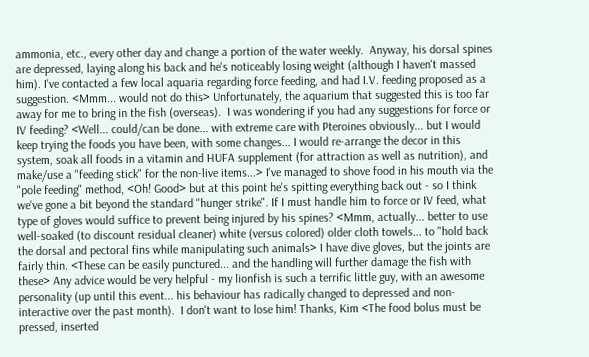ammonia, etc., every other day and change a portion of the water weekly.  Anyway, his dorsal spines are depressed, laying along his back and he's noticeably losing weight (although I haven't massed him). I've contacted a few local aquaria regarding force feeding, and had I.V. feeding proposed as a suggestion. <Mmm... would not do this> Unfortunately, the aquarium that suggested this is too far away for me to bring in the fish (overseas).  I was wondering if you had any suggestions for force or IV feeding? <Well... could/can be done... with extreme care with Pteroines obviously... but I would keep trying the foods you have been, with some changes... I would re-arrange the decor in this system, soak all foods in a vitamin and HUFA supplement (for attraction as well as nutrition), and make/use a "feeding stick" for the non-live items...> I've managed to shove food in his mouth via the "pole feeding" method, <Oh! Good> but at this point he's spitting everything back out - so I think we've gone a bit beyond the standard "hunger strike". If I must handle him to force or IV feed, what type of gloves would suffice to prevent being injured by his spines? <Mmm, actually... better to use well-soaked (to discount residual cleaner) white (versus colored) older cloth towels... to "hold back the dorsal and pectoral fins while manipulating such animals> I have dive gloves, but the joints are fairly thin. <These can be easily punctured... and the handling will further damage the fish with these> Any advice would be very helpful - my lionfish is such a terrific little guy, with an awesome personality (up until this event... his behaviour has radically changed to depressed and non-interactive over the past month).  I don't want to lose him! Thanks, Kim <The food bolus must be pressed, inserted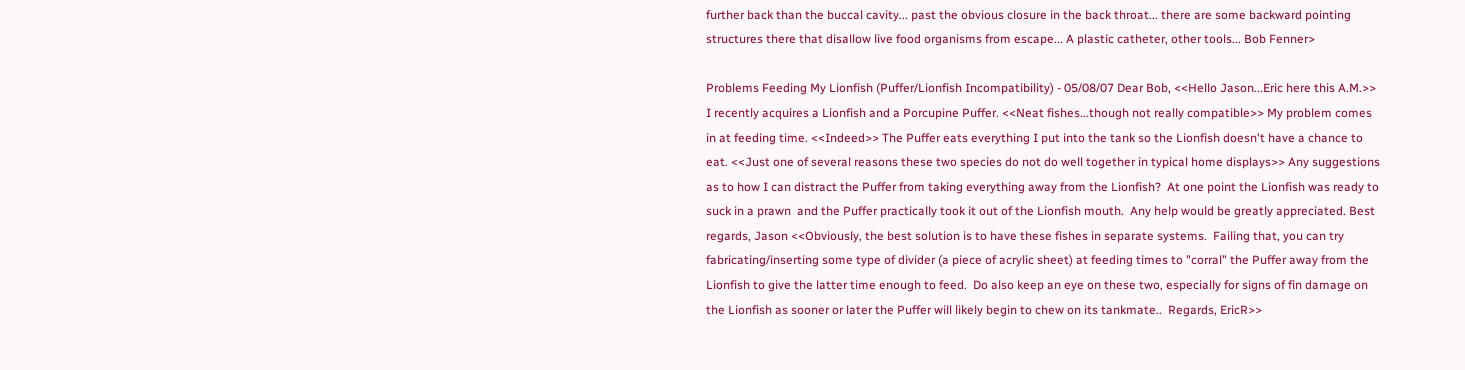further back than the buccal cavity... past the obvious closure in the back throat... there are some backward pointing structures there that disallow live food organisms from escape... A plastic catheter, other tools... Bob Fenner>

Problems Feeding My Lionfish (Puffer/Lionfish Incompatibility) - 05/08/07 Dear Bob, <<Hello Jason...Eric here this A.M.>> I recently acquires a Lionfish and a Porcupine Puffer. <<Neat fishes...though not really compatible>> My problem comes in at feeding time. <<Indeed>> The Puffer eats everything I put into the tank so the Lionfish doesn't have a chance to eat. <<Just one of several reasons these two species do not do well together in typical home displays>> Any suggestions as to how I can distract the Puffer from taking everything away from the Lionfish?  At one point the Lionfish was ready to suck in a prawn  and the Puffer practically took it out of the Lionfish mouth.  Any help would be greatly appreciated. Best regards, Jason <<Obviously, the best solution is to have these fishes in separate systems.  Failing that, you can try fabricating/inserting some type of divider (a piece of acrylic sheet) at feeding times to "corral" the Puffer away from the Lionfish to give the latter time enough to feed.  Do also keep an eye on these two, especially for signs of fin damage on the Lionfish as sooner or later the Puffer will likely begin to chew on its tankmate..  Regards, EricR>>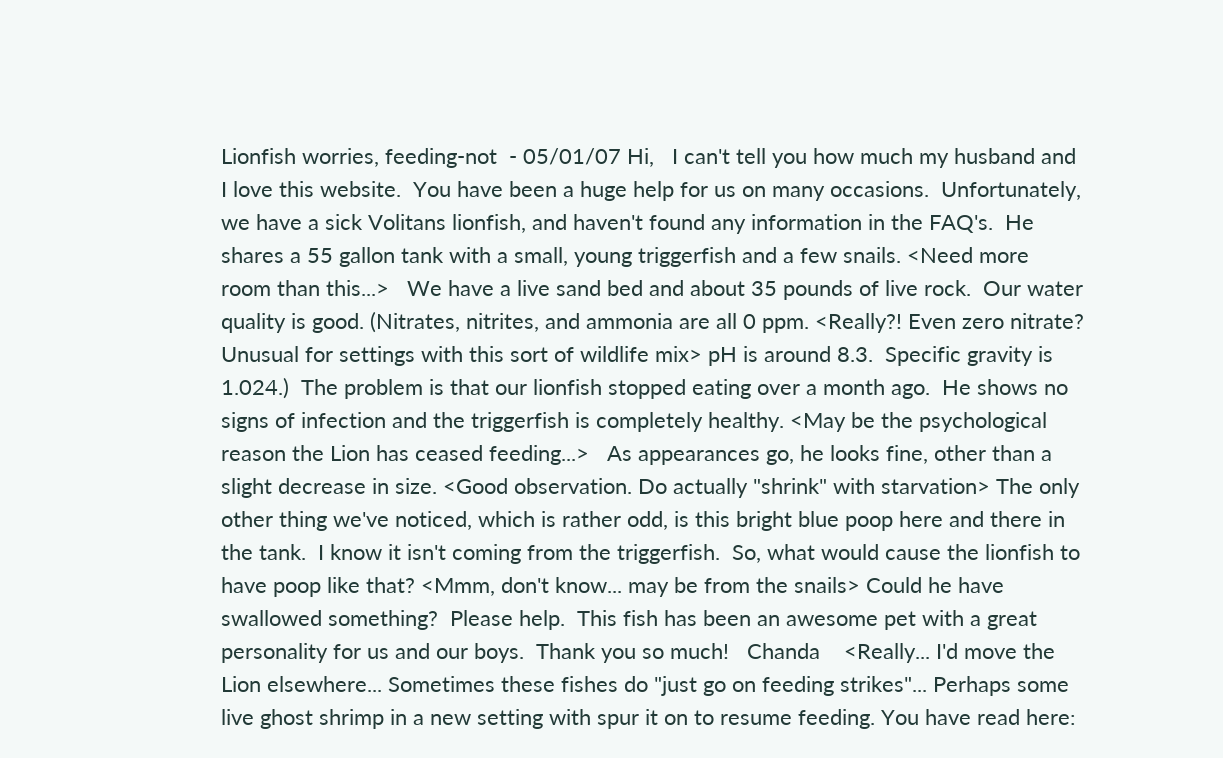Lionfish worries, feeding-not  - 05/01/07 Hi,   I can't tell you how much my husband and I love this website.  You have been a huge help for us on many occasions.  Unfortunately, we have a sick Volitans lionfish, and haven't found any information in the FAQ's.  He shares a 55 gallon tank with a small, young triggerfish and a few snails. <Need more room than this...>   We have a live sand bed and about 35 pounds of live rock.  Our water quality is good. (Nitrates, nitrites, and ammonia are all 0 ppm. <Really?! Even zero nitrate? Unusual for settings with this sort of wildlife mix> pH is around 8.3.  Specific gravity is 1.024.)  The problem is that our lionfish stopped eating over a month ago.  He shows no signs of infection and the triggerfish is completely healthy. <May be the psychological reason the Lion has ceased feeding...>   As appearances go, he looks fine, other than a slight decrease in size. <Good observation. Do actually "shrink" with starvation> The only other thing we've noticed, which is rather odd, is this bright blue poop here and there in the tank.  I know it isn't coming from the triggerfish.  So, what would cause the lionfish to have poop like that? <Mmm, don't know... may be from the snails> Could he have swallowed something?  Please help.  This fish has been an awesome pet with a great personality for us and our boys.  Thank you so much!   Chanda    <Really... I'd move the Lion elsewhere... Sometimes these fishes do "just go on feeding strikes"... Perhaps some live ghost shrimp in a new setting with spur it on to resume feeding. You have read here: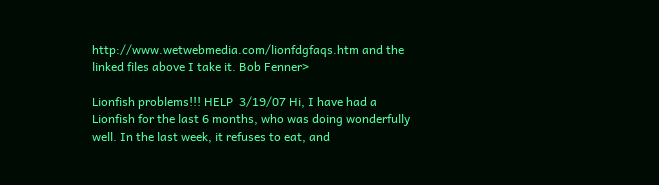http://www.wetwebmedia.com/lionfdgfaqs.htm and the linked files above I take it. Bob Fenner>

Lionfish problems!!! HELP  3/19/07 Hi, I have had a Lionfish for the last 6 months, who was doing wonderfully well. In the last week, it refuses to eat, and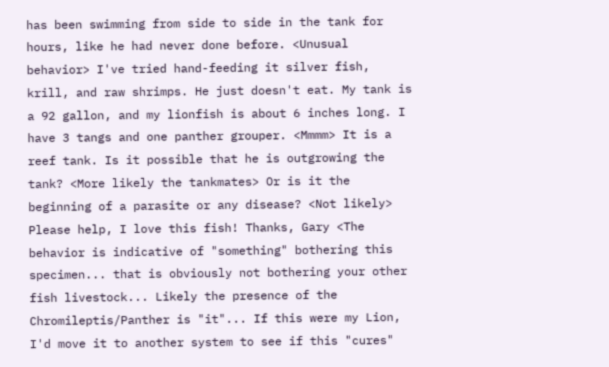has been swimming from side to side in the tank for hours, like he had never done before. <Unusual behavior> I've tried hand-feeding it silver fish, krill, and raw shrimps. He just doesn't eat. My tank is a 92 gallon, and my lionfish is about 6 inches long. I have 3 tangs and one panther grouper. <Mmmm> It is a reef tank. Is it possible that he is outgrowing the tank? <More likely the tankmates> Or is it the beginning of a parasite or any disease? <Not likely> Please help, I love this fish! Thanks, Gary <The behavior is indicative of "something" bothering this specimen... that is obviously not bothering your other fish livestock... Likely the presence of the Chromileptis/Panther is "it"... If this were my Lion, I'd move it to another system to see if this "cures"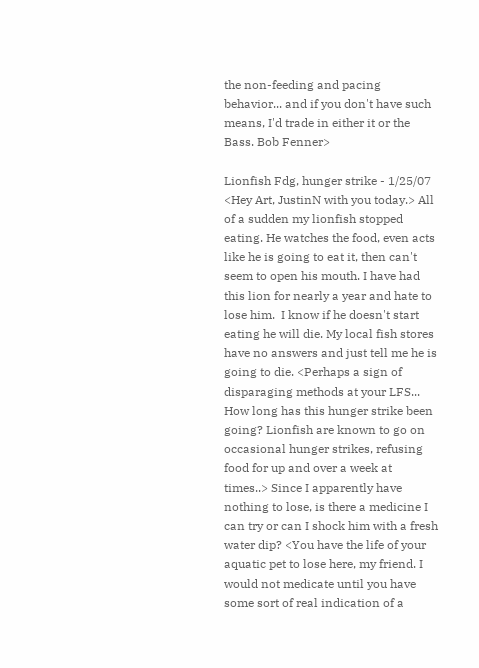the non-feeding and pacing behavior... and if you don't have such means, I'd trade in either it or the Bass. Bob Fenner>

Lionfish Fdg, hunger strike - 1/25/07 <Hey Art, JustinN with you today.> All of a sudden my lionfish stopped eating. He watches the food, even acts like he is going to eat it, then can't seem to open his mouth. I have had this lion for nearly a year and hate to lose him.  I know if he doesn't start eating he will die. My local fish stores have no answers and just tell me he is going to die. <Perhaps a sign of disparaging methods at your LFS... How long has this hunger strike been going? Lionfish are known to go on occasional hunger strikes, refusing food for up and over a week at times..> Since I apparently have nothing to lose, is there a medicine I can try or can I shock him with a fresh water dip? <You have the life of your aquatic pet to lose here, my friend. I would not medicate until you have some sort of real indication of a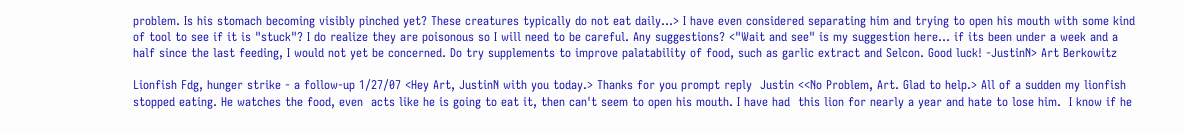problem. Is his stomach becoming visibly pinched yet? These creatures typically do not eat daily...> I have even considered separating him and trying to open his mouth with some kind of tool to see if it is "stuck"? I do realize they are poisonous so I will need to be careful. Any suggestions? <"Wait and see" is my suggestion here... if its been under a week and a half since the last feeding, I would not yet be concerned. Do try supplements to improve palatability of food, such as garlic extract and Selcon. Good luck! -JustinN> Art Berkowitz

Lionfish Fdg, hunger strike - a follow-up 1/27/07 <Hey Art, JustinN with you today.> Thanks for you prompt reply  Justin <<No Problem, Art. Glad to help.> All of a sudden my lionfish stopped eating. He watches the food, even  acts like he is going to eat it, then can't seem to open his mouth. I have had  this lion for nearly a year and hate to lose him.  I know if he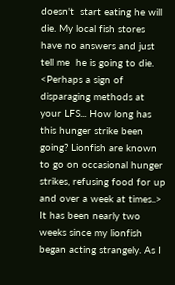doesn't  start eating he will die. My local fish stores have no answers and just tell me  he is going to die. <Perhaps a sign of disparaging methods at your LFS... How long has  this hunger strike been going? Lionfish are known to go on occasional hunger  strikes, refusing food for up and over a week at times..> It has been nearly two weeks since my lionfish  began acting strangely. As I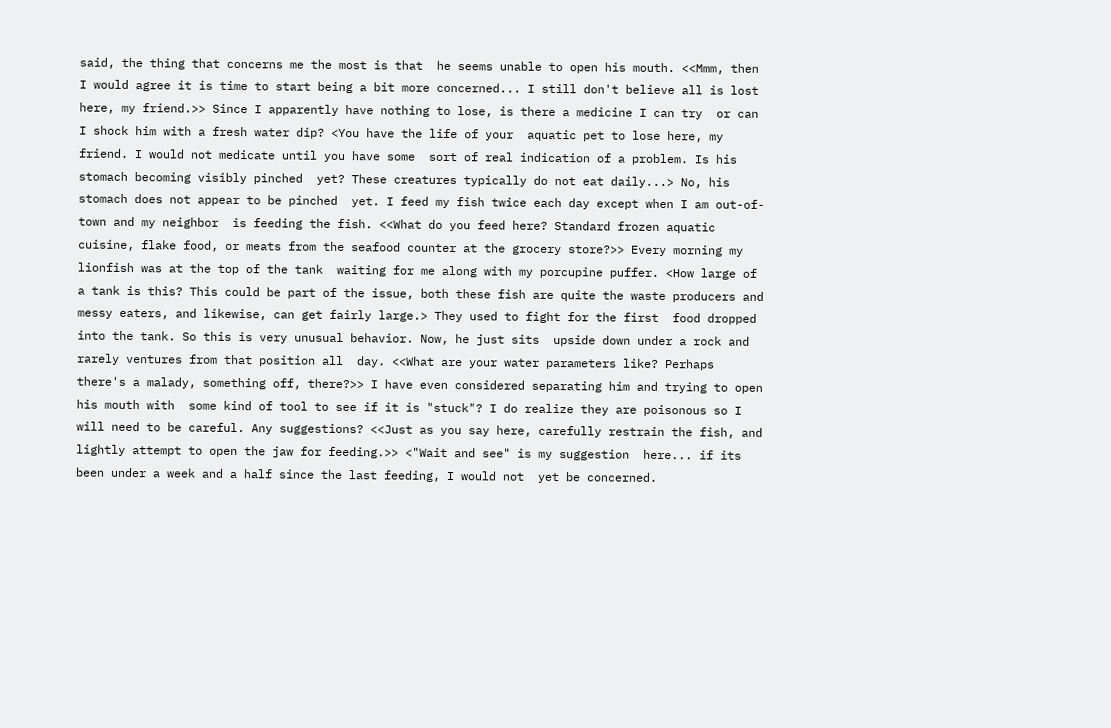said, the thing that concerns me the most is that  he seems unable to open his mouth. <<Mmm, then I would agree it is time to start being a bit more concerned... I still don't believe all is lost here, my friend.>> Since I apparently have nothing to lose, is there a medicine I can try  or can I shock him with a fresh water dip? <You have the life of your  aquatic pet to lose here, my friend. I would not medicate until you have some  sort of real indication of a problem. Is his stomach becoming visibly pinched  yet? These creatures typically do not eat daily...> No, his stomach does not appear to be pinched  yet. I feed my fish twice each day except when I am out-of-town and my neighbor  is feeding the fish. <<What do you feed here? Standard frozen aquatic cuisine, flake food, or meats from the seafood counter at the grocery store?>> Every morning my lionfish was at the top of the tank  waiting for me along with my porcupine puffer. <How large of a tank is this? This could be part of the issue, both these fish are quite the waste producers and messy eaters, and likewise, can get fairly large.> They used to fight for the first  food dropped into the tank. So this is very unusual behavior. Now, he just sits  upside down under a rock and rarely ventures from that position all  day. <<What are your water parameters like? Perhaps there's a malady, something off, there?>> I have even considered separating him and trying to open his mouth with  some kind of tool to see if it is "stuck"? I do realize they are poisonous so I will need to be careful. Any suggestions? <<Just as you say here, carefully restrain the fish, and lightly attempt to open the jaw for feeding.>> <"Wait and see" is my suggestion  here... if its been under a week and a half since the last feeding, I would not  yet be concerned.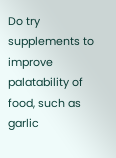Do try supplements to improve palatability of food, such as  garlic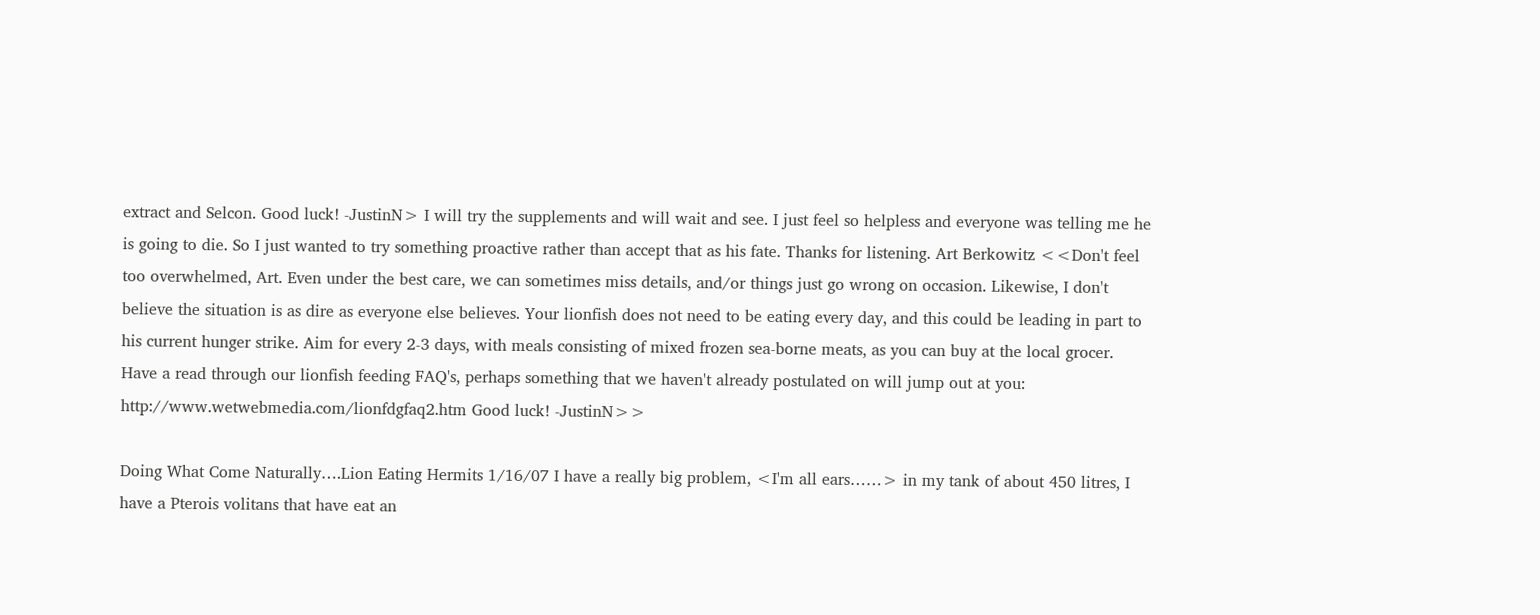extract and Selcon. Good luck! -JustinN> I will try the supplements and will wait and see. I just feel so helpless and everyone was telling me he is going to die. So I just wanted to try something proactive rather than accept that as his fate. Thanks for listening. Art Berkowitz <<Don't feel too overwhelmed, Art. Even under the best care, we can sometimes miss details, and/or things just go wrong on occasion. Likewise, I don't believe the situation is as dire as everyone else believes. Your lionfish does not need to be eating every day, and this could be leading in part to his current hunger strike. Aim for every 2-3 days, with meals consisting of mixed frozen sea-borne meats, as you can buy at the local grocer. Have a read through our lionfish feeding FAQ's, perhaps something that we haven't already postulated on will jump out at you: http://www.wetwebmedia.com/lionfdgfaq2.htm Good luck! -JustinN>>

Doing What Come Naturally….Lion Eating Hermits 1/16/07 I have a really big problem, <I'm all ears……> in my tank of about 450 litres, I have a Pterois volitans that have eat an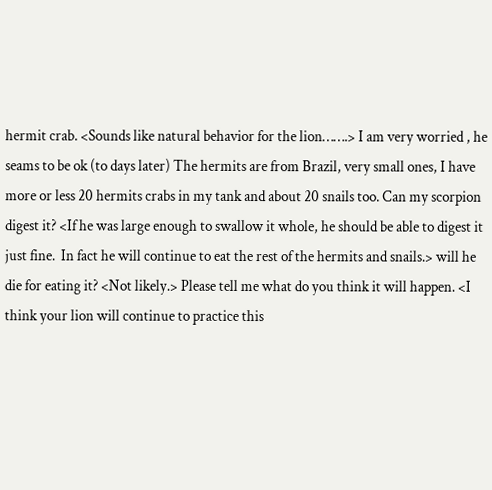hermit crab. <Sounds like natural behavior for the lion…….> I am very worried , he seams to be ok (to days later) The hermits are from Brazil, very small ones, I have more or less 20 hermits crabs in my tank and about 20 snails too. Can my scorpion digest it? <If he was large enough to swallow it whole, he should be able to digest it just fine.  In fact he will continue to eat the rest of the hermits and snails.> will he die for eating it? <Not likely.> Please tell me what do you think it will happen. <I think your lion will continue to practice this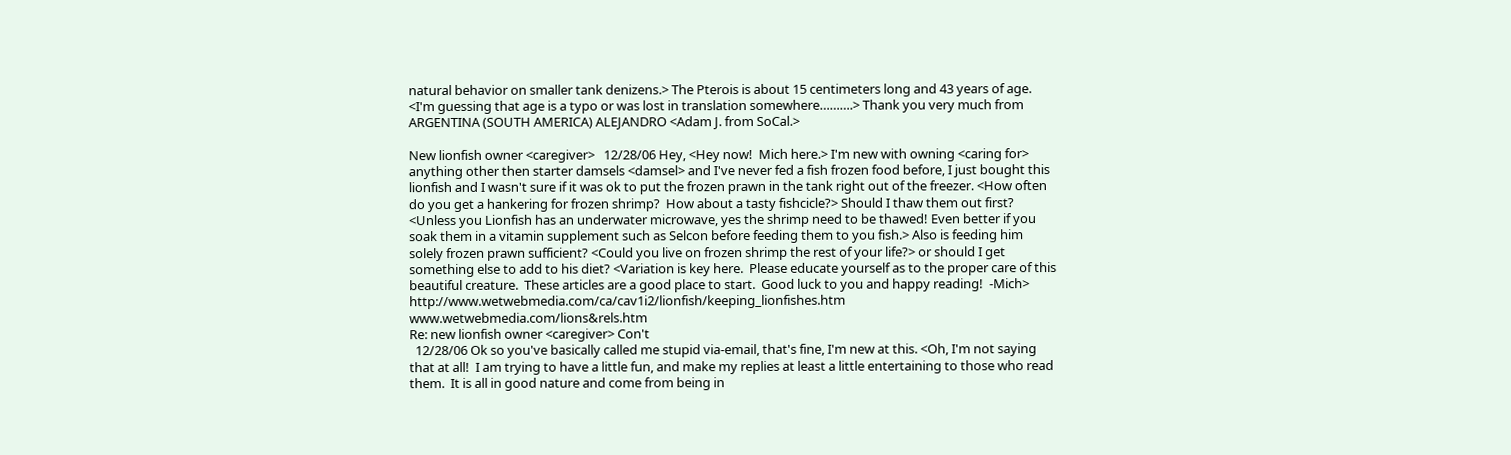natural behavior on smaller tank denizens.> The Pterois is about 15 centimeters long and 43 years of age. <I'm guessing that age is a typo or was lost in translation somewhere……….> Thank you very much from ARGENTINA (SOUTH AMERICA) ALEJANDRO <Adam J. from SoCal.>

New lionfish owner <caregiver>   12/28/06 Hey, <Hey now!  Mich here.> I'm new with owning <caring for> anything other then starter damsels <damsel> and I've never fed a fish frozen food before, I just bought this lionfish and I wasn't sure if it was ok to put the frozen prawn in the tank right out of the freezer. <How often do you get a hankering for frozen shrimp?  How about a tasty fishcicle?> Should I thaw them out first? <Unless you Lionfish has an underwater microwave, yes the shrimp need to be thawed! Even better if you soak them in a vitamin supplement such as Selcon before feeding them to you fish.> Also is feeding him solely frozen prawn sufficient? <Could you live on frozen shrimp the rest of your life?> or should I get something else to add to his diet? <Variation is key here.  Please educate yourself as to the proper care of this beautiful creature.  These articles are a good place to start.  Good luck to you and happy reading!  -Mich> http://www.wetwebmedia.com/ca/cav1i2/lionfish/keeping_lionfishes.htm www.wetwebmedia.com/lions&rels.htm
Re: new lionfish owner <caregiver> Con't
  12/28/06 Ok so you've basically called me stupid via-email, that's fine, I'm new at this. <Oh, I'm not saying that at all!  I am trying to have a little fun, and make my replies at least a little entertaining to those who read them.  It is all in good nature and come from being in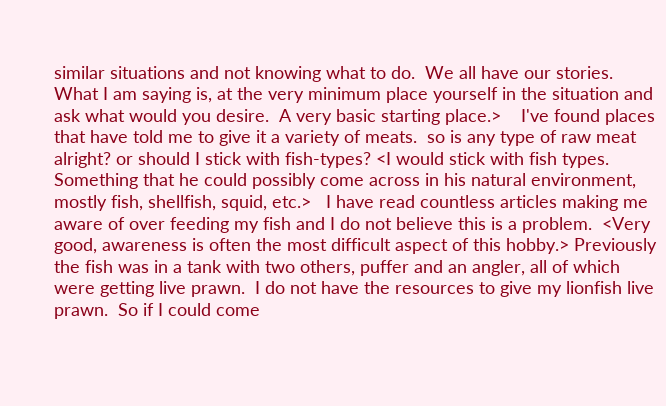similar situations and not knowing what to do.  We all have our stories.  What I am saying is, at the very minimum place yourself in the situation and ask what would you desire.  A very basic starting place.>    I've found places that have told me to give it a variety of meats.  so is any type of raw meat alright? or should I stick with fish-types? <I would stick with fish types.  Something that he could possibly come across in his natural environment, mostly fish, shellfish, squid, etc.>   I have read countless articles making me aware of over feeding my fish and I do not believe this is a problem.  <Very good, awareness is often the most difficult aspect of this hobby.> Previously the fish was in a tank with two others, puffer and an angler, all of which were getting live prawn.  I do not have the resources to give my lionfish live prawn.  So if I could come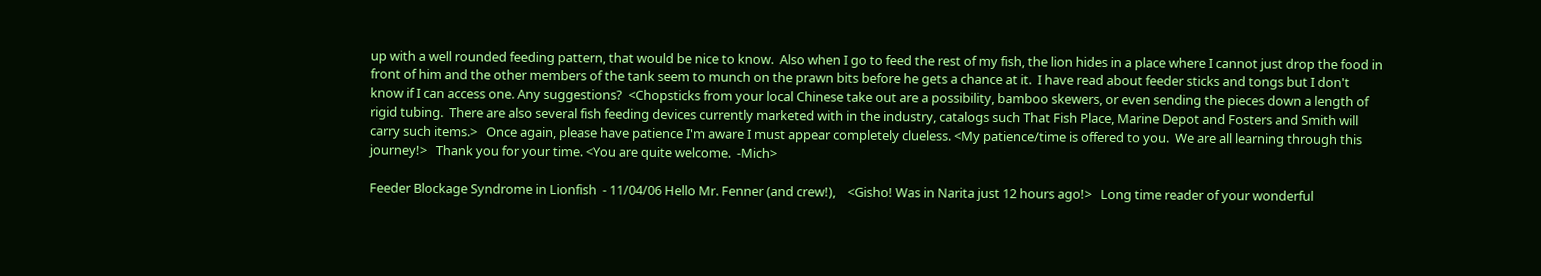up with a well rounded feeding pattern, that would be nice to know.  Also when I go to feed the rest of my fish, the lion hides in a place where I cannot just drop the food in front of him and the other members of the tank seem to munch on the prawn bits before he gets a chance at it.  I have read about feeder sticks and tongs but I don't know if I can access one. Any suggestions?  <Chopsticks from your local Chinese take out are a possibility, bamboo skewers, or even sending the pieces down a length of rigid tubing.  There are also several fish feeding devices currently marketed with in the industry, catalogs such That Fish Place, Marine Depot and Fosters and Smith will carry such items.>   Once again, please have patience I'm aware I must appear completely clueless. <My patience/time is offered to you.  We are all learning through this journey!>   Thank you for your time. <You are quite welcome.  -Mich>

Feeder Blockage Syndrome in Lionfish  - 11/04/06 Hello Mr. Fenner (and crew!),    <Gisho! Was in Narita just 12 hours ago!>   Long time reader of your wonderful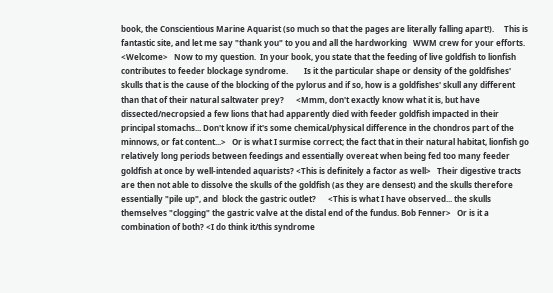book, the Conscientious Marine Aquarist (so much so that the pages are literally falling apart!).     This is fantastic site, and let me say "thank you" to you and all the hardworking   WWM crew for your efforts.     <Welcome>   Now to my question.  In your book, you state that the feeding of live goldfish to lionfish   contributes to feeder blockage syndrome.        Is it the particular shape or density of the goldfishes' skulls that is the cause of the blocking of the pylorus and if so, how is a goldfishes' skull any different than that of their natural saltwater prey?      <Mmm, don't exactly know what it is, but have dissected/necropsied a few lions that had apparently died with feeder goldfish impacted in their principal stomachs... Don't know if it's some chemical/physical difference in the chondros part of the minnows, or fat content...>   Or is what I surmise correct; the fact that in their natural habitat, lionfish go relatively long periods between feedings and essentially overeat when being fed too many feeder goldfish at once by well-intended aquarists? <This is definitely a factor as well>   Their digestive tracts are then not able to dissolve the skulls of the goldfish (as they are densest) and the skulls therefore essentially "pile up", and  block the gastric outlet?      <This is what I have observed... the skulls themselves "clogging" the gastric valve at the distal end of the fundus. Bob Fenner>   Or is it a combination of both? <I do think it/this syndrome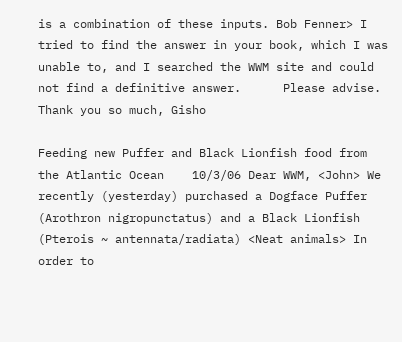is a combination of these inputs. Bob Fenner> I tried to find the answer in your book, which I was unable to, and I searched the WWM site and could not find a definitive answer.      Please advise.      Thank you so much, Gisho

Feeding new Puffer and Black Lionfish food from the Atlantic Ocean    10/3/06 Dear WWM, <John> We recently (yesterday) purchased a Dogface Puffer (Arothron nigropunctatus) and a Black Lionfish (Pterois ~ antennata/radiata) <Neat animals> In order to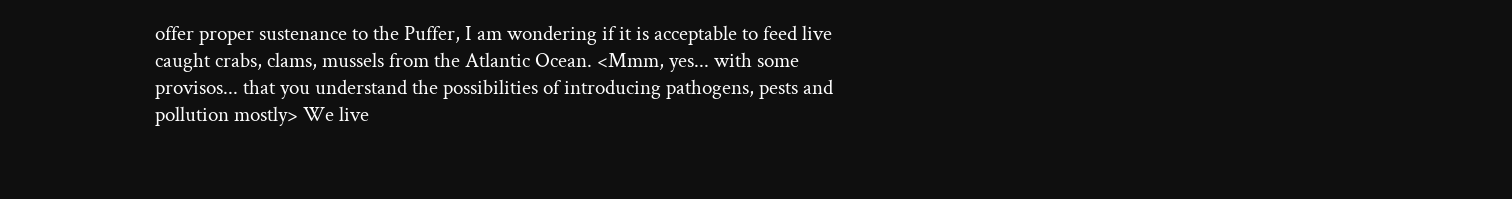offer proper sustenance to the Puffer, I am wondering if it is acceptable to feed live caught crabs, clams, mussels from the Atlantic Ocean. <Mmm, yes... with some provisos... that you understand the possibilities of introducing pathogens, pests and pollution mostly> We live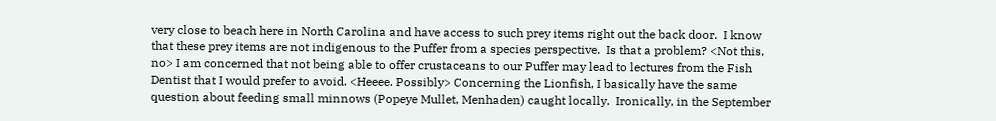very close to beach here in North Carolina and have access to such prey items right out the back door.  I know that these prey items are not indigenous to the Puffer from a species perspective.  Is that a problem? <Not this, no> I am concerned that not being able to offer crustaceans to our Puffer may lead to lectures from the Fish Dentist that I would prefer to avoid. <Heeee. Possibly> Concerning the Lionfish, I basically have the same question about feeding small minnows (Popeye Mullet, Menhaden) caught locally.  Ironically, in the September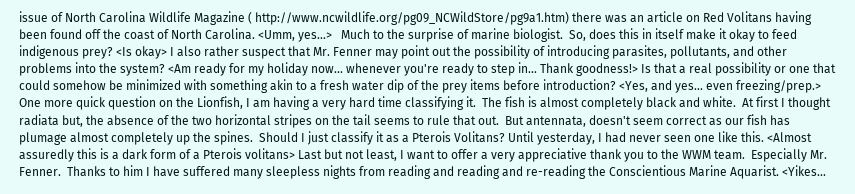issue of North Carolina Wildlife Magazine ( http://www.ncwildlife.org/pg09_NCWildStore/pg9a1.htm) there was an article on Red Volitans having been found off the coast of North Carolina. <Umm, yes...>   Much to the surprise of marine biologist.  So, does this in itself make it okay to feed indigenous prey? <Is okay> I also rather suspect that Mr. Fenner may point out the possibility of introducing parasites, pollutants, and other problems into the system? <Am ready for my holiday now... whenever you're ready to step in... Thank goodness!> Is that a real possibility or one that could somehow be minimized with something akin to a fresh water dip of the prey items before introduction? <Yes, and yes... even freezing/prep.> One more quick question on the Lionfish, I am having a very hard time classifying it.  The fish is almost completely black and white.  At first I thought radiata but, the absence of the two horizontal stripes on the tail seems to rule that out.  But antennata, doesn't seem correct as our fish has plumage almost completely up the spines.  Should I just classify it as a Pterois Volitans? Until yesterday, I had never seen one like this. <Almost assuredly this is a dark form of a Pterois volitans> Last but not least, I want to offer a very appreciative thank you to the WWM team.  Especially Mr. Fenner.  Thanks to him I have suffered many sleepless nights from reading and reading and re-reading the Conscientious Marine Aquarist. <Yikes...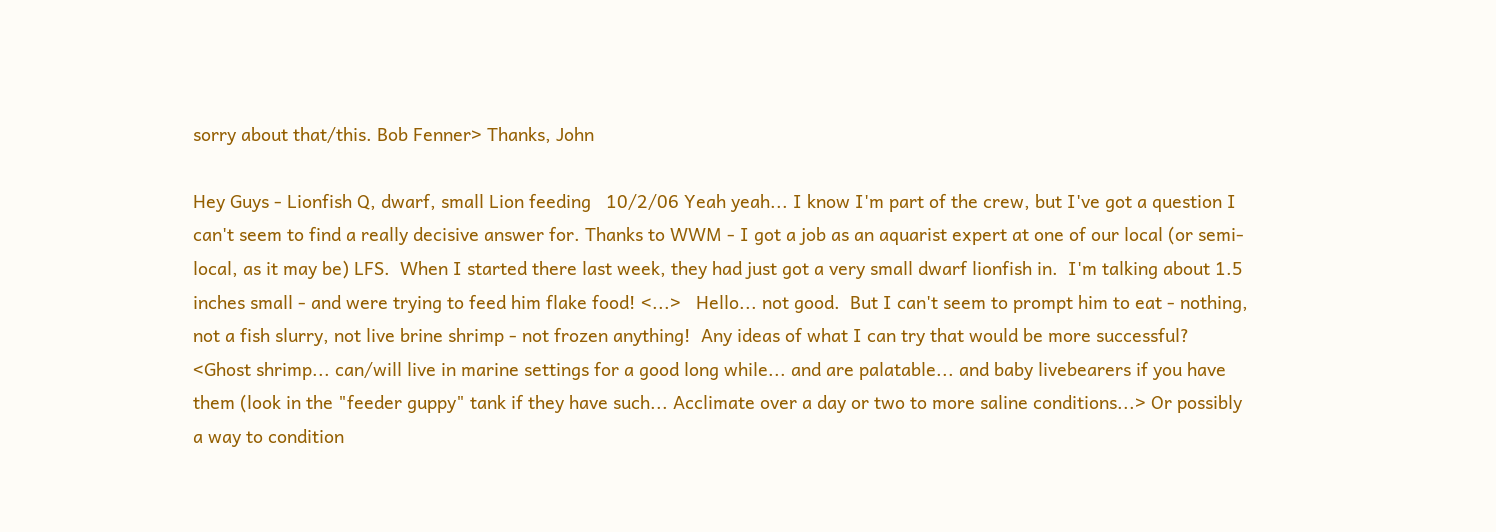sorry about that/this. Bob Fenner> Thanks, John

Hey Guys - Lionfish Q, dwarf, small Lion feeding   10/2/06 Yeah yeah... I know I'm part of the crew, but I've got a question I can't seem to find a really decisive answer for. Thanks to WWM - I got a job as an aquarist expert at one of our local (or semi-local, as it may be) LFS.  When I started there last week, they had just got a very small dwarf lionfish in.  I'm talking about 1.5 inches small - and were trying to feed him flake food! <...>   Hello... not good.  But I can't seem to prompt him to eat - nothing, not a fish slurry, not live brine shrimp - not frozen anything!  Any ideas of what I can try that would be more successful? <Ghost shrimp... can/will live in marine settings for a good long while... and are palatable... and baby livebearers if you have them (look in the "feeder guppy" tank if they have such... Acclimate over a day or two to more saline conditions...> Or possibly a way to condition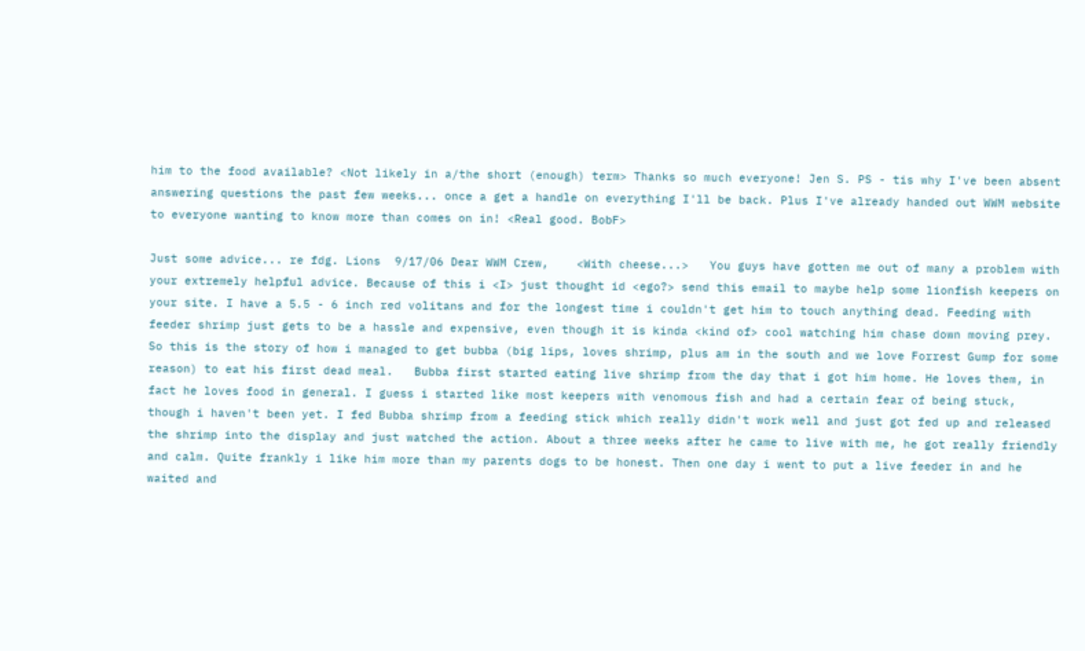him to the food available? <Not likely in a/the short (enough) term> Thanks so much everyone! Jen S. PS - tis why I've been absent answering questions the past few weeks... once a get a handle on everything I'll be back. Plus I've already handed out WWM website to everyone wanting to know more than comes on in! <Real good. BobF>

Just some advice... re fdg. Lions  9/17/06 Dear WWM Crew,    <With cheese...>   You guys have gotten me out of many a problem with your extremely helpful advice. Because of this i <I> just thought id <ego?> send this email to maybe help some lionfish keepers on your site. I have a 5.5 - 6 inch red volitans and for the longest time i couldn't get him to touch anything dead. Feeding with feeder shrimp just gets to be a hassle and expensive, even though it is kinda <kind of> cool watching him chase down moving prey. So this is the story of how i managed to get bubba (big lips, loves shrimp, plus am in the south and we love Forrest Gump for some reason) to eat his first dead meal.   Bubba first started eating live shrimp from the day that i got him home. He loves them, in fact he loves food in general. I guess i started like most keepers with venomous fish and had a certain fear of being stuck, though i haven't been yet. I fed Bubba shrimp from a feeding stick which really didn't work well and just got fed up and released the shrimp into the display and just watched the action. About a three weeks after he came to live with me, he got really friendly and calm. Quite frankly i like him more than my parents dogs to be honest. Then one day i went to put a live feeder in and he waited and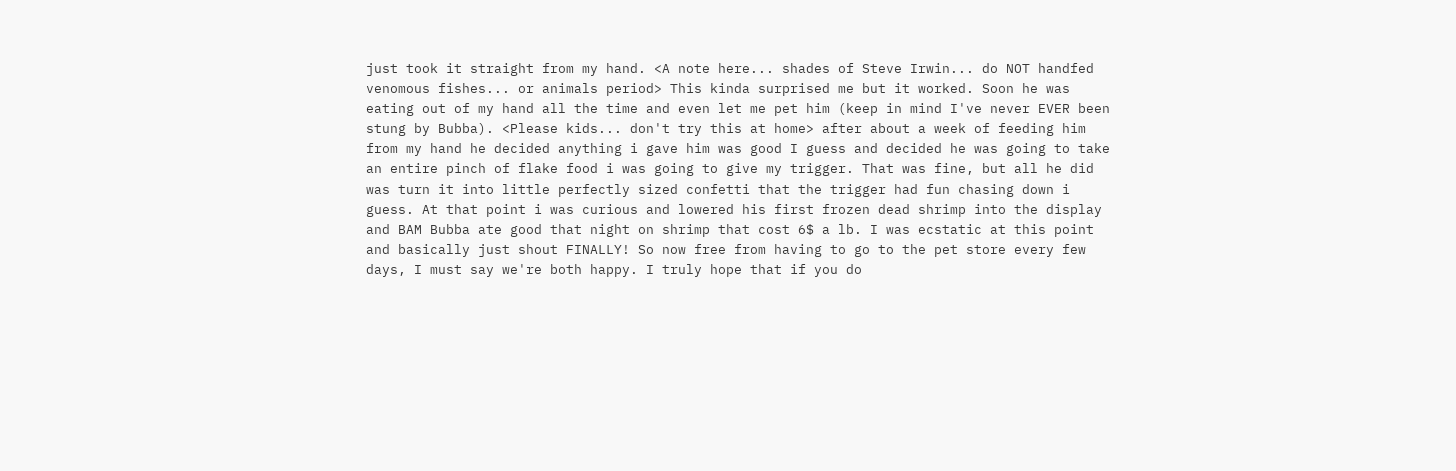just took it straight from my hand. <A note here... shades of Steve Irwin... do NOT handfed venomous fishes... or animals period> This kinda surprised me but it worked. Soon he was eating out of my hand all the time and even let me pet him (keep in mind I've never EVER been stung by Bubba). <Please kids... don't try this at home> after about a week of feeding him from my hand he decided anything i gave him was good I guess and decided he was going to take an entire pinch of flake food i was going to give my trigger. That was fine, but all he did was turn it into little perfectly sized confetti that the trigger had fun chasing down i guess. At that point i was curious and lowered his first frozen dead shrimp into the display and BAM Bubba ate good that night on shrimp that cost 6$ a lb. I was ecstatic at this point and basically just shout FINALLY! So now free from having to go to the pet store every few days, I must say we're both happy. I truly hope that if you do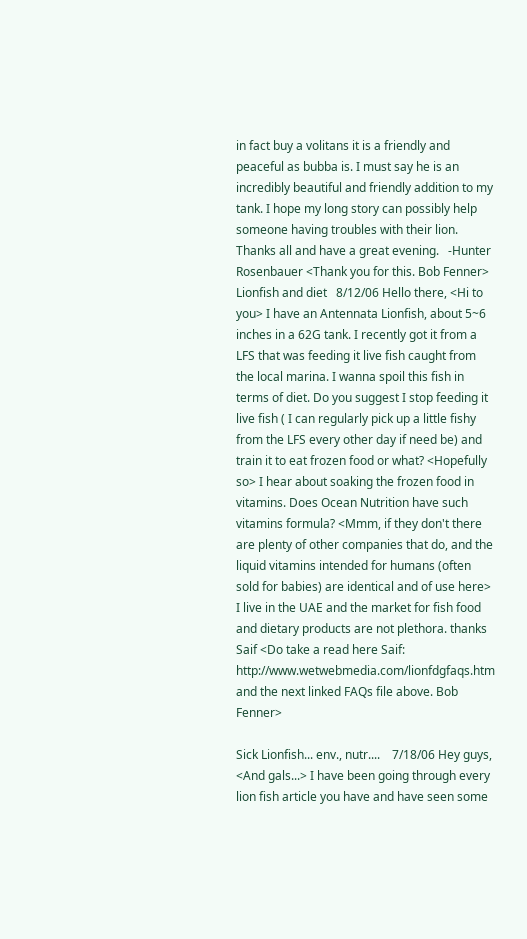in fact buy a volitans it is a friendly and peaceful as bubba is. I must say he is an incredibly beautiful and friendly addition to my tank. I hope my long story can possibly help someone having troubles with their lion. Thanks all and have a great evening.   -Hunter Rosenbauer <Thank you for this. Bob Fenner> Lionfish and diet   8/12/06 Hello there, <Hi to you> I have an Antennata Lionfish, about 5~6 inches in a 62G tank. I recently got it from a LFS that was feeding it live fish caught from the local marina. I wanna spoil this fish in terms of diet. Do you suggest I stop feeding it live fish ( I can regularly pick up a little fishy from the LFS every other day if need be) and train it to eat frozen food or what? <Hopefully so> I hear about soaking the frozen food in vitamins. Does Ocean Nutrition have such vitamins formula? <Mmm, if they don't there are plenty of other companies that do, and the liquid vitamins intended for humans (often sold for babies) are identical and of use here> I live in the UAE and the market for fish food and dietary products are not plethora. thanks Saif <Do take a read here Saif: http://www.wetwebmedia.com/lionfdgfaqs.htm and the next linked FAQs file above. Bob Fenner>

Sick Lionfish... env., nutr....    7/18/06 Hey guys, <And gals...> I have been going through every lion fish article you have and have seen some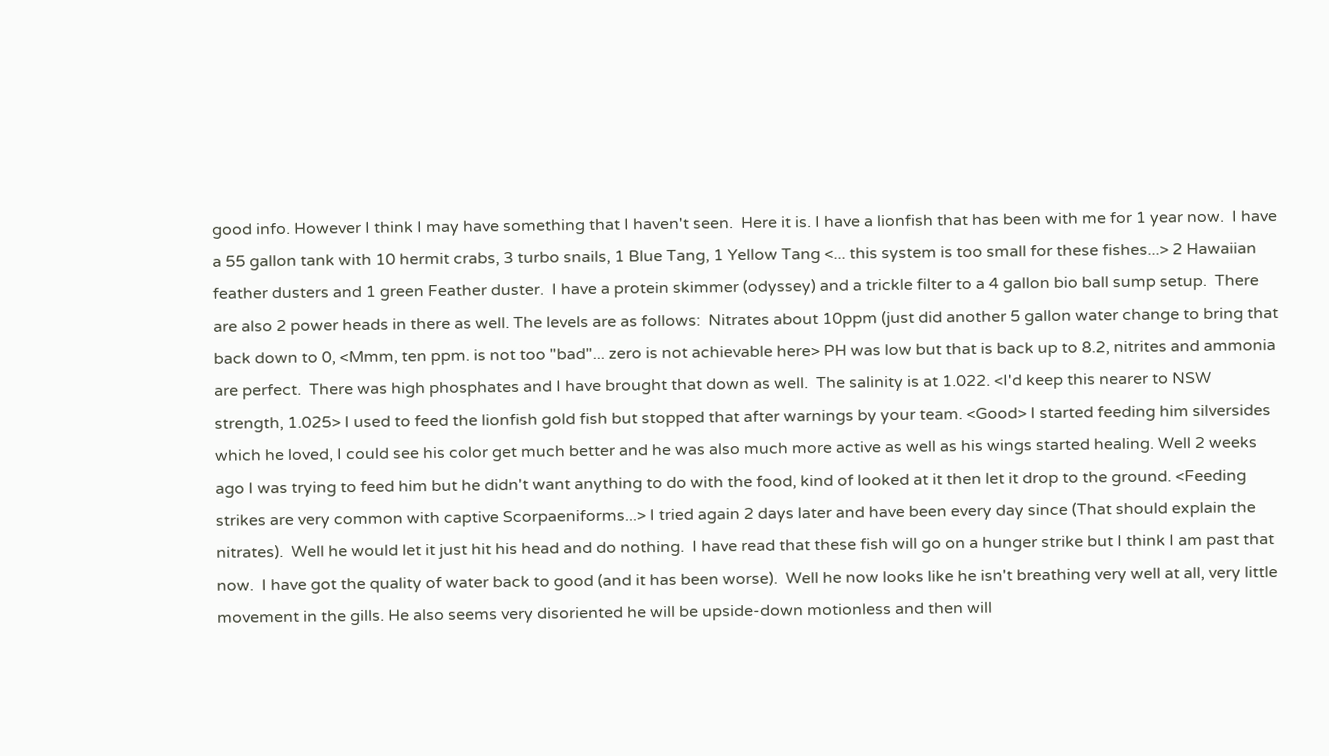good info. However I think I may have something that I haven't seen.  Here it is. I have a lionfish that has been with me for 1 year now.  I have a 55 gallon tank with 10 hermit crabs, 3 turbo snails, 1 Blue Tang, 1 Yellow Tang <... this system is too small for these fishes...> 2 Hawaiian feather dusters and 1 green Feather duster.  I have a protein skimmer (odyssey) and a trickle filter to a 4 gallon bio ball sump setup.  There are also 2 power heads in there as well. The levels are as follows:  Nitrates about 10ppm (just did another 5 gallon water change to bring that back down to 0, <Mmm, ten ppm. is not too "bad"... zero is not achievable here> PH was low but that is back up to 8.2, nitrites and ammonia are perfect.  There was high phosphates and I have brought that down as well.  The salinity is at 1.022. <I'd keep this nearer to NSW strength, 1.025> I used to feed the lionfish gold fish but stopped that after warnings by your team. <Good> I started feeding him silversides which he loved, I could see his color get much better and he was also much more active as well as his wings started healing. Well 2 weeks ago I was trying to feed him but he didn't want anything to do with the food, kind of looked at it then let it drop to the ground. <Feeding strikes are very common with captive Scorpaeniforms...> I tried again 2 days later and have been every day since (That should explain the nitrates).  Well he would let it just hit his head and do nothing.  I have read that these fish will go on a hunger strike but I think I am past that now.  I have got the quality of water back to good (and it has been worse).  Well he now looks like he isn't breathing very well at all, very little movement in the gills. He also seems very disoriented he will be upside-down motionless and then will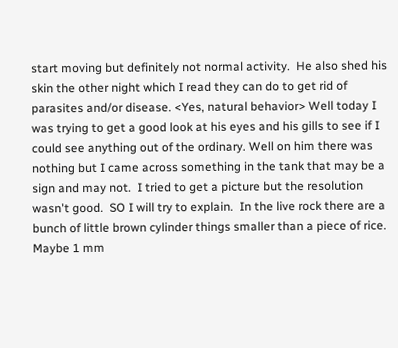start moving but definitely not normal activity.  He also shed his skin the other night which I read they can do to get rid of parasites and/or disease. <Yes, natural behavior> Well today I was trying to get a good look at his eyes and his gills to see if I could see anything out of the ordinary. Well on him there was nothing but I came across something in the tank that may be a sign and may not.  I tried to get a picture but the resolution wasn't good.  SO I will try to explain.  In the live rock there are a bunch of little brown cylinder things smaller than a piece of rice.  Maybe 1 mm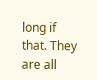long if that. They are all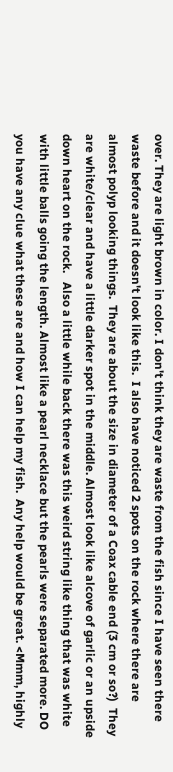over. They are light brown in color. I don't think they are waste from the fish since I have seen there waste before and it doesn't look like this.  I also have noticed 2 spots on the rock where there are almost polyp looking things.  They are about the size in diameter of a Coax cable end (3 cm or so?)  They are white/clear and have a little darker spot in the middle. Almost look like alcove of garlic or an upside down heart on the rock.   Also a little while back there was this weird string like thing that was white with little balls going the length. Almost like a pearl necklace but the pearls were separated more. DO you have any clue what these are and how I can help my fish.  Any help would be great. <Mmm, highly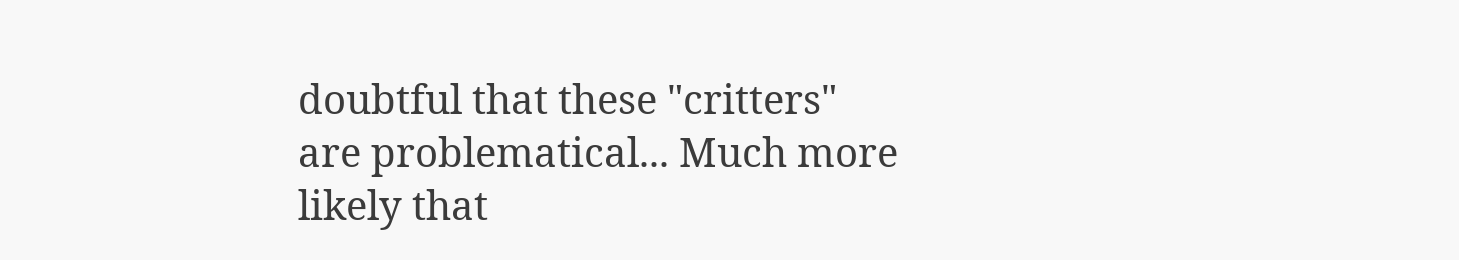doubtful that these "critters" are problematical... Much more likely that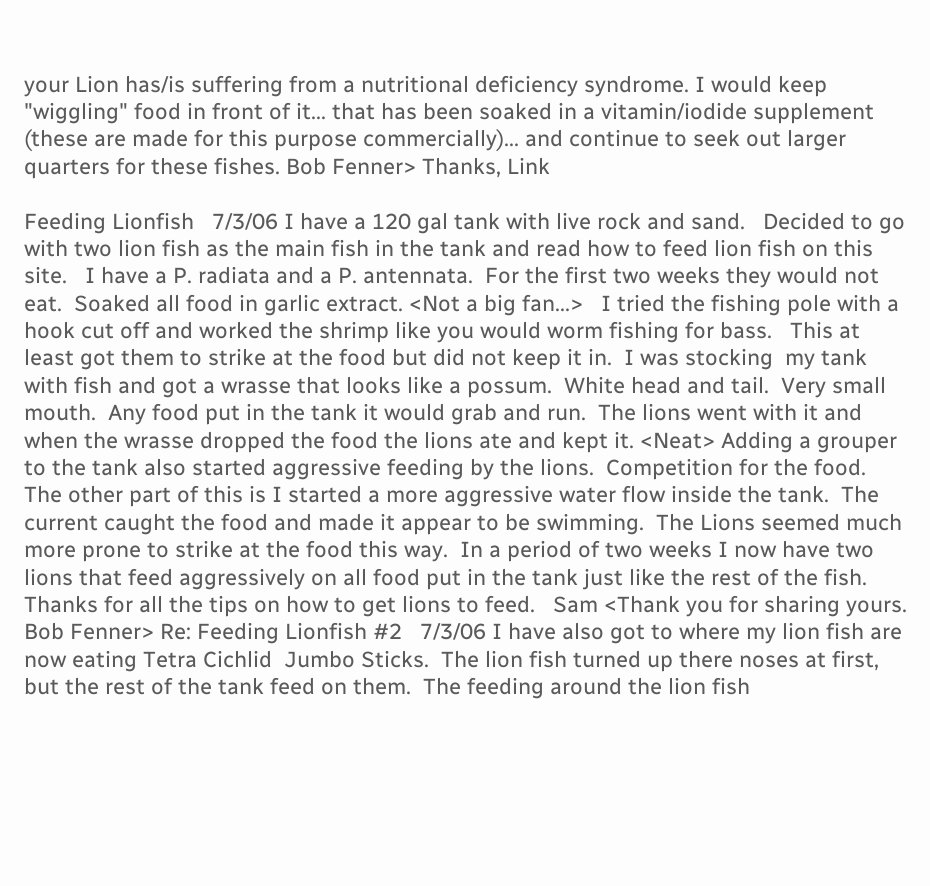your Lion has/is suffering from a nutritional deficiency syndrome. I would keep "wiggling" food in front of it... that has been soaked in a vitamin/iodide supplement (these are made for this purpose commercially)... and continue to seek out larger quarters for these fishes. Bob Fenner> Thanks, Link

Feeding Lionfish   7/3/06 I have a 120 gal tank with live rock and sand.   Decided to go with two lion fish as the main fish in the tank and read how to feed lion fish on this site.   I have a P. radiata and a P. antennata.  For the first two weeks they would not eat.  Soaked all food in garlic extract. <Not a big fan...>   I tried the fishing pole with a hook cut off and worked the shrimp like you would worm fishing for bass.   This at least got them to strike at the food but did not keep it in.  I was stocking  my tank with fish and got a wrasse that looks like a possum.  White head and tail.  Very small mouth.  Any food put in the tank it would grab and run.  The lions went with it and when the wrasse dropped the food the lions ate and kept it. <Neat> Adding a grouper to the tank also started aggressive feeding by the lions.  Competition for the food.  The other part of this is I started a more aggressive water flow inside the tank.  The current caught the food and made it appear to be swimming.  The Lions seemed much more prone to strike at the food this way.  In a period of two weeks I now have two lions that feed aggressively on all food put in the tank just like the rest of the fish.   Thanks for all the tips on how to get lions to feed.   Sam <Thank you for sharing yours. Bob Fenner> Re: Feeding Lionfish #2   7/3/06 I have also got to where my lion fish are now eating Tetra Cichlid  Jumbo Sticks.  The lion fish turned up there noses at first, but the rest of the tank feed on them.  The feeding around the lion fish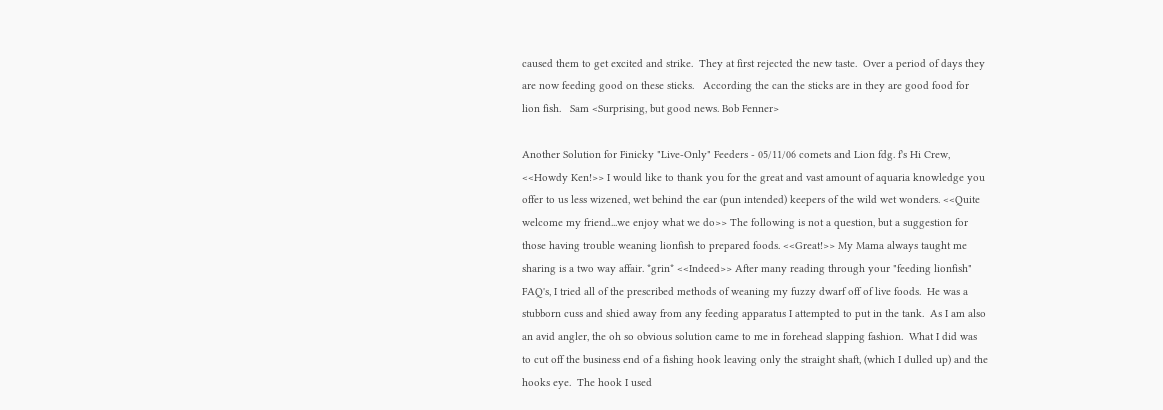caused them to get excited and strike.  They at first rejected the new taste.  Over a period of days they are now feeding good on these sticks.   According the can the sticks are in they are good food for lion fish.   Sam <Surprising, but good news. Bob Fenner>

Another Solution for Finicky "Live-Only" Feeders - 05/11/06 comets and Lion fdg. f's Hi Crew, <<Howdy Ken!>> I would like to thank you for the great and vast amount of aquaria knowledge you offer to us less wizened, wet behind the ear (pun intended) keepers of the wild wet wonders. <<Quite welcome my friend...we enjoy what we do>> The following is not a question, but a suggestion for those having trouble weaning lionfish to prepared foods. <<Great!>> My Mama always taught me sharing is a two way affair. *grin* <<Indeed>> After many reading through your "feeding lionfish" FAQ's, I tried all of the prescribed methods of weaning my fuzzy dwarf off of live foods.  He was a stubborn cuss and shied away from any feeding apparatus I attempted to put in the tank.  As I am also an avid angler, the oh so obvious solution came to me in forehead slapping fashion.  What I did was to cut off the business end of a fishing hook leaving only the straight shaft, (which I dulled up) and the hooks eye.  The hook I used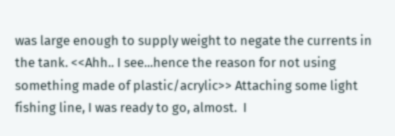was large enough to supply weight to negate the currents in the tank. <<Ahh.. I see...hence the reason for not using something made of plastic/acrylic>> Attaching some light fishing line, I was ready to go, almost.  I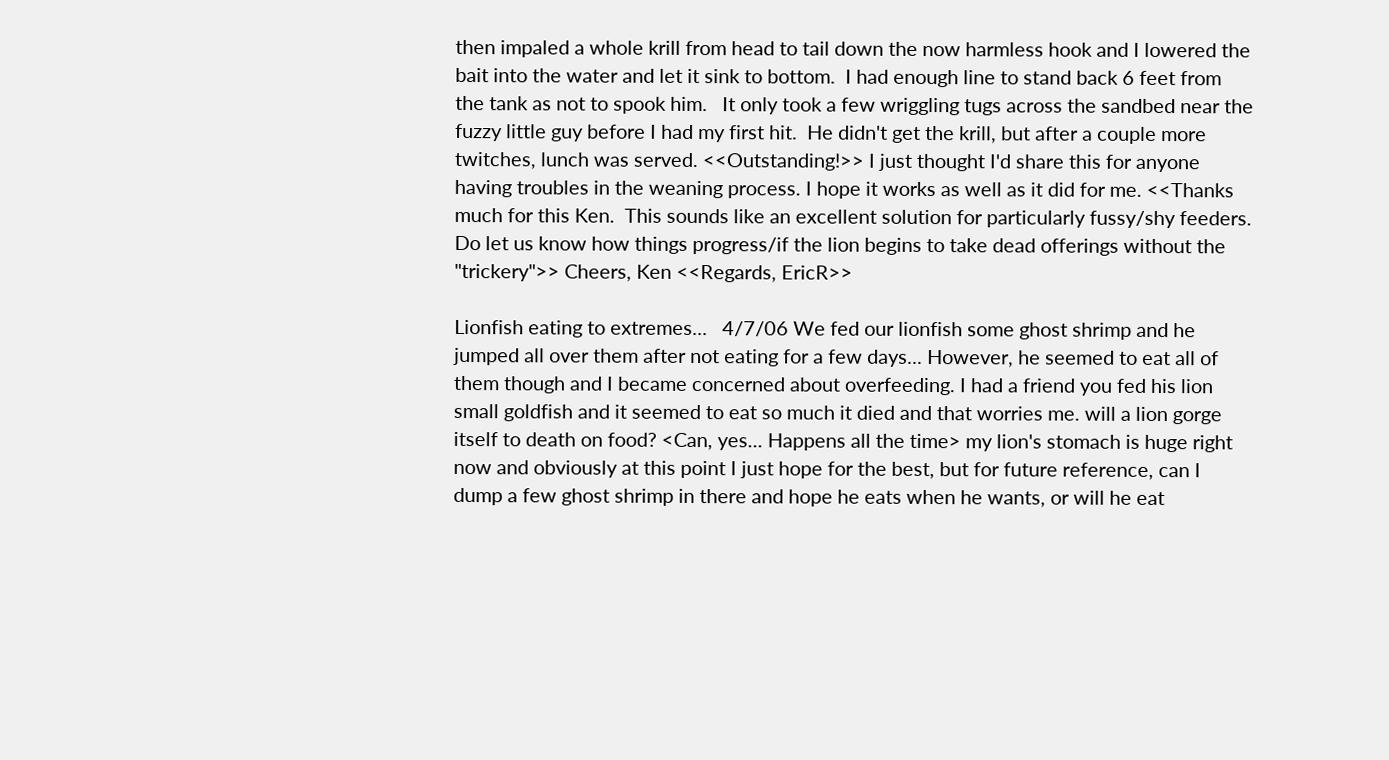then impaled a whole krill from head to tail down the now harmless hook and I lowered the bait into the water and let it sink to bottom.  I had enough line to stand back 6 feet from the tank as not to spook him.   It only took a few wriggling tugs across the sandbed near the fuzzy little guy before I had my first hit.  He didn't get the krill, but after a couple more twitches, lunch was served. <<Outstanding!>> I just thought I'd share this for anyone having troubles in the weaning process. I hope it works as well as it did for me. <<Thanks much for this Ken.  This sounds like an excellent solution for particularly fussy/shy feeders.  Do let us know how things progress/if the lion begins to take dead offerings without the "trickery">> Cheers, Ken <<Regards, EricR>>

Lionfish eating to extremes...   4/7/06 We fed our lionfish some ghost shrimp and he jumped all over them after not eating for a few days... However, he seemed to eat all of them though and I became concerned about overfeeding. I had a friend you fed his lion small goldfish and it seemed to eat so much it died and that worries me. will a lion gorge itself to death on food? <Can, yes... Happens all the time> my lion's stomach is huge right now and obviously at this point I just hope for the best, but for future reference, can I dump a few ghost shrimp in there and hope he eats when he wants, or will he eat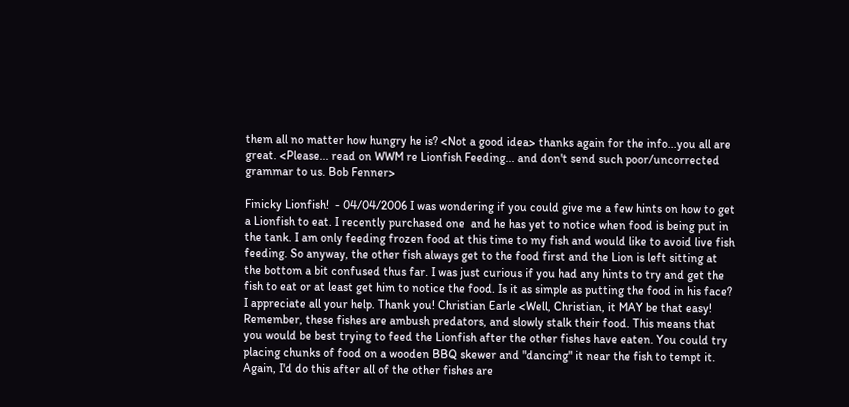them all no matter how hungry he is? <Not a good idea> thanks again for the info...you all are great. <Please... read on WWM re Lionfish Feeding... and don't send such poor/uncorrected grammar to us. Bob Fenner>

Finicky Lionfish!  - 04/04/2006 I was wondering if you could give me a few hints on how to get a Lionfish to eat. I recently purchased one  and he has yet to notice when food is being put in the tank. I am only feeding frozen food at this time to my fish and would like to avoid live fish feeding. So anyway, the other fish always get to the food first and the Lion is left sitting at the bottom a bit confused thus far. I was just curious if you had any hints to try and get the fish to eat or at least get him to notice the food. Is it as simple as putting the food in his face? I appreciate all your help. Thank you! Christian Earle <Well, Christian, it MAY be that easy! Remember, these fishes are ambush predators, and slowly stalk their food. This means that you would be best trying to feed the Lionfish after the other fishes have eaten. You could try placing chunks of food on a wooden BBQ skewer and "dancing" it near the fish to tempt it. Again, I'd do this after all of the other fishes are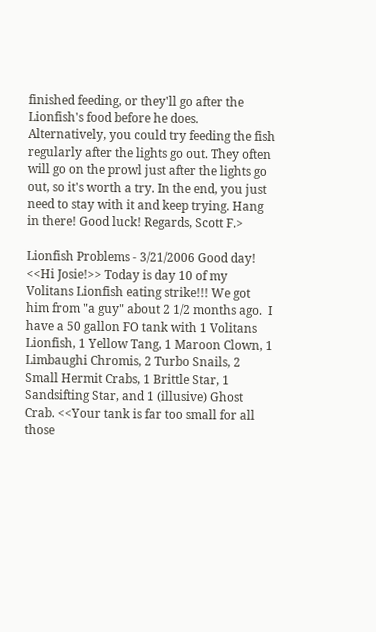finished feeding, or they'll go after the Lionfish's food before he does. Alternatively, you could try feeding the fish regularly after the lights go out. They often will go on the prowl just after the lights go out, so it's worth a try. In the end, you just need to stay with it and keep trying. Hang in there! Good luck! Regards, Scott F.>

Lionfish Problems - 3/21/2006 Good day! <<Hi Josie!>> Today is day 10 of my Volitans Lionfish eating strike!!! We got him from "a guy" about 2 1/2 months ago.  I have a 50 gallon FO tank with 1 Volitans Lionfish, 1 Yellow Tang, 1 Maroon Clown, 1 Limbaughi Chromis, 2 Turbo Snails, 2 Small Hermit Crabs, 1 Brittle Star, 1 Sandsifting Star, and 1 (illusive) Ghost Crab. <<Your tank is far too small for all those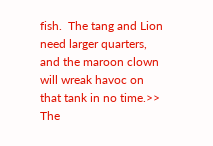fish.  The tang and Lion need larger quarters, and the maroon clown will wreak havoc on that tank in no time.>> The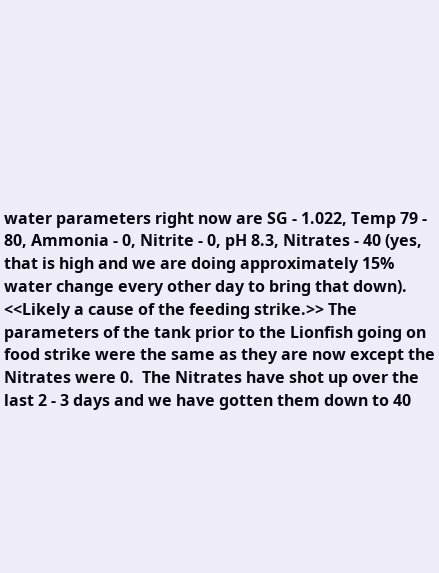water parameters right now are SG - 1.022, Temp 79 - 80, Ammonia - 0, Nitrite - 0, pH 8.3, Nitrates - 40 (yes, that is high and we are doing approximately 15% water change every other day to bring that down). <<Likely a cause of the feeding strike.>> The parameters of the tank prior to the Lionfish going on food strike were the same as they are now except the Nitrates were 0.  The Nitrates have shot up over the last 2 - 3 days and we have gotten them down to 40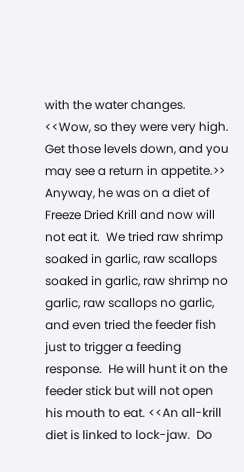with the water changes. <<Wow, so they were very high.  Get those levels down, and you may see a return in appetite.>> Anyway, he was on a diet of Freeze Dried Krill and now will not eat it.  We tried raw shrimp soaked in garlic, raw scallops soaked in garlic, raw shrimp no garlic, raw scallops no garlic, and even tried the feeder fish just to trigger a feeding response.  He will hunt it on the feeder stick but will not open his mouth to eat. <<An all-krill diet is linked to lock-jaw.  Do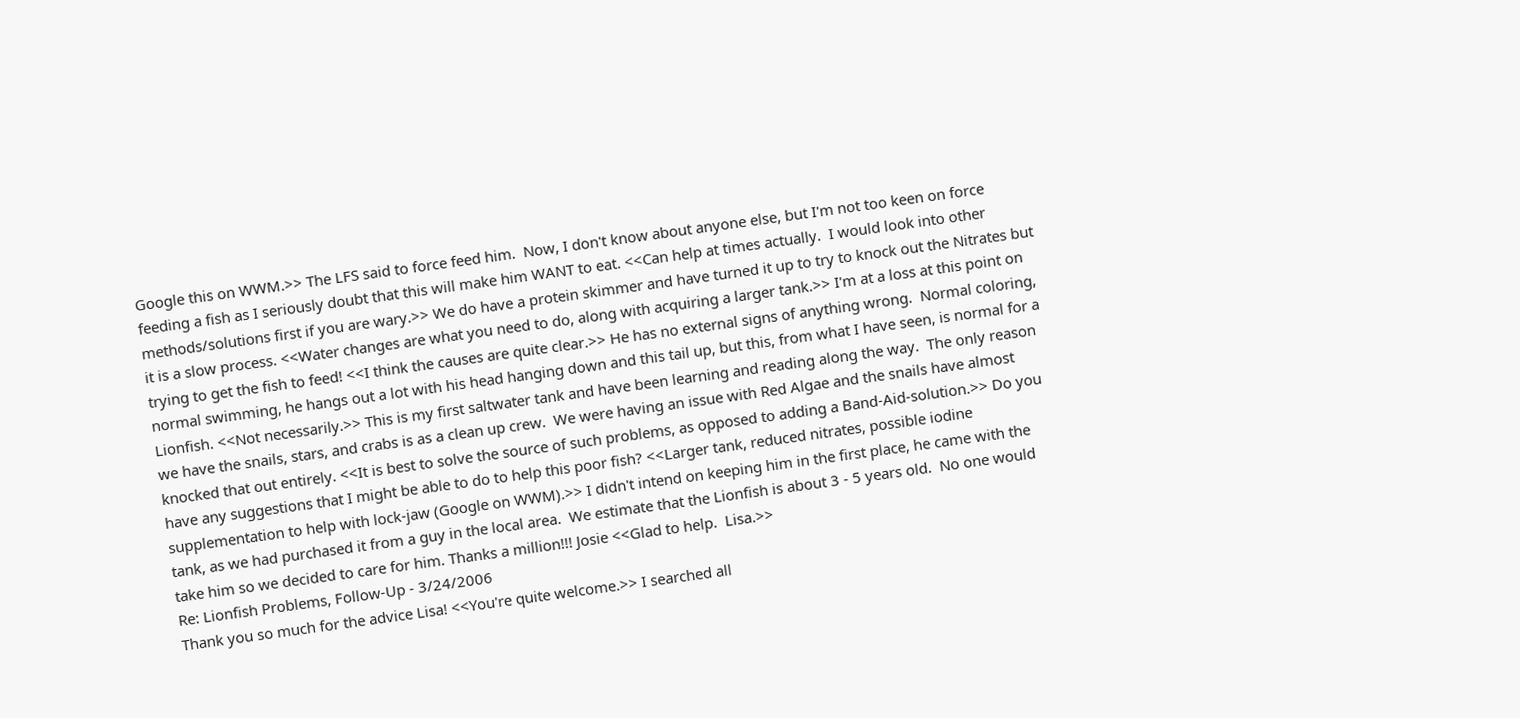Google this on WWM.>> The LFS said to force feed him.  Now, I don't know about anyone else, but I'm not too keen on force feeding a fish as I seriously doubt that this will make him WANT to eat. <<Can help at times actually.  I would look into other methods/solutions first if you are wary.>> We do have a protein skimmer and have turned it up to try to knock out the Nitrates but it is a slow process. <<Water changes are what you need to do, along with acquiring a larger tank.>> I'm at a loss at this point on trying to get the fish to feed! <<I think the causes are quite clear.>> He has no external signs of anything wrong.  Normal coloring, normal swimming, he hangs out a lot with his head hanging down and this tail up, but this, from what I have seen, is normal for a Lionfish. <<Not necessarily.>> This is my first saltwater tank and have been learning and reading along the way.  The only reason we have the snails, stars, and crabs is as a clean up crew.  We were having an issue with Red Algae and the snails have almost knocked that out entirely. <<It is best to solve the source of such problems, as opposed to adding a Band-Aid-solution.>> Do you have any suggestions that I might be able to do to help this poor fish? <<Larger tank, reduced nitrates, possible iodine supplementation to help with lock-jaw (Google on WWM).>> I didn't intend on keeping him in the first place, he came with the tank, as we had purchased it from a guy in the local area.  We estimate that the Lionfish is about 3 - 5 years old.  No one would take him so we decided to care for him. Thanks a million!!! Josie <<Glad to help.  Lisa.>>
Re: Lionfish Problems, Follow-Up - 3/24/2006
Thank you so much for the advice Lisa! <<You're quite welcome.>> I searched all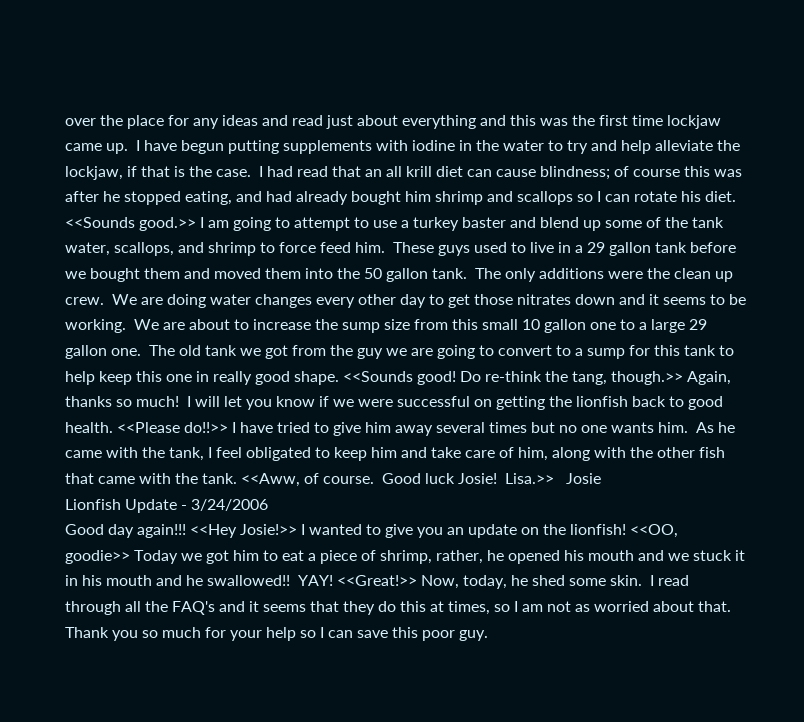over the place for any ideas and read just about everything and this was the first time lockjaw came up.  I have begun putting supplements with iodine in the water to try and help alleviate the lockjaw, if that is the case.  I had read that an all krill diet can cause blindness; of course this was after he stopped eating, and had already bought him shrimp and scallops so I can rotate his diet. <<Sounds good.>> I am going to attempt to use a turkey baster and blend up some of the tank water, scallops, and shrimp to force feed him.  These guys used to live in a 29 gallon tank before we bought them and moved them into the 50 gallon tank.  The only additions were the clean up crew.  We are doing water changes every other day to get those nitrates down and it seems to be working.  We are about to increase the sump size from this small 10 gallon one to a large 29 gallon one.  The old tank we got from the guy we are going to convert to a sump for this tank to help keep this one in really good shape. <<Sounds good! Do re-think the tang, though.>> Again, thanks so much!  I will let you know if we were successful on getting the lionfish back to good health. <<Please do!!>> I have tried to give him away several times but no one wants him.  As he came with the tank, I feel obligated to keep him and take care of him, along with the other fish that came with the tank. <<Aww, of course.  Good luck Josie!  Lisa.>>   Josie
Lionfish Update - 3/24/2006
Good day again!!! <<Hey Josie!>> I wanted to give you an update on the lionfish! <<OO, goodie>> Today we got him to eat a piece of shrimp, rather, he opened his mouth and we stuck it in his mouth and he swallowed!!  YAY! <<Great!>> Now, today, he shed some skin.  I read through all the FAQ's and it seems that they do this at times, so I am not as worried about that.  Thank you so much for your help so I can save this poor guy.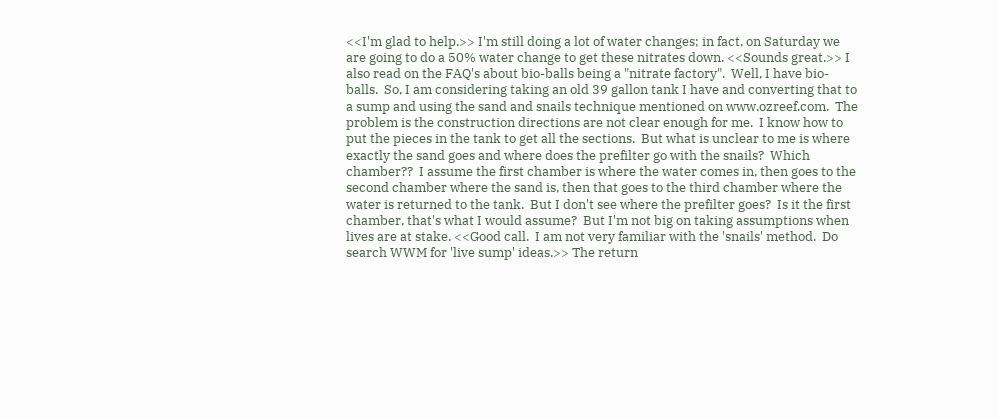<<I'm glad to help.>> I'm still doing a lot of water changes; in fact, on Saturday we are going to do a 50% water change to get these nitrates down. <<Sounds great.>> I also read on the FAQ's about bio-balls being a "nitrate factory".  Well, I have bio-balls.  So, I am considering taking an old 39 gallon tank I have and converting that to a sump and using the sand and snails technique mentioned on www.ozreef.com.  The problem is the construction directions are not clear enough for me.  I know how to put the pieces in the tank to get all the sections.  But what is unclear to me is where exactly the sand goes and where does the prefilter go with the snails?  Which chamber??  I assume the first chamber is where the water comes in, then goes to the second chamber where the sand is, then that goes to the third chamber where the water is returned to the tank.  But I don't see where the prefilter goes?  Is it the first chamber, that's what I would assume?  But I'm not big on taking assumptions when lives are at stake. <<Good call.  I am not very familiar with the 'snails' method.  Do search WWM for 'live sump' ideas.>> The return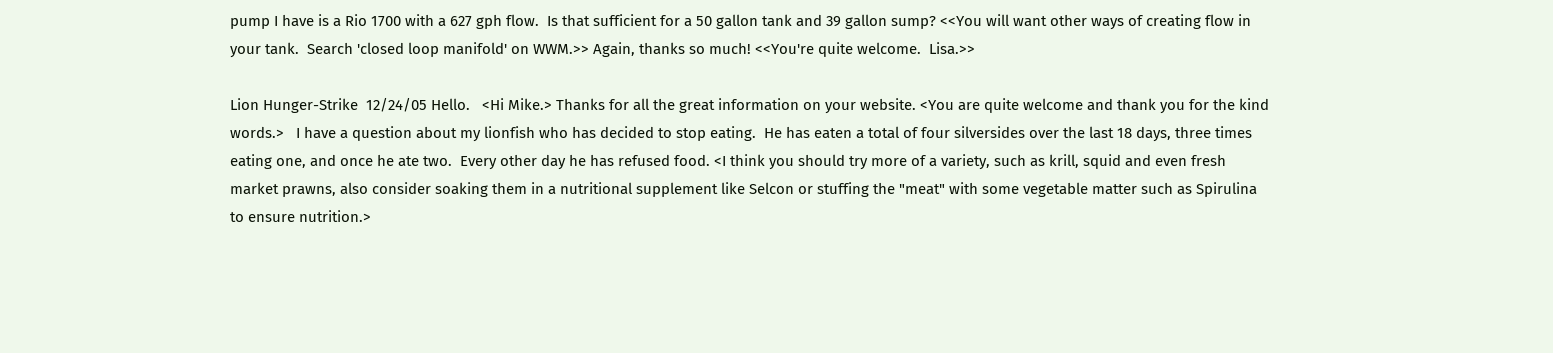pump I have is a Rio 1700 with a 627 gph flow.  Is that sufficient for a 50 gallon tank and 39 gallon sump? <<You will want other ways of creating flow in your tank.  Search 'closed loop manifold' on WWM.>> Again, thanks so much! <<You're quite welcome.  Lisa.>>

Lion Hunger-Strike  12/24/05 Hello.   <Hi Mike.> Thanks for all the great information on your website. <You are quite welcome and thank you for the kind words.>   I have a question about my lionfish who has decided to stop eating.  He has eaten a total of four silversides over the last 18 days, three times eating one, and once he ate two.  Every other day he has refused food. <I think you should try more of a variety, such as krill, squid and even fresh market prawns, also consider soaking them in a nutritional supplement like Selcon or stuffing the "meat" with some vegetable matter such as Spirulina to ensure nutrition.>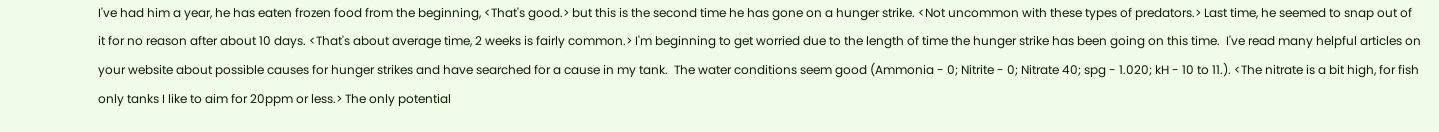I've had him a year, he has eaten frozen food from the beginning, <That's good.> but this is the second time he has gone on a hunger strike. <Not uncommon with these types of predators.> Last time, he seemed to snap out of it for no reason after about 10 days. <That's about average time, 2 weeks is fairly common.> I'm beginning to get worried due to the length of time the hunger strike has been going on this time.  I've read many helpful articles on your website about possible causes for hunger strikes and have searched for a cause in my tank.  The water conditions seem good (Ammonia - 0; Nitrite - 0; Nitrate 40; spg - 1.020; kH - 10 to 11.). <The nitrate is a bit high, for fish only tanks I like to aim for 20ppm or less.> The only potential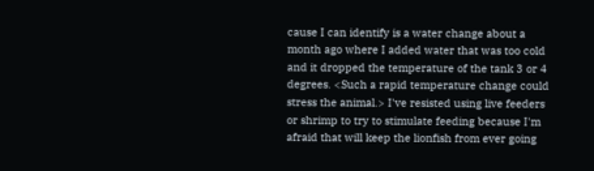cause I can identify is a water change about a month ago where I added water that was too cold and it dropped the temperature of the tank 3 or 4 degrees. <Such a rapid temperature change could stress the animal.> I've resisted using live feeders or shrimp to try to stimulate feeding because I'm afraid that will keep the lionfish from ever going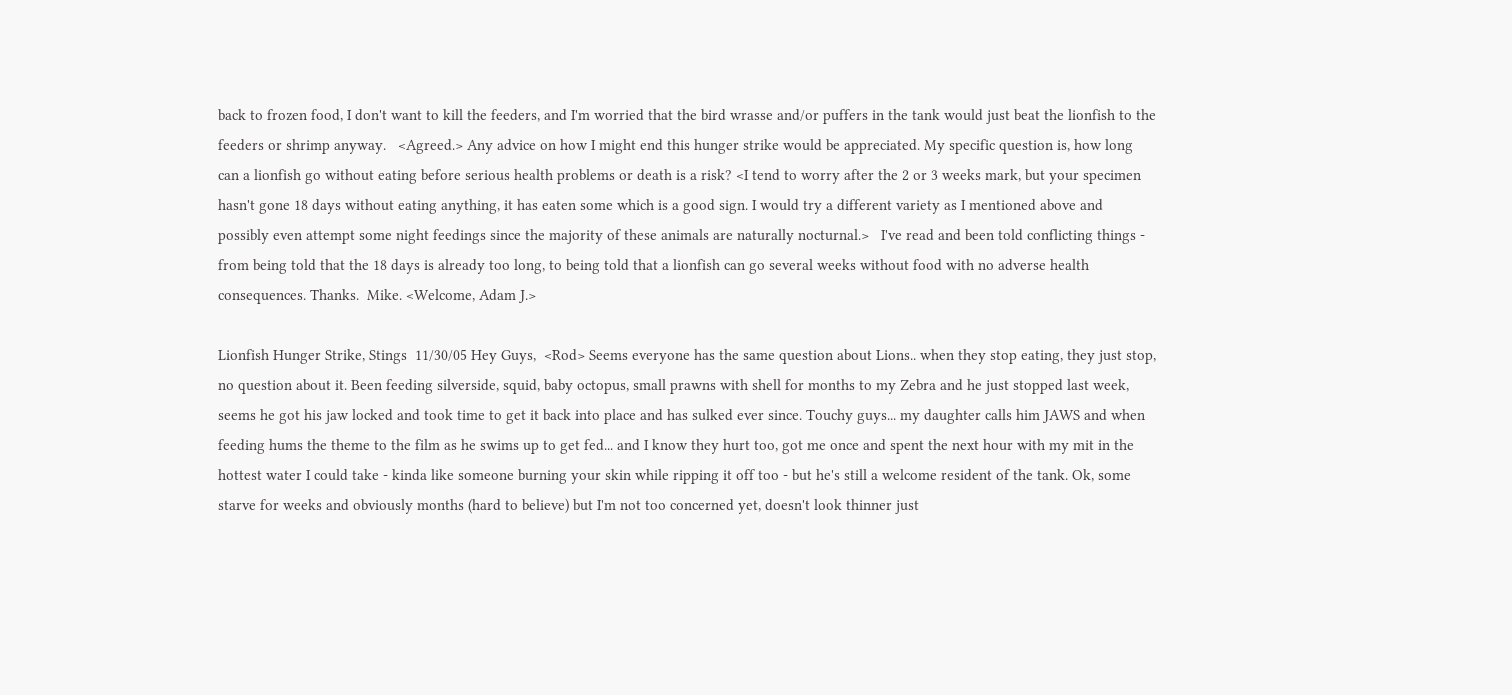back to frozen food, I don't want to kill the feeders, and I'm worried that the bird wrasse and/or puffers in the tank would just beat the lionfish to the feeders or shrimp anyway.   <Agreed.> Any advice on how I might end this hunger strike would be appreciated. My specific question is, how long can a lionfish go without eating before serious health problems or death is a risk? <I tend to worry after the 2 or 3 weeks mark, but your specimen hasn't gone 18 days without eating anything, it has eaten some which is a good sign. I would try a different variety as I mentioned above and possibly even attempt some night feedings since the majority of these animals are naturally nocturnal.>   I've read and been told conflicting things - from being told that the 18 days is already too long, to being told that a lionfish can go several weeks without food with no adverse health consequences. Thanks.  Mike. <Welcome, Adam J.>

Lionfish Hunger Strike, Stings  11/30/05 Hey Guys,  <Rod> Seems everyone has the same question about Lions.. when they stop eating, they just stop, no question about it. Been feeding silverside, squid, baby octopus, small prawns with shell for months to my Zebra and he just stopped last week, seems he got his jaw locked and took time to get it back into place and has sulked ever since. Touchy guys... my daughter calls him JAWS and when feeding hums the theme to the film as he swims up to get fed... and I know they hurt too, got me once and spent the next hour with my mit in the hottest water I could take - kinda like someone burning your skin while ripping it off too - but he's still a welcome resident of the tank. Ok, some starve for weeks and obviously months (hard to believe) but I'm not too concerned yet, doesn't look thinner just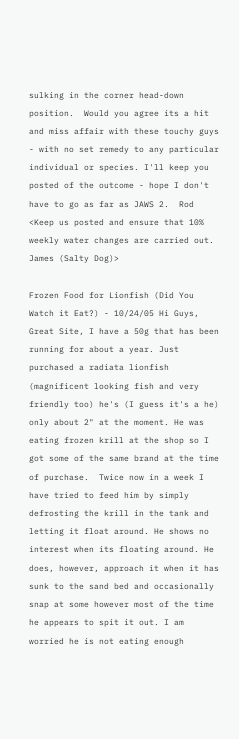sulking in the corner head-down position.  Would you agree its a hit and miss affair with these touchy guys - with no set remedy to any particular individual or species. I'll keep you posted of the outcome - hope I don't have to go as far as JAWS 2.  Rod  <Keep us posted and ensure that 10% weekly water changes are carried out. James (Salty Dog)>

Frozen Food for Lionfish (Did You Watch it Eat?) - 10/24/05 Hi Guys, Great Site, I have a 50g that has been running for about a year. Just purchased a radiata lionfish (magnificent looking fish and very friendly too) he's (I guess it's a he) only about 2" at the moment. He was eating frozen krill at the shop so I got some of the same brand at the time of purchase.  Twice now in a week I have tried to feed him by simply defrosting the krill in the tank and letting it float around. He shows no interest when its floating around. He does, however, approach it when it has sunk to the sand bed and occasionally snap at some however most of the time he appears to spit it out. I am worried he is not eating enough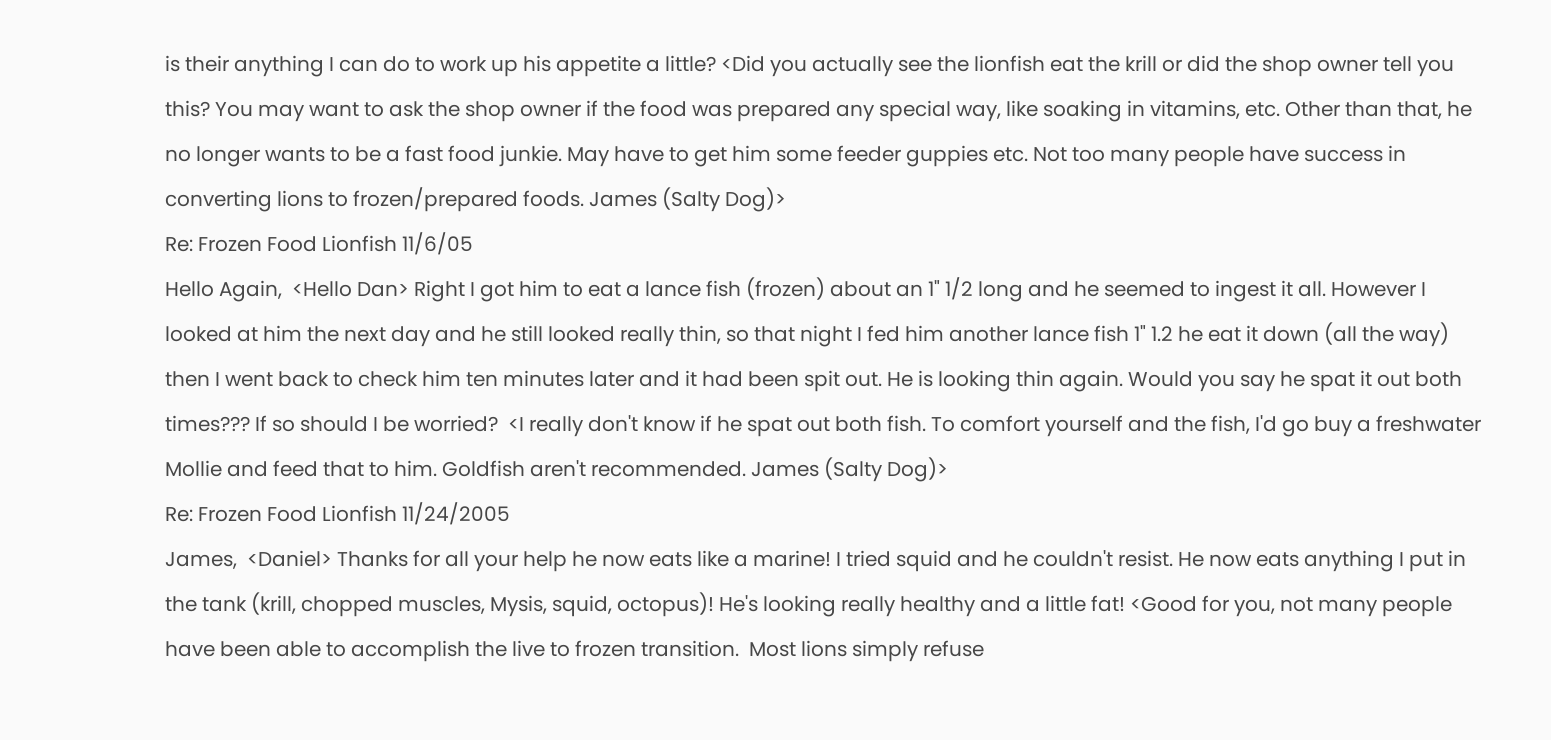is their anything I can do to work up his appetite a little? <Did you actually see the lionfish eat the krill or did the shop owner tell you this? You may want to ask the shop owner if the food was prepared any special way, like soaking in vitamins, etc. Other than that, he no longer wants to be a fast food junkie. May have to get him some feeder guppies etc. Not too many people have success in converting lions to frozen/prepared foods. James (Salty Dog)>
Re: Frozen Food Lionfish 11/6/05
Hello Again,  <Hello Dan> Right I got him to eat a lance fish (frozen) about an 1" 1/2 long and he seemed to ingest it all. However I looked at him the next day and he still looked really thin, so that night I fed him another lance fish 1" 1.2 he eat it down (all the way) then I went back to check him ten minutes later and it had been spit out. He is looking thin again. Would you say he spat it out both times??? If so should I be worried?  <I really don't know if he spat out both fish. To comfort yourself and the fish, I'd go buy a freshwater Mollie and feed that to him. Goldfish aren't recommended. James (Salty Dog)>
Re: Frozen Food Lionfish 11/24/2005
James,  <Daniel> Thanks for all your help he now eats like a marine! I tried squid and he couldn't resist. He now eats anything I put in the tank (krill, chopped muscles, Mysis, squid, octopus)! He's looking really healthy and a little fat! <Good for you, not many people have been able to accomplish the live to frozen transition.  Most lions simply refuse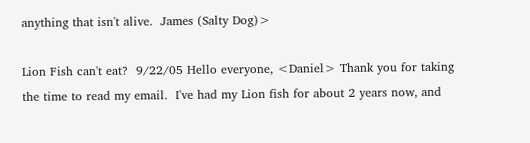anything that isn't alive.  James (Salty Dog)>

Lion Fish can't eat?  9/22/05 Hello everyone, <Daniel> Thank you for taking the time to read my email.  I've had my Lion fish for about 2 years now, and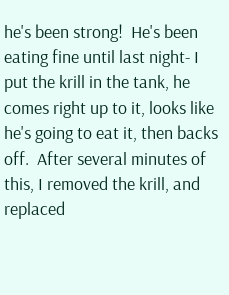he's been strong!  He's been eating fine until last night- I put the krill in the tank, he comes right up to it, looks like he's going to eat it, then backs off.  After several minutes of this, I removed the krill, and replaced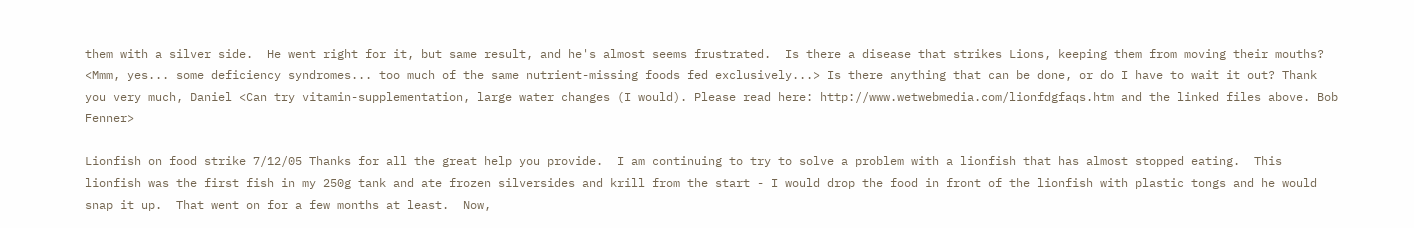them with a silver side.  He went right for it, but same result, and he's almost seems frustrated.  Is there a disease that strikes Lions, keeping them from moving their mouths? <Mmm, yes... some deficiency syndromes... too much of the same nutrient-missing foods fed exclusively...> Is there anything that can be done, or do I have to wait it out? Thank you very much, Daniel <Can try vitamin-supplementation, large water changes (I would). Please read here: http://www.wetwebmedia.com/lionfdgfaqs.htm and the linked files above. Bob Fenner>

Lionfish on food strike 7/12/05 Thanks for all the great help you provide.  I am continuing to try to solve a problem with a lionfish that has almost stopped eating.  This lionfish was the first fish in my 250g tank and ate frozen silversides and krill from the start - I would drop the food in front of the lionfish with plastic tongs and he would snap it up.  That went on for a few months at least.  Now,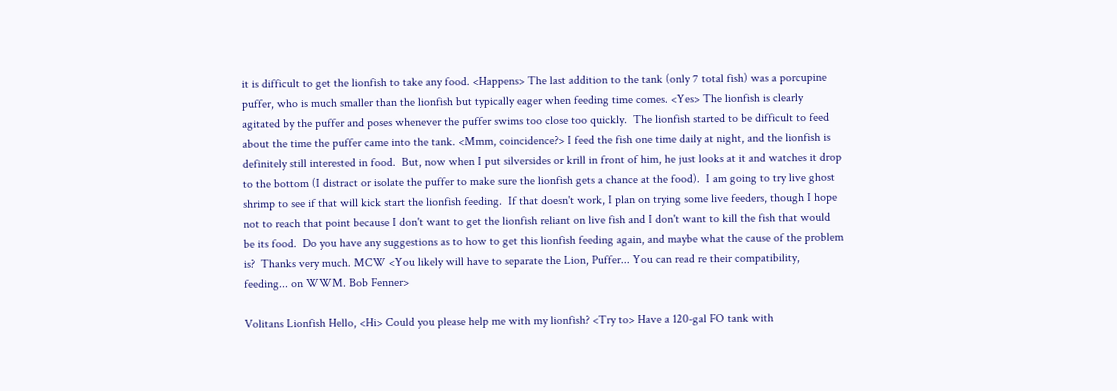it is difficult to get the lionfish to take any food. <Happens> The last addition to the tank (only 7 total fish) was a porcupine puffer, who is much smaller than the lionfish but typically eager when feeding time comes. <Yes> The lionfish is clearly agitated by the puffer and poses whenever the puffer swims too close too quickly.  The lionfish started to be difficult to feed about the time the puffer came into the tank. <Mmm, coincidence?> I feed the fish one time daily at night, and the lionfish is definitely still interested in food.  But, now when I put silversides or krill in front of him, he just looks at it and watches it drop to the bottom (I distract or isolate the puffer to make sure the lionfish gets a chance at the food).  I am going to try live ghost shrimp to see if that will kick start the lionfish feeding.  If that doesn't work, I plan on trying some live feeders, though I hope not to reach that point because I don't want to get the lionfish reliant on live fish and I don't want to kill the fish that would be its food.  Do you have any suggestions as to how to get this lionfish feeding again, and maybe what the cause of the problem is?  Thanks very much. MCW <You likely will have to separate the Lion, Puffer... You can read re their compatibility, feeding... on WWM. Bob Fenner>

Volitans Lionfish Hello, <Hi> Could you please help me with my lionfish? <Try to> Have a 120-gal FO tank with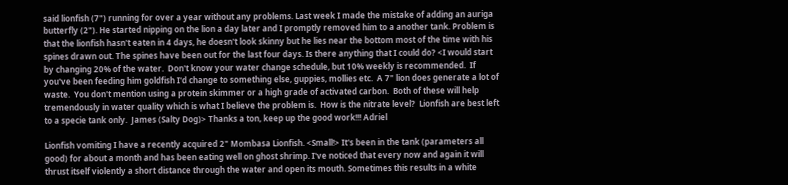said lionfish (7") running for over a year without any problems. Last week I made the mistake of adding an auriga butterfly (2"). He started nipping on the lion a day later and I promptly removed him to a another tank. Problem is that the lionfish hasn't eaten in 4 days, he doesn't look skinny but he lies near the bottom most of the time with his spines drawn out. The spines have been out for the last four days. Is there anything that I could do? <I would start by changing 20% of the water.  Don't know your water change schedule, but 10% weekly is recommended.  If you've been feeding him goldfish I'd change to something else, guppies, mollies etc.  A 7" lion does generate a lot of waste.  You don't mention using a protein skimmer or a high grade of activated carbon.  Both of these will help tremendously in water quality which is what I believe the problem is.  How is the nitrate level?  Lionfish are best left to a specie tank only.  James (Salty Dog)> Thanks a ton, keep up the good work!!! Adriel

Lionfish vomiting I have a recently acquired 2" Mombasa Lionfish. <Small!> It's been in the tank (parameters all good) for about a month and has been eating well on ghost shrimp. I've noticed that every now and again it will thrust itself violently a short distance through the water and open its mouth. Sometimes this results in a white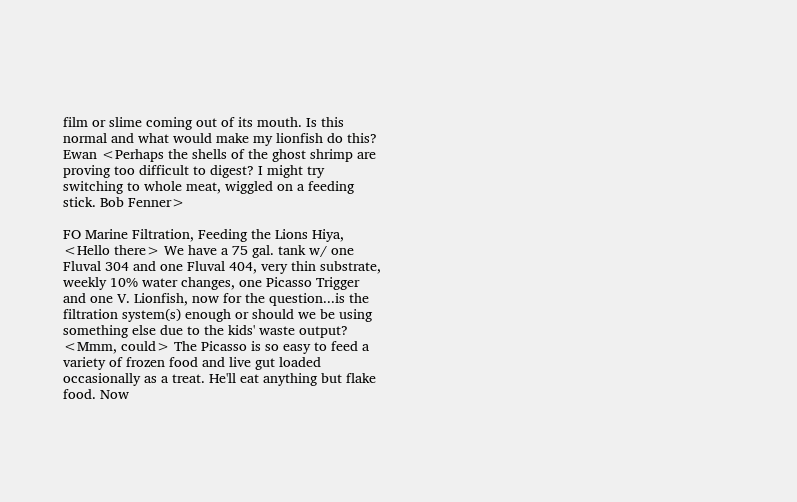film or slime coming out of its mouth. Is this normal and what would make my lionfish do this? Ewan <Perhaps the shells of the ghost shrimp are proving too difficult to digest? I might try switching to whole meat, wiggled on a feeding stick. Bob Fenner>

FO Marine Filtration, Feeding the Lions Hiya, <Hello there> We have a 75 gal. tank w/ one Fluval 304 and one Fluval 404, very thin substrate, weekly 10% water changes, one Picasso Trigger and one V. Lionfish, now for the question...is the filtration system(s) enough or should we be using something else due to the kids' waste output? <Mmm, could> The Picasso is so easy to feed a variety of frozen food and live gut loaded occasionally as a treat. He'll eat anything but flake food. Now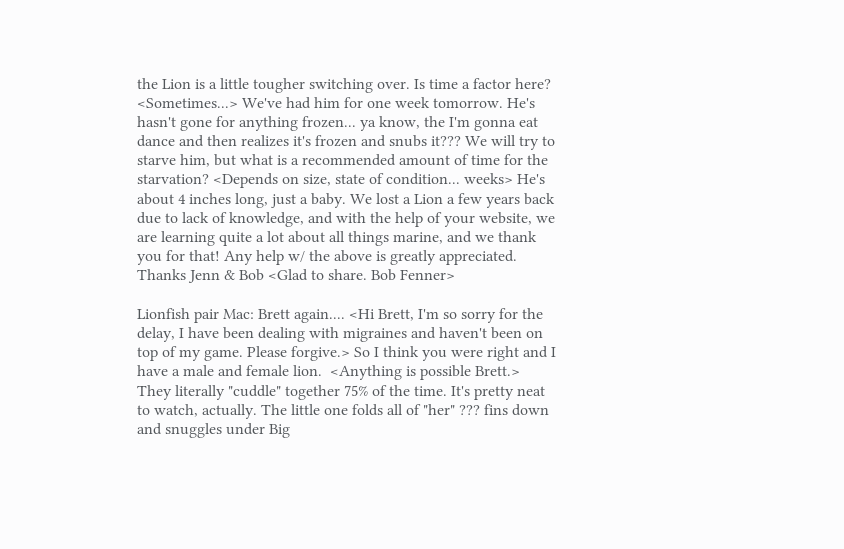the Lion is a little tougher switching over. Is time a factor here? <Sometimes...> We've had him for one week tomorrow. He's hasn't gone for anything frozen... ya know, the I'm gonna eat dance and then realizes it's frozen and snubs it??? We will try to starve him, but what is a recommended amount of time for the starvation? <Depends on size, state of condition... weeks> He's about 4 inches long, just a baby. We lost a Lion a few years back due to lack of knowledge, and with the help of your website, we are learning quite a lot about all things marine, and we thank you for that! Any help w/ the above is greatly appreciated.  Thanks Jenn & Bob <Glad to share. Bob Fenner>

Lionfish pair Mac: Brett again.... <Hi Brett, I'm so sorry for the delay, I have been dealing with migraines and haven't been on top of my game. Please forgive.> So I think you were right and I have a male and female lion.  <Anything is possible Brett.>  They literally "cuddle" together 75% of the time. It's pretty neat to watch, actually. The little one folds all of "her" ??? fins down and snuggles under Big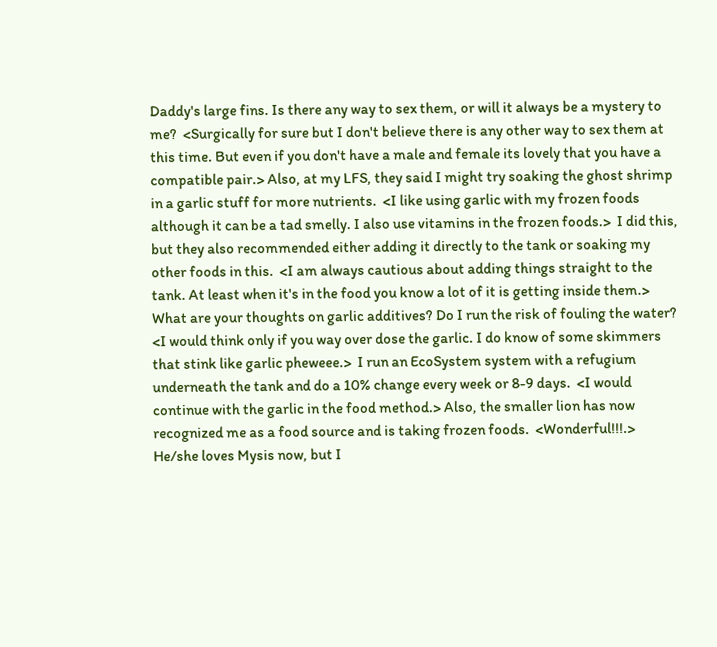Daddy's large fins. Is there any way to sex them, or will it always be a mystery to me?  <Surgically for sure but I don't believe there is any other way to sex them at this time. But even if you don't have a male and female its lovely that you have a compatible pair.> Also, at my LFS, they said I might try soaking the ghost shrimp in a garlic stuff for more nutrients.  <I like using garlic with my frozen foods although it can be a tad smelly. I also use vitamins in the frozen foods.>  I did this, but they also recommended either adding it directly to the tank or soaking my other foods in this.  <I am always cautious about adding things straight to the tank. At least when it's in the food you know a lot of it is getting inside them.>  What are your thoughts on garlic additives? Do I run the risk of fouling the water?  <I would think only if you way over dose the garlic. I do know of some skimmers that stink like garlic pheweee.>  I run an EcoSystem system with a refugium underneath the tank and do a 10% change every week or 8-9 days.  <I would continue with the garlic in the food method.> Also, the smaller lion has now recognized me as a food source and is taking frozen foods.  <Wonderful!!!.>  He/she loves Mysis now, but I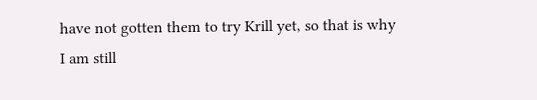have not gotten them to try Krill yet, so that is why I am still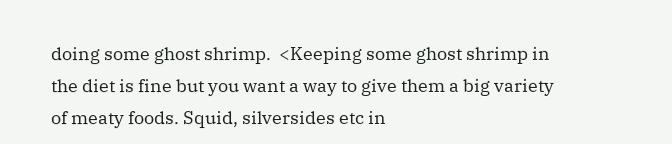doing some ghost shrimp.  <Keeping some ghost shrimp in the diet is fine but you want a way to give them a big variety of meaty foods. Squid, silversides etc in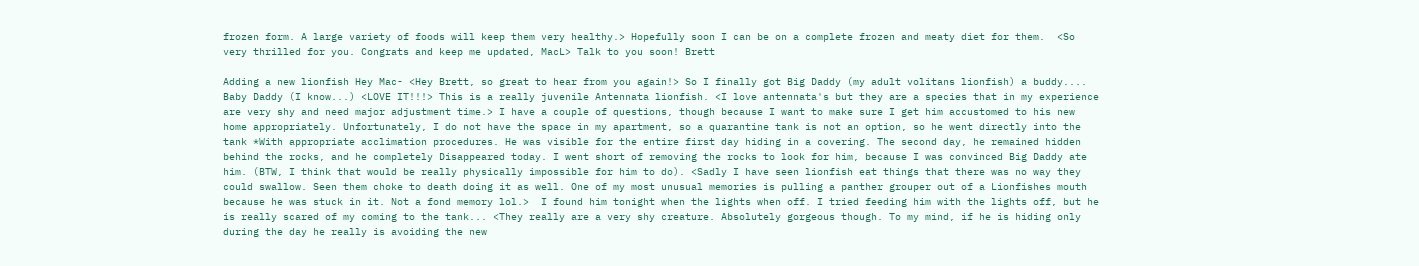frozen form. A large variety of foods will keep them very healthy.> Hopefully soon I can be on a complete frozen and meaty diet for them.  <So very thrilled for you. Congrats and keep me updated, MacL> Talk to you soon! Brett

Adding a new lionfish Hey Mac- <Hey Brett, so great to hear from you again!> So I finally got Big Daddy (my adult volitans lionfish) a buddy.... Baby Daddy (I know...) <LOVE IT!!!> This is a really juvenile Antennata lionfish. <I love antennata's but they are a species that in my experience are very shy and need major adjustment time.> I have a couple of questions, though because I want to make sure I get him accustomed to his new home appropriately. Unfortunately, I do not have the space in my apartment, so a quarantine tank is not an option, so he went directly into the tank *With appropriate acclimation procedures. He was visible for the entire first day hiding in a covering. The second day, he remained hidden behind the rocks, and he completely Disappeared today. I went short of removing the rocks to look for him, because I was convinced Big Daddy ate him. (BTW, I think that would be really physically impossible for him to do). <Sadly I have seen lionfish eat things that there was no way they could swallow. Seen them choke to death doing it as well. One of my most unusual memories is pulling a panther grouper out of a Lionfishes mouth because he was stuck in it. Not a fond memory lol.>  I found him tonight when the lights when off. I tried feeding him with the lights off, but he is really scared of my coming to the tank... <They really are a very shy creature. Absolutely gorgeous though. To my mind, if he is hiding only during the day he really is avoiding the new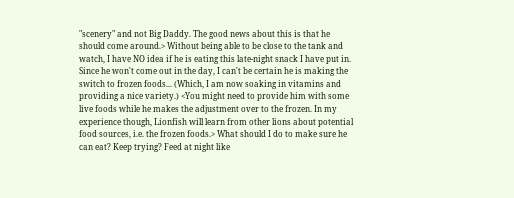"scenery" and not Big Daddy. The good news about this is that he should come around.> Without being able to be close to the tank and watch, I have NO idea if he is eating this late-night snack I have put in. Since he won't come out in the day, I can't be certain he is making the switch to frozen foods... (Which, I am now soaking in vitamins and providing a nice variety.) <You might need to provide him with some live foods while he makes the adjustment over to the frozen. In my experience though, Lionfish will learn from other lions about potential food sources, i.e. the frozen foods.> What should I do to make sure he can eat? Keep trying? Feed at night like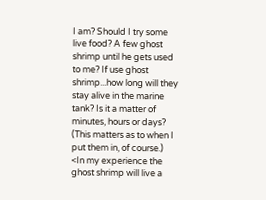I am? Should I try some live food? A few ghost shrimp until he gets used to me? If use ghost shrimp...how long will they stay alive in the marine tank? Is it a matter of minutes, hours or days? (This matters as to when I put them in, of course.) <In my experience the ghost shrimp will live a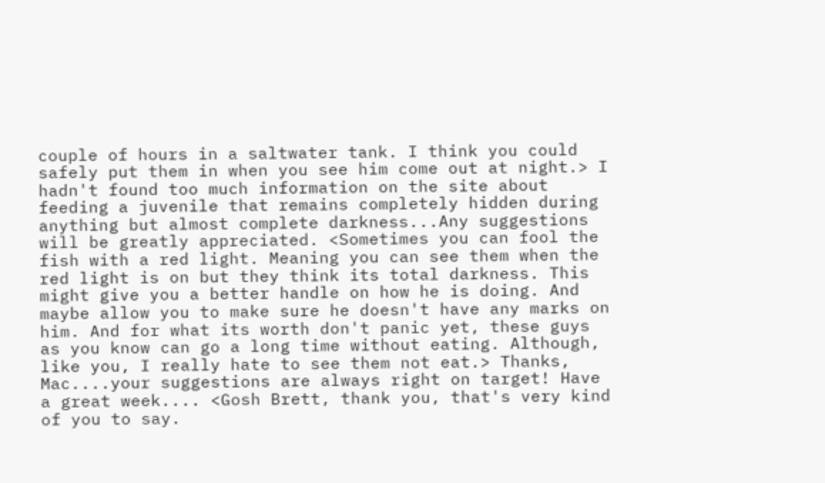couple of hours in a saltwater tank. I think you could safely put them in when you see him come out at night.> I hadn't found too much information on the site about feeding a juvenile that remains completely hidden during anything but almost complete darkness...Any suggestions will be greatly appreciated. <Sometimes you can fool the fish with a red light. Meaning you can see them when the red light is on but they think its total darkness. This might give you a better handle on how he is doing. And maybe allow you to make sure he doesn't have any marks on him. And for what its worth don't panic yet, these guys as you know can go a long time without eating. Although, like you, I really hate to see them not eat.> Thanks, Mac....your suggestions are always right on target! Have a great week.... <Gosh Brett, thank you, that's very kind of you to say.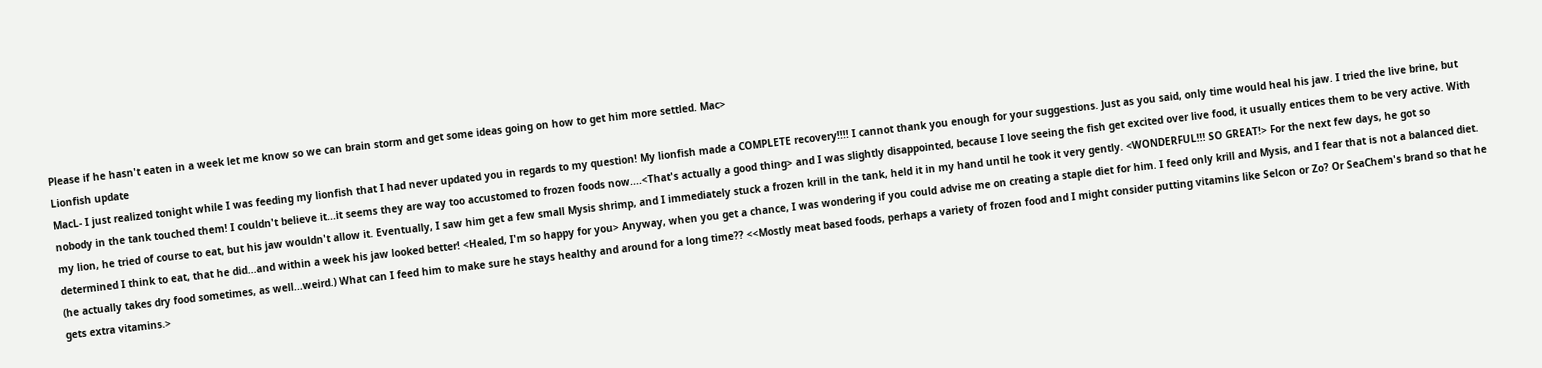Please if he hasn't eaten in a week let me know so we can brain storm and get some ideas going on how to get him more settled. Mac>
Lionfish update
MacL- I just realized tonight while I was feeding my lionfish that I had never updated you in regards to my question! My lionfish made a COMPLETE recovery!!!! I cannot thank you enough for your suggestions. Just as you said, only time would heal his jaw. I tried the live brine, but nobody in the tank touched them! I couldn't believe it...it seems they are way too accustomed to frozen foods now....<That's actually a good thing> and I was slightly disappointed, because I love seeing the fish get excited over live food, it usually entices them to be very active. With my lion, he tried of course to eat, but his jaw wouldn't allow it. Eventually, I saw him get a few small Mysis shrimp, and I immediately stuck a frozen krill in the tank, held it in my hand until he took it very gently. <WONDERFUL!!! SO GREAT!> For the next few days, he got so determined I think to eat, that he did...and within a week his jaw looked better! <Healed, I'm so happy for you> Anyway, when you get a chance, I was wondering if you could advise me on creating a staple diet for him. I feed only krill and Mysis, and I fear that is not a balanced diet. (he actually takes dry food sometimes, as well...weird.) What can I feed him to make sure he stays healthy and around for a long time?? <<Mostly meat based foods, perhaps a variety of frozen food and I might consider putting vitamins like Selcon or Zo? Or SeaChem's brand so that he gets extra vitamins.>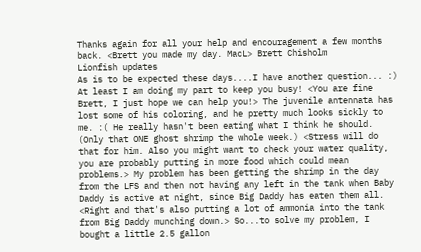Thanks again for all your help and encouragement a few months back. <Brett you made my day. MacL> Brett Chisholm
Lionfish updates
As is to be expected these days....I have another question... :) At least I am doing my part to keep you busy! <You are fine Brett, I just hope we can help you!> The juvenile antennata has lost some of his coloring, and he pretty much looks sickly to me. :( He really hasn't been eating what I think he should. (Only that ONE ghost shrimp the whole week.) <Stress will do that for him. Also you might want to check your water quality, you are probably putting in more food which could mean problems.> My problem has been getting the shrimp in the day from the LFS and then not having any left in the tank when Baby Daddy is active at night, since Big Daddy has eaten them all. <Right and that's also putting a lot of ammonia into the tank from Big Daddy munching down.> So...to solve my problem, I bought a little 2.5 gallon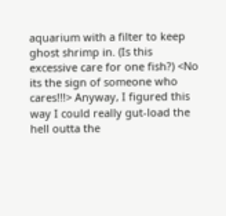aquarium with a filter to keep ghost shrimp in. (Is this excessive care for one fish?) <No its the sign of someone who cares!!!> Anyway, I figured this way I could really gut-load the hell outta the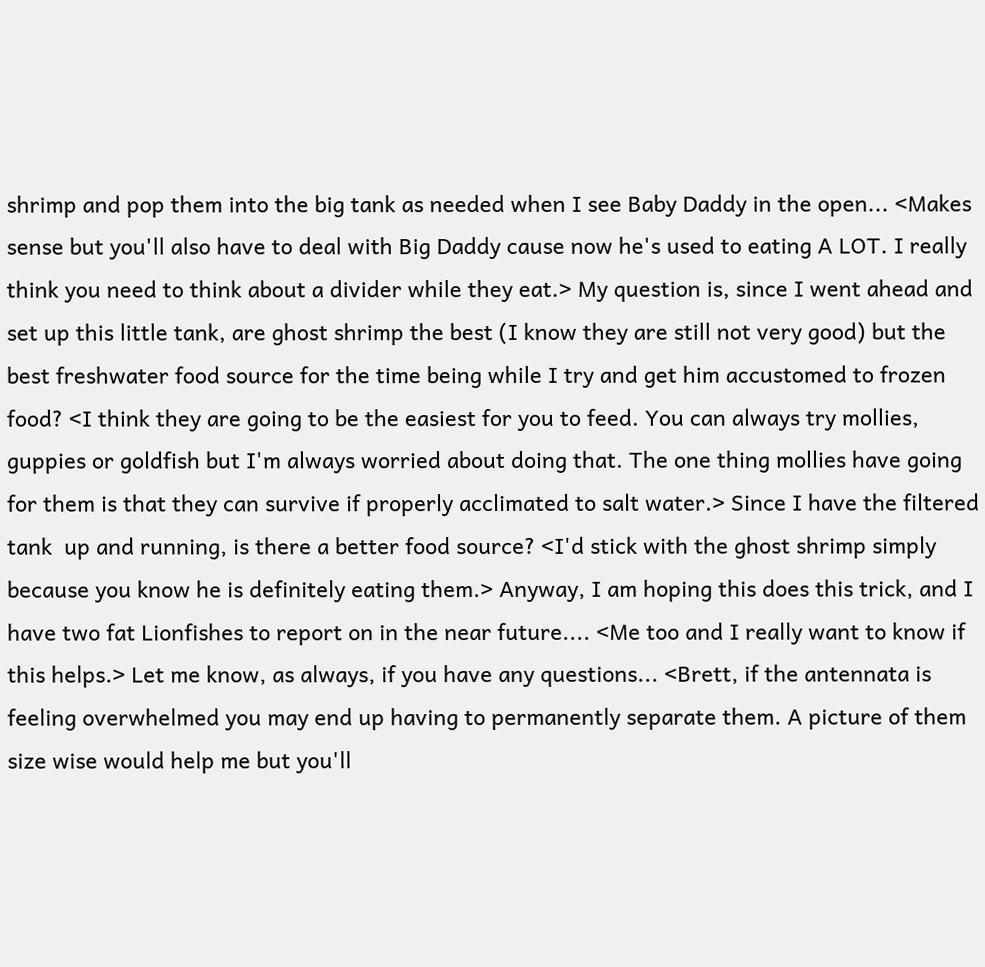shrimp and pop them into the big tank as needed when I see Baby Daddy in the open... <Makes sense but you'll also have to deal with Big Daddy cause now he's used to eating A LOT. I really think you need to think about a divider while they eat.> My question is, since I went ahead and set up this little tank, are ghost shrimp the best (I know they are still not very good) but the best freshwater food source for the time being while I try and get him accustomed to frozen food? <I think they are going to be the easiest for you to feed. You can always try mollies, guppies or goldfish but I'm always worried about doing that. The one thing mollies have going for them is that they can survive if properly acclimated to salt water.> Since I have the filtered tank  up and running, is there a better food source? <I'd stick with the ghost shrimp simply because you know he is definitely eating them.> Anyway, I am hoping this does this trick, and I have two fat Lionfishes to report on in the near future.... <Me too and I really want to know if this helps.> Let me know, as always, if you have any questions... <Brett, if the antennata is feeling overwhelmed you may end up having to permanently separate them. A picture of them size wise would help me but you'll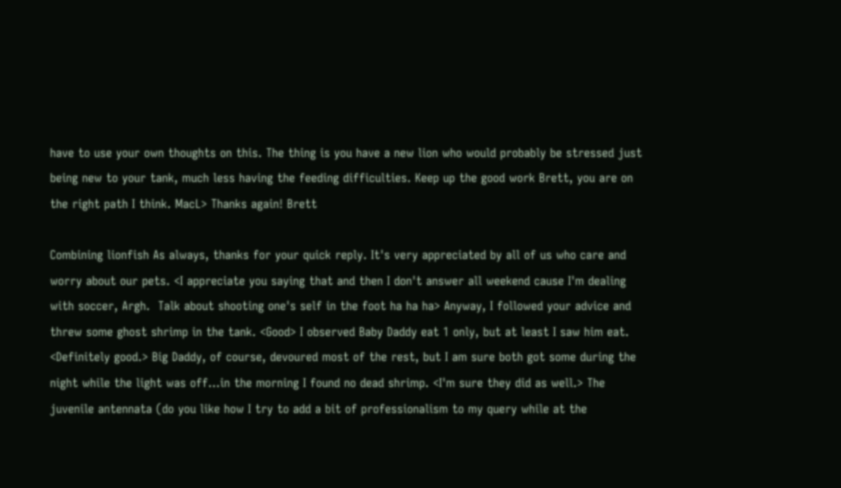have to use your own thoughts on this. The thing is you have a new lion who would probably be stressed just being new to your tank, much less having the feeding difficulties. Keep up the good work Brett, you are on the right path I think. MacL> Thanks again! Brett

Combining lionfish As always, thanks for your quick reply. It's very appreciated by all of us who care and worry about our pets. <I appreciate you saying that and then I don't answer all weekend cause I'm dealing with soccer, Argh.  Talk about shooting one's self in the foot ha ha ha> Anyway, I followed your advice and threw some ghost shrimp in the tank. <Good> I observed Baby Daddy eat 1 only, but at least I saw him eat. <Definitely good.> Big Daddy, of course, devoured most of the rest, but I am sure both got some during the night while the light was off...in the morning I found no dead shrimp. <I'm sure they did as well.> The juvenile antennata (do you like how I try to add a bit of professionalism to my query while at the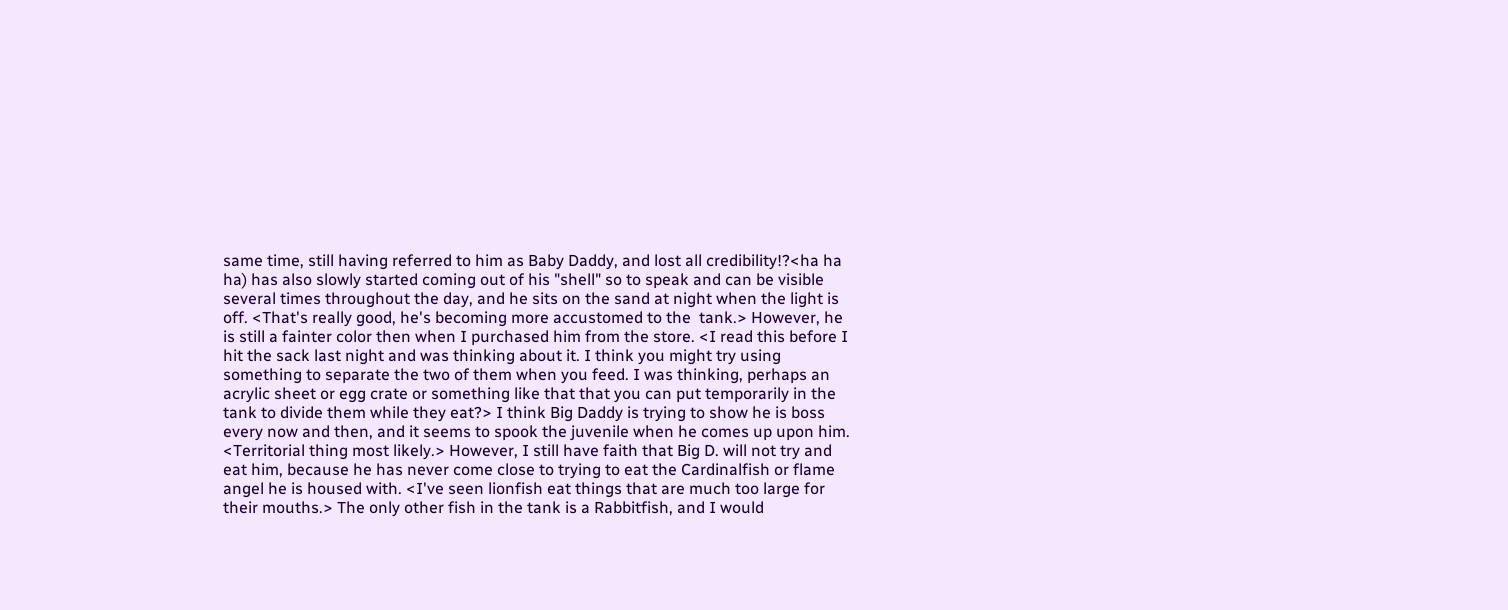same time, still having referred to him as Baby Daddy, and lost all credibility!?<ha ha ha) has also slowly started coming out of his "shell" so to speak and can be visible several times throughout the day, and he sits on the sand at night when the light is off. <That's really good, he's becoming more accustomed to the  tank.> However, he is still a fainter color then when I purchased him from the store. <I read this before I hit the sack last night and was thinking about it. I think you might try using something to separate the two of them when you feed. I was thinking, perhaps an acrylic sheet or egg crate or something like that that you can put temporarily in the tank to divide them while they eat?> I think Big Daddy is trying to show he is boss every now and then, and it seems to spook the juvenile when he comes up upon him. <Territorial thing most likely.> However, I still have faith that Big D. will not try and eat him, because he has never come close to trying to eat the Cardinalfish or flame angel he is housed with. <I've seen lionfish eat things that are much too large for their mouths.> The only other fish in the tank is a Rabbitfish, and I would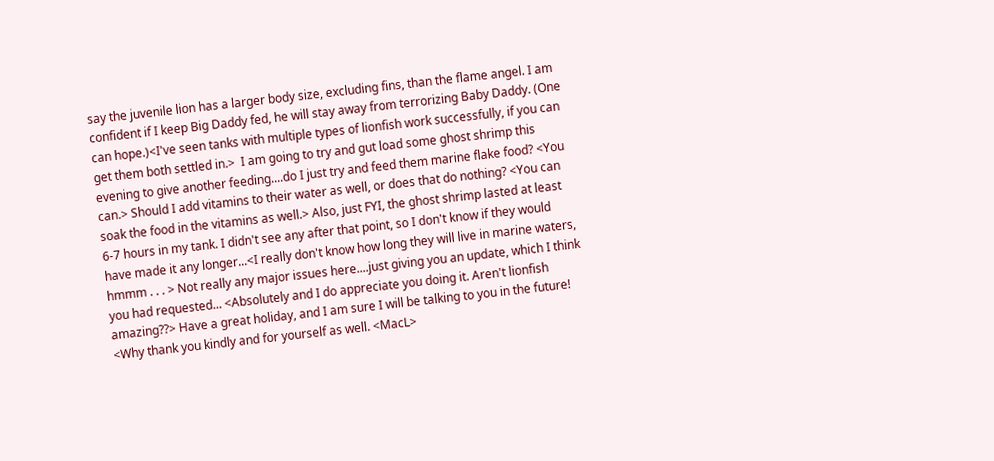say the juvenile lion has a larger body size, excluding fins, than the flame angel. I am confident if I keep Big Daddy fed, he will stay away from terrorizing Baby Daddy. (One can hope.)<I've seen tanks with multiple types of lionfish work successfully, if you can get them both settled in.>  I am going to try and gut load some ghost shrimp this evening to give another feeding....do I just try and feed them marine flake food? <You can.> Should I add vitamins to their water as well, or does that do nothing? <You can soak the food in the vitamins as well.> Also, just FYI, the ghost shrimp lasted at least 6-7 hours in my tank. I didn't see any after that point, so I don't know if they would have made it any longer...<I really don't know how long they will live in marine waters, hmmm . . . > Not really any major issues here....just giving you an update, which I think you had requested... <Absolutely and I do appreciate you doing it. Aren't lionfish amazing??> Have a great holiday, and I am sure I will be talking to you in the future! <Why thank you kindly and for yourself as well. <MacL>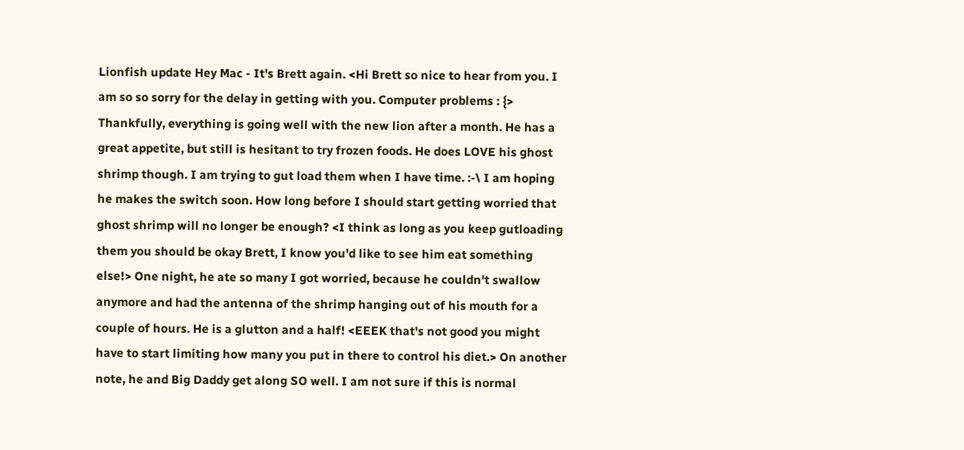Lionfish update Hey Mac - It's Brett again. <Hi Brett so nice to hear from you. I am so so sorry for the delay in getting with you. Computer problems : {> Thankfully, everything is going well with the new lion after a month. He has a great appetite, but still is hesitant to try frozen foods. He does LOVE his ghost shrimp though. I am trying to gut load them when I have time. :-\ I am hoping he makes the switch soon. How long before I should start getting worried that ghost shrimp will no longer be enough? <I think as long as you keep gutloading them you should be okay Brett, I know you'd like to see him eat something else!> One night, he ate so many I got worried, because he couldn't swallow anymore and had the antenna of the shrimp hanging out of his mouth for a couple of hours. He is a glutton and a half! <EEEK that's not good you might have to start limiting how many you put in there to control his diet.> On another note, he and Big Daddy get along SO well. I am not sure if this is normal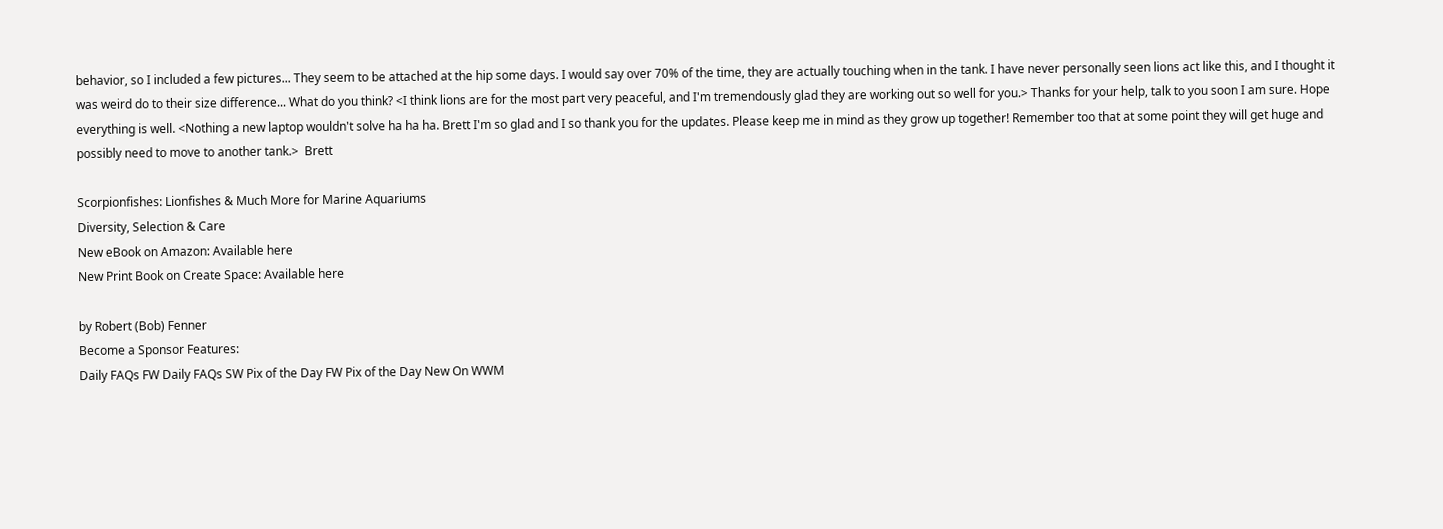behavior, so I included a few pictures... They seem to be attached at the hip some days. I would say over 70% of the time, they are actually touching when in the tank. I have never personally seen lions act like this, and I thought it was weird do to their size difference... What do you think? <I think lions are for the most part very peaceful, and I'm tremendously glad they are working out so well for you.> Thanks for your help, talk to you soon I am sure. Hope everything is well. <Nothing a new laptop wouldn't solve ha ha ha. Brett I'm so glad and I so thank you for the updates. Please keep me in mind as they grow up together! Remember too that at some point they will get huge and possibly need to move to another tank.>  Brett

Scorpionfishes: Lionfishes & Much More for Marine Aquariums
Diversity, Selection & Care
New eBook on Amazon: Available here
New Print Book on Create Space: Available here

by Robert (Bob) Fenner
Become a Sponsor Features:
Daily FAQs FW Daily FAQs SW Pix of the Day FW Pix of the Day New On WWM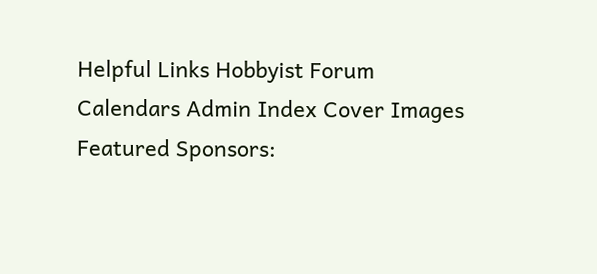Helpful Links Hobbyist Forum Calendars Admin Index Cover Images
Featured Sponsors: